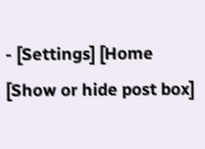- [Settings] [Home
[Show or hide post box]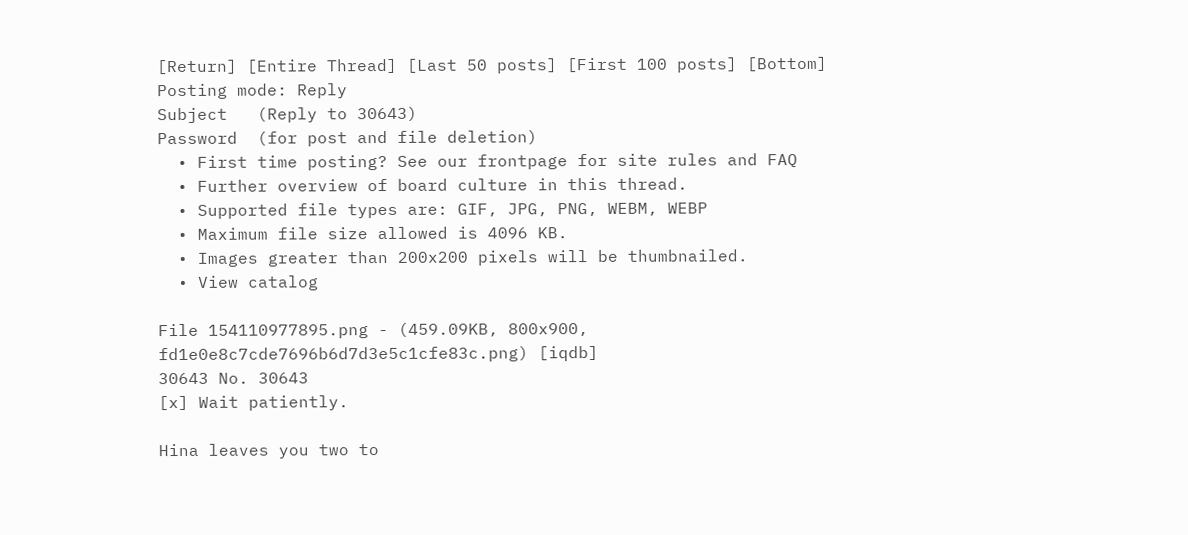[Return] [Entire Thread] [Last 50 posts] [First 100 posts] [Bottom]
Posting mode: Reply
Subject   (Reply to 30643)
Password  (for post and file deletion)
  • First time posting? See our frontpage for site rules and FAQ
  • Further overview of board culture in this thread.
  • Supported file types are: GIF, JPG, PNG, WEBM, WEBP
  • Maximum file size allowed is 4096 KB.
  • Images greater than 200x200 pixels will be thumbnailed.
  • View catalog

File 154110977895.png - (459.09KB, 800x900, fd1e0e8c7cde7696b6d7d3e5c1cfe83c.png) [iqdb]
30643 No. 30643
[x] Wait patiently.

Hina leaves you two to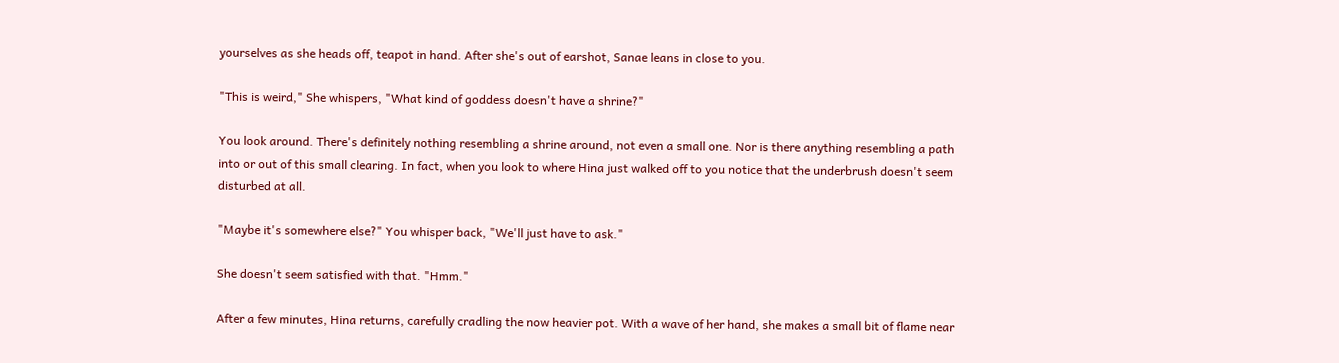yourselves as she heads off, teapot in hand. After she's out of earshot, Sanae leans in close to you.

"This is weird," She whispers, "What kind of goddess doesn't have a shrine?"

You look around. There's definitely nothing resembling a shrine around, not even a small one. Nor is there anything resembling a path into or out of this small clearing. In fact, when you look to where Hina just walked off to you notice that the underbrush doesn't seem disturbed at all.

"Maybe it's somewhere else?" You whisper back, "We'll just have to ask."

She doesn't seem satisfied with that. "Hmm."

After a few minutes, Hina returns, carefully cradling the now heavier pot. With a wave of her hand, she makes a small bit of flame near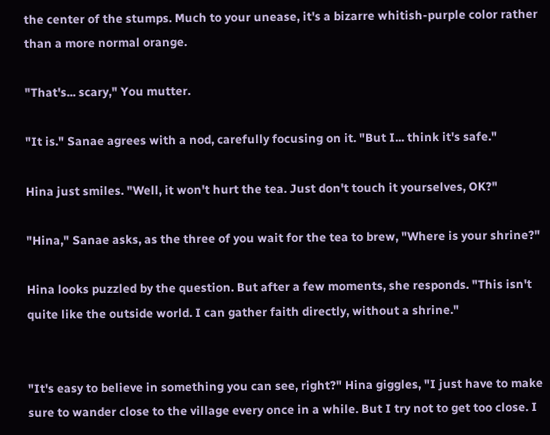the center of the stumps. Much to your unease, it's a bizarre whitish-purple color rather than a more normal orange.

"That's... scary," You mutter.

"It is." Sanae agrees with a nod, carefully focusing on it. "But I... think it's safe."

Hina just smiles. "Well, it won't hurt the tea. Just don't touch it yourselves, OK?"

"Hina," Sanae asks, as the three of you wait for the tea to brew, "Where is your shrine?"

Hina looks puzzled by the question. But after a few moments, she responds. "This isn't quite like the outside world. I can gather faith directly, without a shrine."


"It's easy to believe in something you can see, right?" Hina giggles, "I just have to make sure to wander close to the village every once in a while. But I try not to get too close. I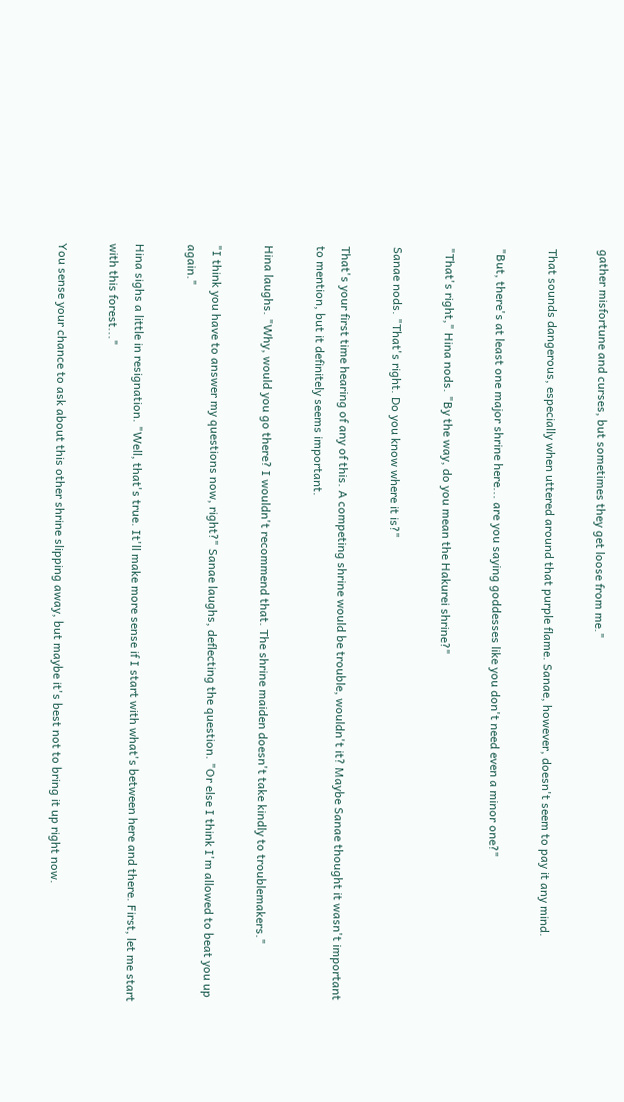gather misfortune and curses, but sometimes they get loose from me."

That sounds dangerous, especially when uttered around that purple flame. Sanae, however, doesn't seem to pay it any mind.

"But, there's at least one major shrine here... are you saying goddesses like you don't need even a minor one?"

"That's right," Hina nods. "By the way, do you mean the Hakurei shrine?"

Sanae nods. "That's right. Do you know where it is?"

That's your first time hearing of any of this. A competing shrine would be trouble, wouldn't it? Maybe Sanae thought it wasn't important to mention, but it definitely seems important.

Hina laughs. "Why, would you go there? I wouldn't recommend that. The shrine maiden doesn't take kindly to troublemakers."

"I think you have to answer my questions now, right?" Sanae laughs, deflecting the question. "Or else I think I'm allowed to beat you up again."

Hina sighs a little in resignation. "Well, that's true. It'll make more sense if I start with what's between here and there. First, let me start with this forest..."

You sense your chance to ask about this other shrine slipping away, but maybe it's best not to bring it up right now.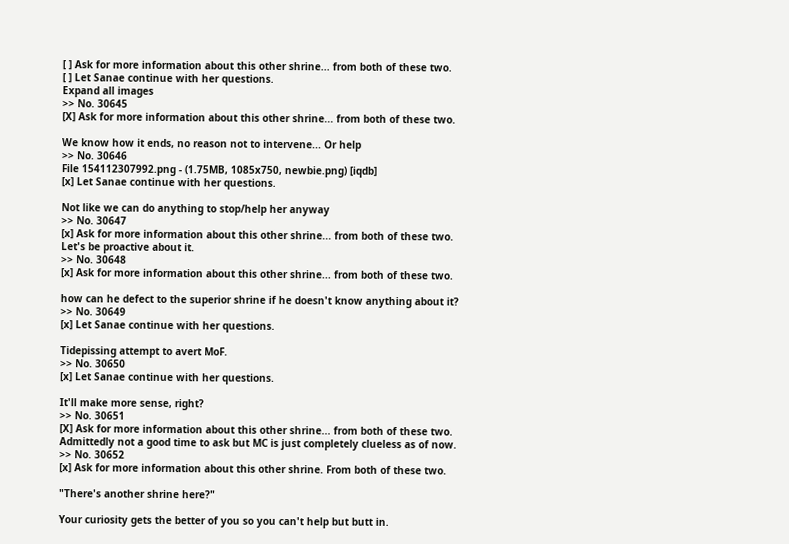[ ] Ask for more information about this other shrine... from both of these two.
[ ] Let Sanae continue with her questions.
Expand all images
>> No. 30645
[X] Ask for more information about this other shrine... from both of these two.

We know how it ends, no reason not to intervene... Or help
>> No. 30646
File 154112307992.png - (1.75MB, 1085x750, newbie.png) [iqdb]
[x] Let Sanae continue with her questions.

Not like we can do anything to stop/help her anyway
>> No. 30647
[x] Ask for more information about this other shrine... from both of these two.
Let's be proactive about it.
>> No. 30648
[x] Ask for more information about this other shrine... from both of these two.

how can he defect to the superior shrine if he doesn't know anything about it?
>> No. 30649
[x] Let Sanae continue with her questions.

Tidepissing attempt to avert MoF.
>> No. 30650
[x] Let Sanae continue with her questions.

It'll make more sense, right?
>> No. 30651
[X] Ask for more information about this other shrine... from both of these two.
Admittedly not a good time to ask but MC is just completely clueless as of now.
>> No. 30652
[x] Ask for more information about this other shrine. From both of these two.

"There's another shrine here?"

Your curiosity gets the better of you so you can't help but butt in.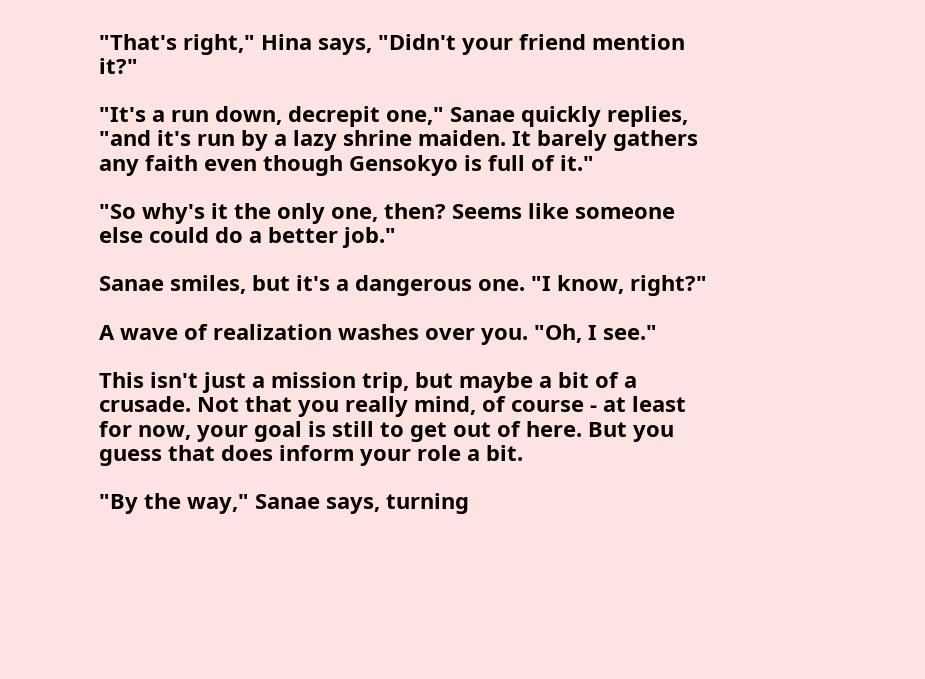"That's right," Hina says, "Didn't your friend mention it?"

"It's a run down, decrepit one," Sanae quickly replies, "and it's run by a lazy shrine maiden. It barely gathers any faith even though Gensokyo is full of it."

"So why's it the only one, then? Seems like someone else could do a better job."

Sanae smiles, but it's a dangerous one. "I know, right?"

A wave of realization washes over you. "Oh, I see."

This isn't just a mission trip, but maybe a bit of a crusade. Not that you really mind, of course - at least for now, your goal is still to get out of here. But you guess that does inform your role a bit.

"By the way," Sanae says, turning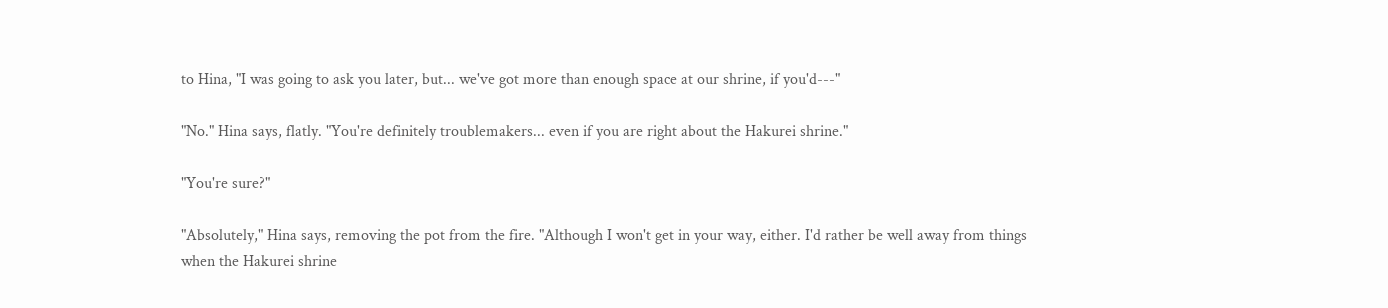to Hina, "I was going to ask you later, but... we've got more than enough space at our shrine, if you'd---"

"No." Hina says, flatly. "You're definitely troublemakers... even if you are right about the Hakurei shrine."

"You're sure?"

"Absolutely," Hina says, removing the pot from the fire. "Although I won't get in your way, either. I'd rather be well away from things when the Hakurei shrine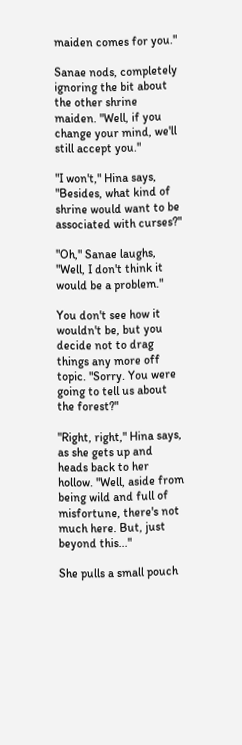maiden comes for you."

Sanae nods, completely ignoring the bit about the other shrine maiden. "Well, if you change your mind, we'll still accept you."

"I won't," Hina says, "Besides, what kind of shrine would want to be associated with curses?"

"Oh," Sanae laughs, "Well, I don't think it would be a problem."

You don't see how it wouldn't be, but you decide not to drag things any more off topic. "Sorry. You were going to tell us about the forest?"

"Right, right," Hina says, as she gets up and heads back to her hollow. "Well, aside from being wild and full of misfortune, there's not much here. But, just beyond this..."

She pulls a small pouch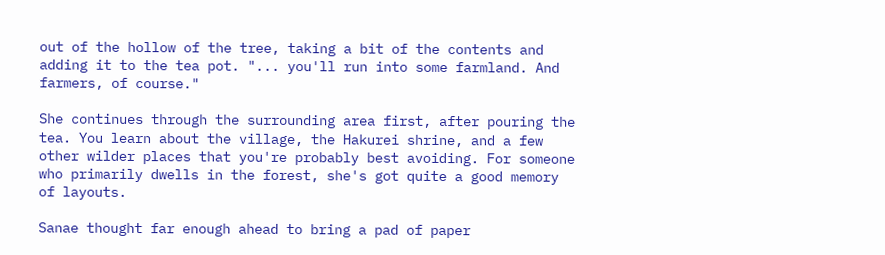out of the hollow of the tree, taking a bit of the contents and adding it to the tea pot. "... you'll run into some farmland. And farmers, of course."

She continues through the surrounding area first, after pouring the tea. You learn about the village, the Hakurei shrine, and a few other wilder places that you're probably best avoiding. For someone who primarily dwells in the forest, she's got quite a good memory of layouts.

Sanae thought far enough ahead to bring a pad of paper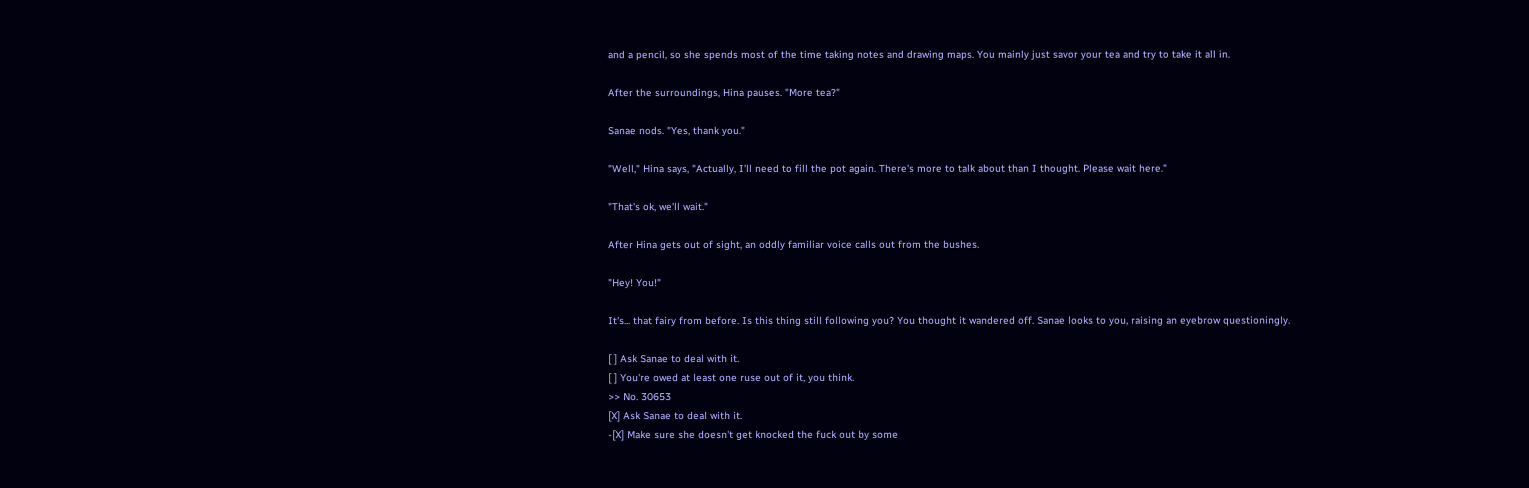and a pencil, so she spends most of the time taking notes and drawing maps. You mainly just savor your tea and try to take it all in.

After the surroundings, Hina pauses. "More tea?"

Sanae nods. "Yes, thank you."

"Well," Hina says, "Actually, I'll need to fill the pot again. There's more to talk about than I thought. Please wait here."

"That's ok, we'll wait."

After Hina gets out of sight, an oddly familiar voice calls out from the bushes.

"Hey! You!"

It's... that fairy from before. Is this thing still following you? You thought it wandered off. Sanae looks to you, raising an eyebrow questioningly.

[ ] Ask Sanae to deal with it.
[ ] You're owed at least one ruse out of it, you think.
>> No. 30653
[X] Ask Sanae to deal with it.
-[X] Make sure she doesn't get knocked the fuck out by some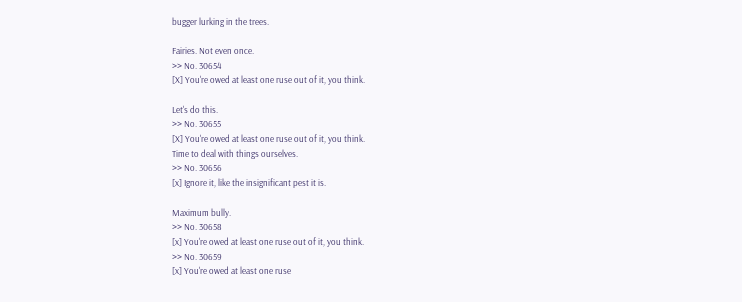bugger lurking in the trees.

Fairies. Not even once.
>> No. 30654
[X] You're owed at least one ruse out of it, you think.

Let's do this.
>> No. 30655
[X] You're owed at least one ruse out of it, you think.
Time to deal with things ourselves.
>> No. 30656
[x] Ignore it, like the insignificant pest it is.

Maximum bully.
>> No. 30658
[x] You're owed at least one ruse out of it, you think.
>> No. 30659
[x] You're owed at least one ruse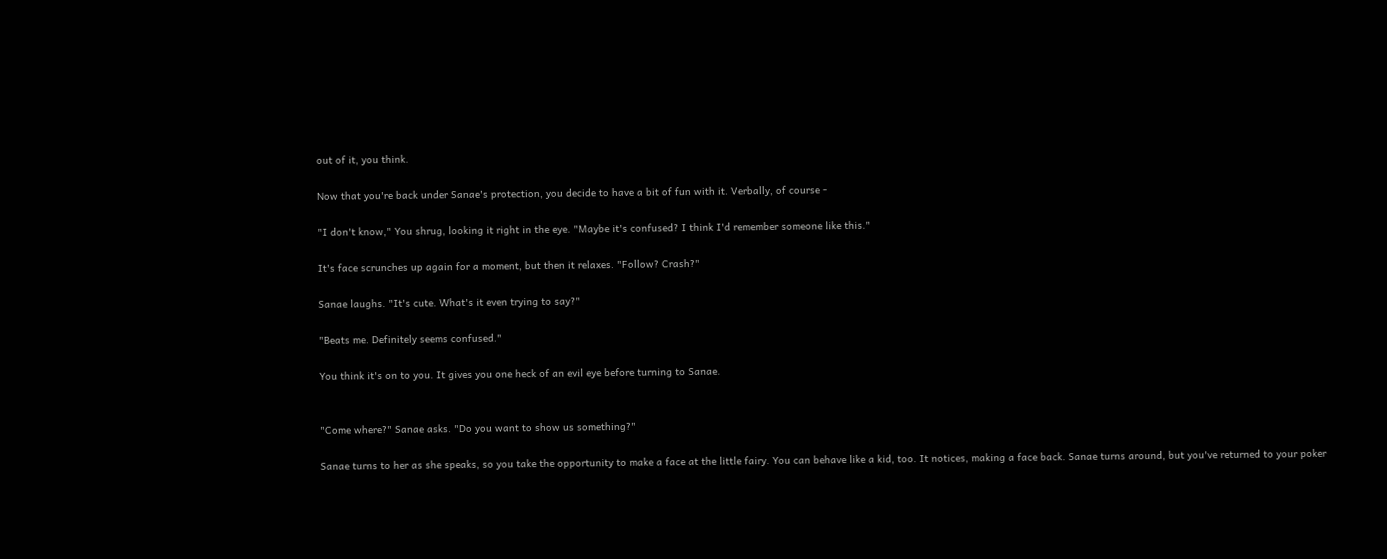out of it, you think.

Now that you're back under Sanae's protection, you decide to have a bit of fun with it. Verbally, of course -

"I don't know," You shrug, looking it right in the eye. "Maybe it's confused? I think I'd remember someone like this."

It's face scrunches up again for a moment, but then it relaxes. "Follow? Crash?"

Sanae laughs. "It's cute. What's it even trying to say?"

"Beats me. Definitely seems confused."

You think it's on to you. It gives you one heck of an evil eye before turning to Sanae.


"Come where?" Sanae asks. "Do you want to show us something?"

Sanae turns to her as she speaks, so you take the opportunity to make a face at the little fairy. You can behave like a kid, too. It notices, making a face back. Sanae turns around, but you've returned to your poker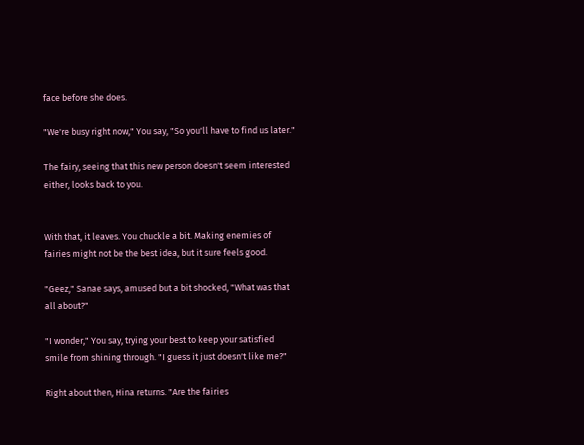face before she does.

"We're busy right now," You say, "So you'll have to find us later."

The fairy, seeing that this new person doesn't seem interested either, looks back to you.


With that, it leaves. You chuckle a bit. Making enemies of fairies might not be the best idea, but it sure feels good.

"Geez," Sanae says, amused but a bit shocked, "What was that all about?"

"I wonder," You say, trying your best to keep your satisfied smile from shining through. "I guess it just doesn't like me?"

Right about then, Hina returns. "Are the fairies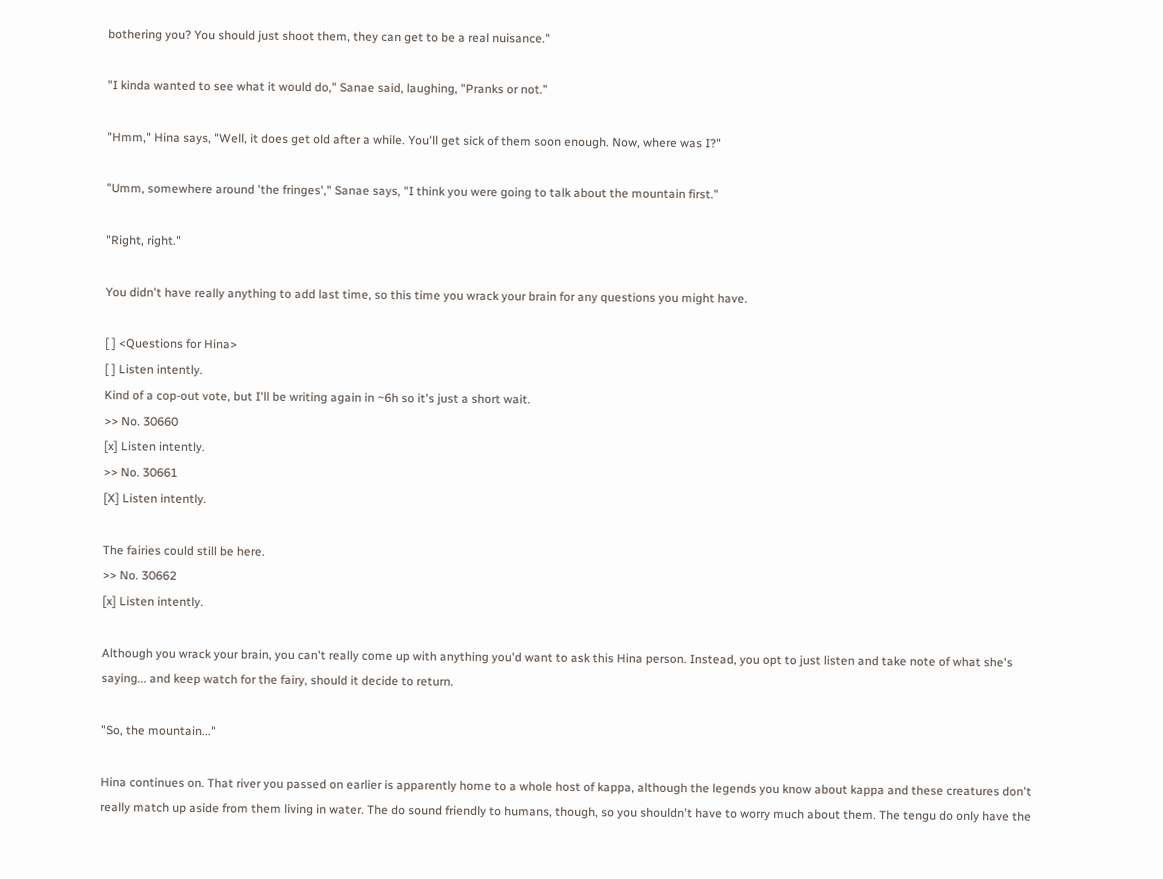bothering you? You should just shoot them, they can get to be a real nuisance."

"I kinda wanted to see what it would do," Sanae said, laughing, "Pranks or not."

"Hmm," Hina says, "Well, it does get old after a while. You'll get sick of them soon enough. Now, where was I?"

"Umm, somewhere around 'the fringes'," Sanae says, "I think you were going to talk about the mountain first."

"Right, right."

You didn't have really anything to add last time, so this time you wrack your brain for any questions you might have.

[ ] <Questions for Hina>
[ ] Listen intently.
Kind of a cop-out vote, but I'll be writing again in ~6h so it's just a short wait.
>> No. 30660
[x] Listen intently.
>> No. 30661
[X] Listen intently.

The fairies could still be here.
>> No. 30662
[x] Listen intently.

Although you wrack your brain, you can't really come up with anything you'd want to ask this Hina person. Instead, you opt to just listen and take note of what she's saying... and keep watch for the fairy, should it decide to return.

"So, the mountain..."

Hina continues on. That river you passed on earlier is apparently home to a whole host of kappa, although the legends you know about kappa and these creatures don't really match up aside from them living in water. The do sound friendly to humans, though, so you shouldn't have to worry much about them. The tengu do only have the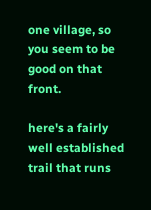one village, so you seem to be good on that front.

here's a fairly well established trail that runs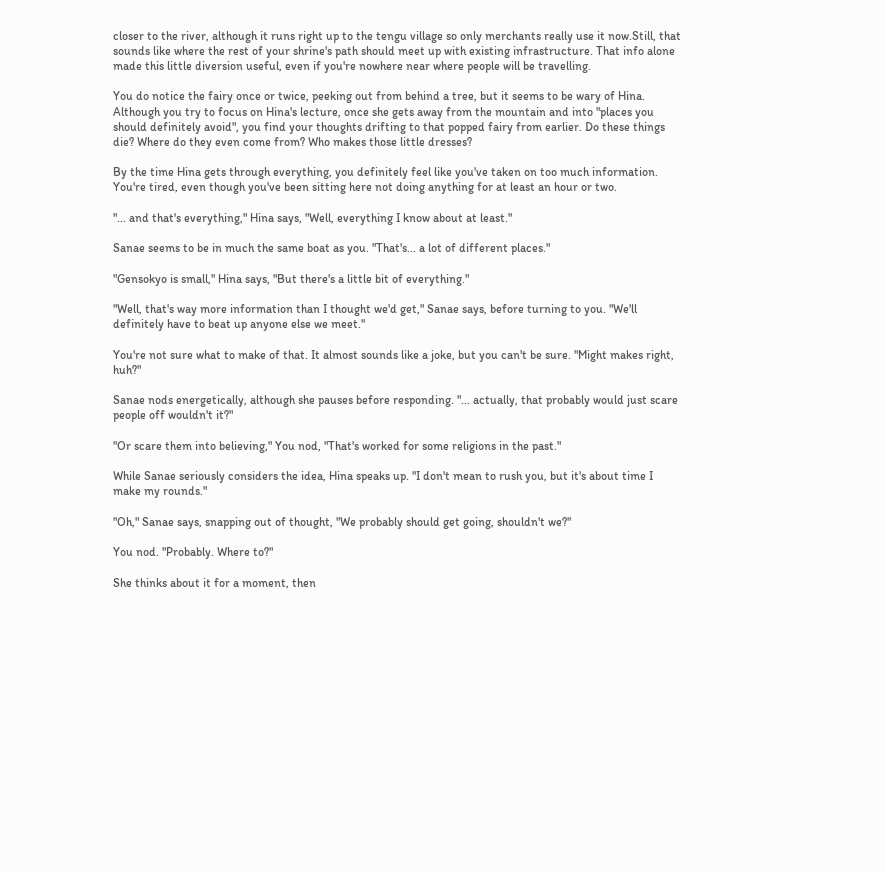closer to the river, although it runs right up to the tengu village so only merchants really use it now.Still, that sounds like where the rest of your shrine's path should meet up with existing infrastructure. That info alone made this little diversion useful, even if you're nowhere near where people will be travelling.

You do notice the fairy once or twice, peeking out from behind a tree, but it seems to be wary of Hina. Although you try to focus on Hina's lecture, once she gets away from the mountain and into "places you should definitely avoid", you find your thoughts drifting to that popped fairy from earlier. Do these things die? Where do they even come from? Who makes those little dresses?

By the time Hina gets through everything, you definitely feel like you've taken on too much information. You're tired, even though you've been sitting here not doing anything for at least an hour or two.

"... and that's everything," Hina says, "Well, everything I know about at least."

Sanae seems to be in much the same boat as you. "That's... a lot of different places."

"Gensokyo is small," Hina says, "But there's a little bit of everything."

"Well, that's way more information than I thought we'd get," Sanae says, before turning to you. "We'll definitely have to beat up anyone else we meet."

You're not sure what to make of that. It almost sounds like a joke, but you can't be sure. "Might makes right, huh?"

Sanae nods energetically, although she pauses before responding. "... actually, that probably would just scare people off wouldn't it?"

"Or scare them into believing," You nod, "That's worked for some religions in the past."

While Sanae seriously considers the idea, Hina speaks up. "I don't mean to rush you, but it's about time I make my rounds."

"Oh," Sanae says, snapping out of thought, "We probably should get going, shouldn't we?"

You nod. "Probably. Where to?"

She thinks about it for a moment, then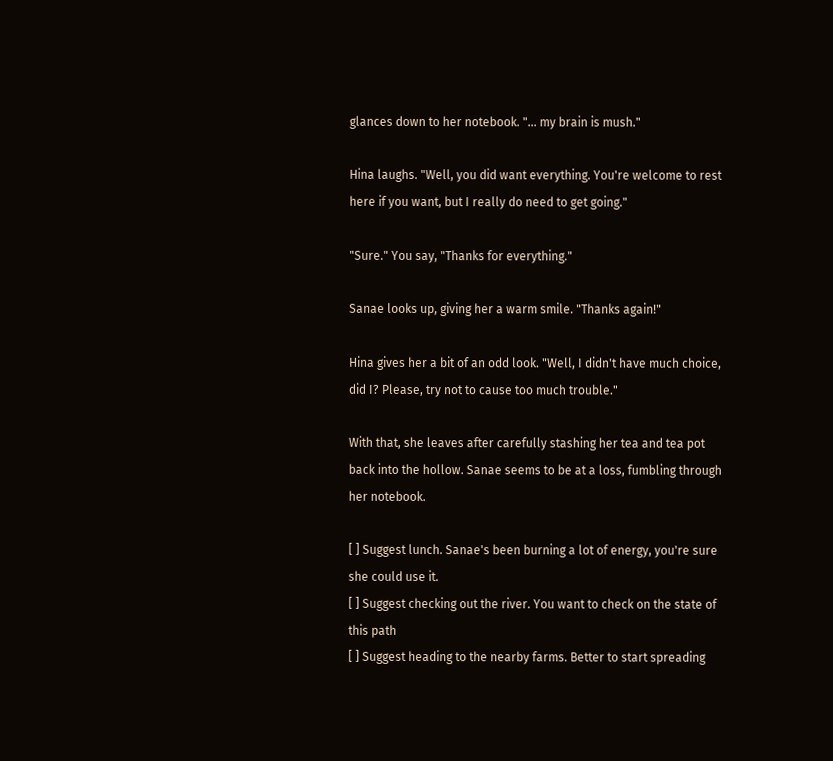glances down to her notebook. "... my brain is mush."

Hina laughs. "Well, you did want everything. You're welcome to rest here if you want, but I really do need to get going."

"Sure." You say, "Thanks for everything."

Sanae looks up, giving her a warm smile. "Thanks again!"

Hina gives her a bit of an odd look. "Well, I didn't have much choice, did I? Please, try not to cause too much trouble."

With that, she leaves after carefully stashing her tea and tea pot back into the hollow. Sanae seems to be at a loss, fumbling through her notebook.

[ ] Suggest lunch. Sanae's been burning a lot of energy, you're sure she could use it.
[ ] Suggest checking out the river. You want to check on the state of this path
[ ] Suggest heading to the nearby farms. Better to start spreading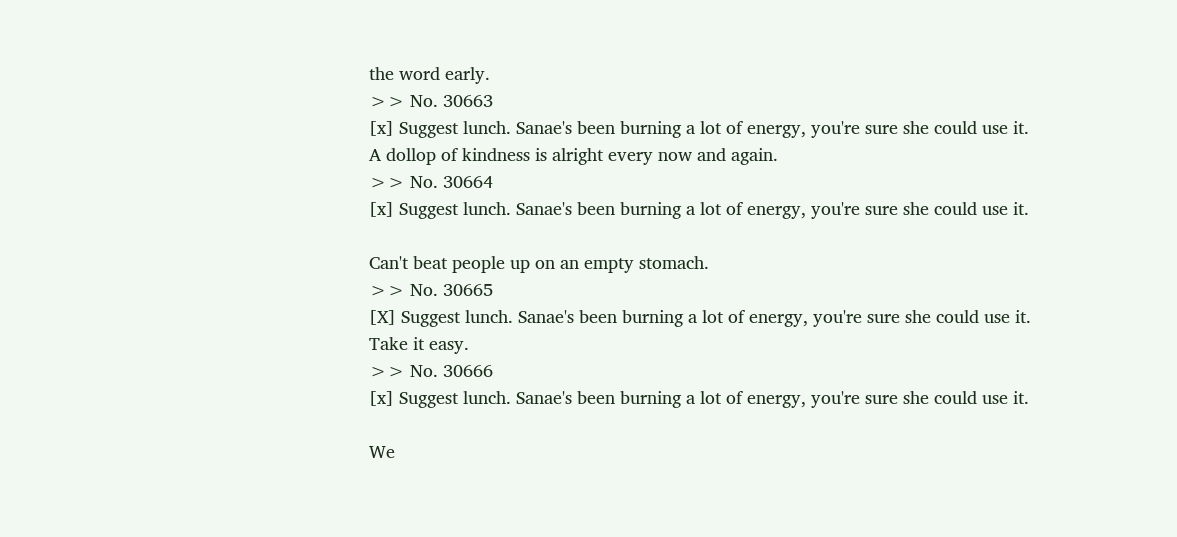the word early.
>> No. 30663
[x] Suggest lunch. Sanae's been burning a lot of energy, you're sure she could use it.
A dollop of kindness is alright every now and again.
>> No. 30664
[x] Suggest lunch. Sanae's been burning a lot of energy, you're sure she could use it.

Can't beat people up on an empty stomach.
>> No. 30665
[X] Suggest lunch. Sanae's been burning a lot of energy, you're sure she could use it.
Take it easy.
>> No. 30666
[x] Suggest lunch. Sanae's been burning a lot of energy, you're sure she could use it.

We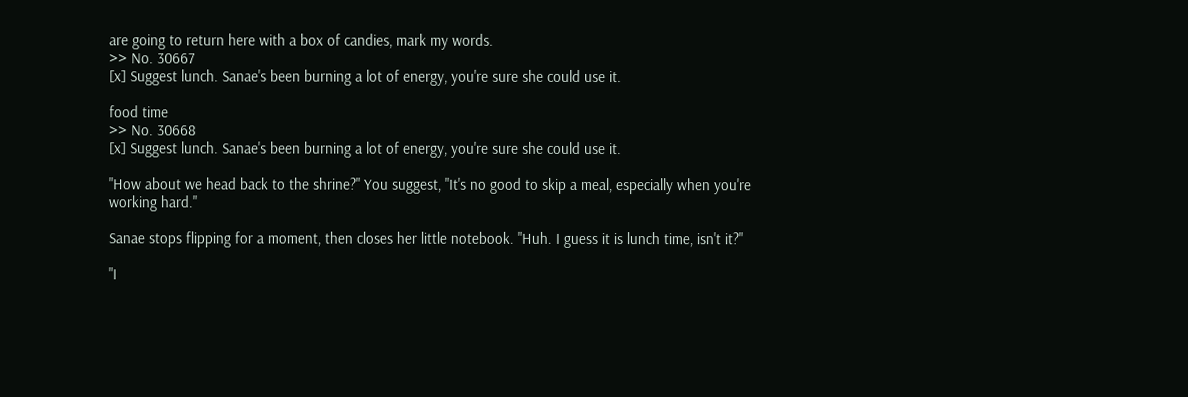are going to return here with a box of candies, mark my words.
>> No. 30667
[x] Suggest lunch. Sanae's been burning a lot of energy, you're sure she could use it.

food time
>> No. 30668
[x] Suggest lunch. Sanae's been burning a lot of energy, you're sure she could use it.

"How about we head back to the shrine?" You suggest, "It's no good to skip a meal, especially when you're working hard."

Sanae stops flipping for a moment, then closes her little notebook. "Huh. I guess it is lunch time, isn't it?"

"I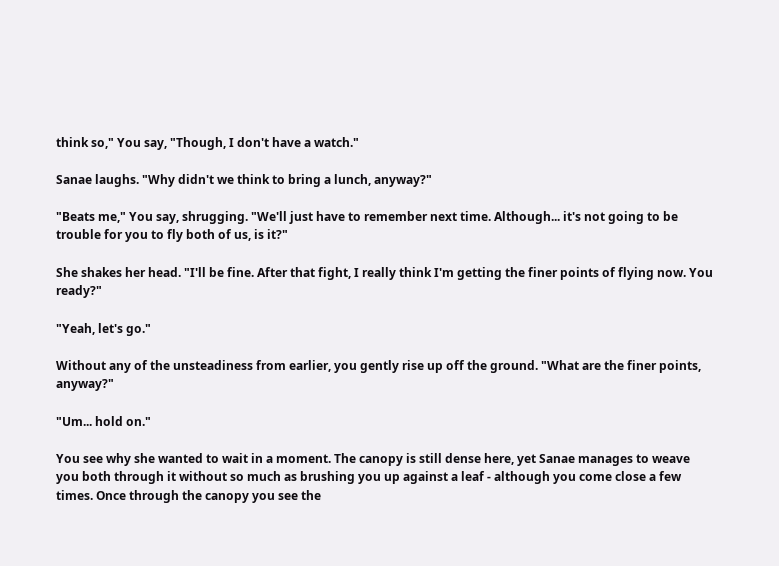think so," You say, "Though, I don't have a watch."

Sanae laughs. "Why didn't we think to bring a lunch, anyway?"

"Beats me," You say, shrugging. "We'll just have to remember next time. Although... it's not going to be trouble for you to fly both of us, is it?"

She shakes her head. "I'll be fine. After that fight, I really think I'm getting the finer points of flying now. You ready?"

"Yeah, let's go."

Without any of the unsteadiness from earlier, you gently rise up off the ground. "What are the finer points, anyway?"

"Um... hold on."

You see why she wanted to wait in a moment. The canopy is still dense here, yet Sanae manages to weave you both through it without so much as brushing you up against a leaf - although you come close a few times. Once through the canopy you see the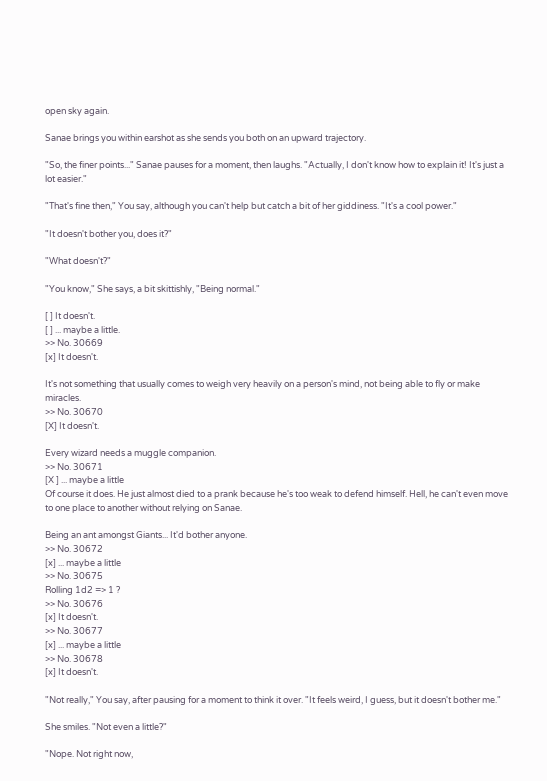open sky again.

Sanae brings you within earshot as she sends you both on an upward trajectory.

"So, the finer points..." Sanae pauses for a moment, then laughs. "Actually, I don't know how to explain it! It's just a lot easier."

"That's fine then," You say, although you can't help but catch a bit of her giddiness. "It's a cool power."

"It doesn't bother you, does it?"

"What doesn't?"

"You know," She says, a bit skittishly, "Being normal."

[ ] It doesn't.
[ ] ... maybe a little.
>> No. 30669
[x] It doesn't.

It's not something that usually comes to weigh very heavily on a person's mind, not being able to fly or make miracles.
>> No. 30670
[X] It doesn't.

Every wizard needs a muggle companion.
>> No. 30671
[X ] ... maybe a little
Of course it does. He just almost died to a prank because he's too weak to defend himself. Hell, he can't even move to one place to another without relying on Sanae.

Being an ant amongst Giants... It'd bother anyone.
>> No. 30672
[x] ... maybe a little
>> No. 30675
Rolling 1d2 => 1 ?
>> No. 30676
[x] It doesn't.
>> No. 30677
[x] ... maybe a little
>> No. 30678
[x] It doesn't.

"Not really," You say, after pausing for a moment to think it over. "It feels weird, I guess, but it doesn't bother me."

She smiles. "Not even a little?"

"Nope. Not right now,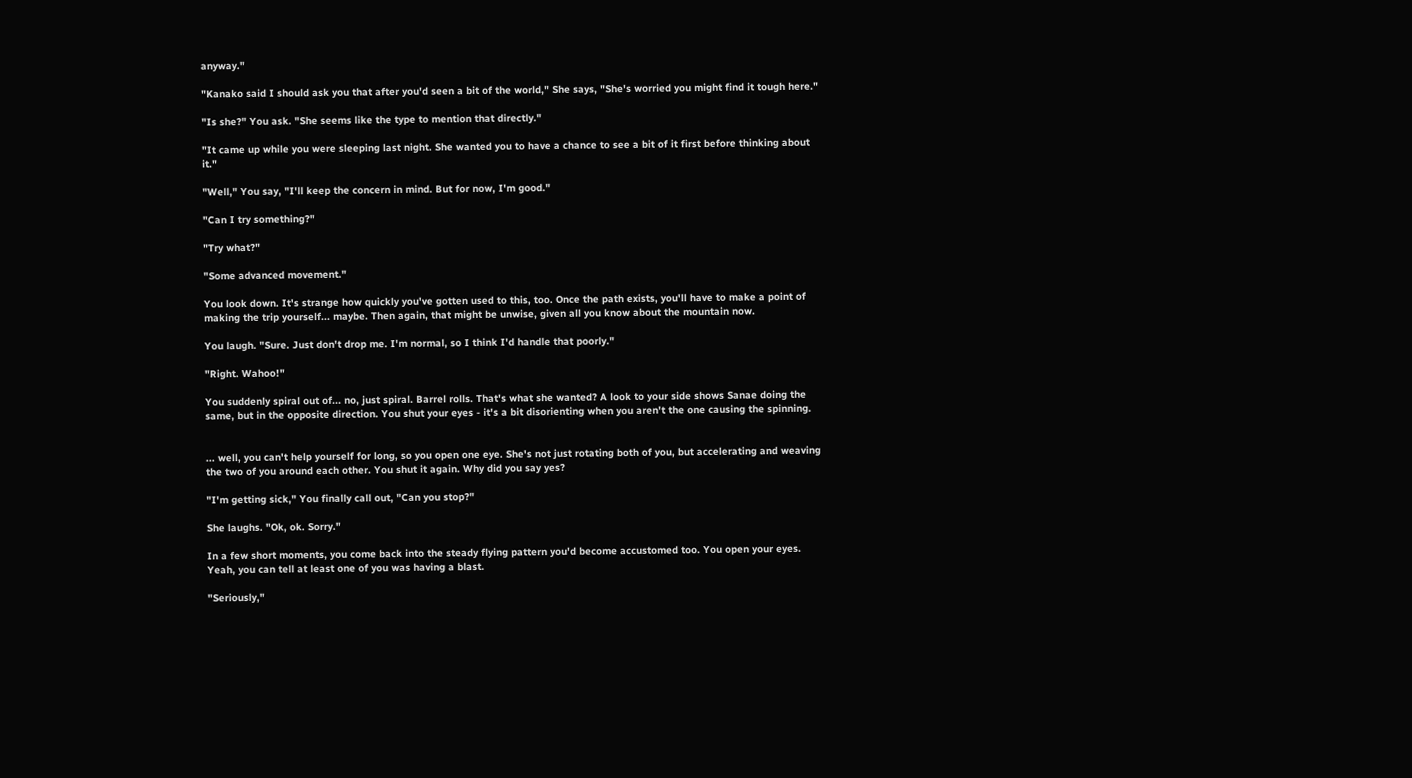anyway."

"Kanako said I should ask you that after you'd seen a bit of the world," She says, "She's worried you might find it tough here."

"Is she?" You ask. "She seems like the type to mention that directly."

"It came up while you were sleeping last night. She wanted you to have a chance to see a bit of it first before thinking about it."

"Well," You say, "I'll keep the concern in mind. But for now, I'm good."

"Can I try something?"

"Try what?"

"Some advanced movement."

You look down. It's strange how quickly you've gotten used to this, too. Once the path exists, you'll have to make a point of making the trip yourself... maybe. Then again, that might be unwise, given all you know about the mountain now.

You laugh. "Sure. Just don't drop me. I'm normal, so I think I'd handle that poorly."

"Right. Wahoo!"

You suddenly spiral out of... no, just spiral. Barrel rolls. That's what she wanted? A look to your side shows Sanae doing the same, but in the opposite direction. You shut your eyes - it's a bit disorienting when you aren't the one causing the spinning.


... well, you can't help yourself for long, so you open one eye. She's not just rotating both of you, but accelerating and weaving the two of you around each other. You shut it again. Why did you say yes?

"I'm getting sick," You finally call out, "Can you stop?"

She laughs. "Ok, ok. Sorry."

In a few short moments, you come back into the steady flying pattern you'd become accustomed too. You open your eyes. Yeah, you can tell at least one of you was having a blast.

"Seriously,"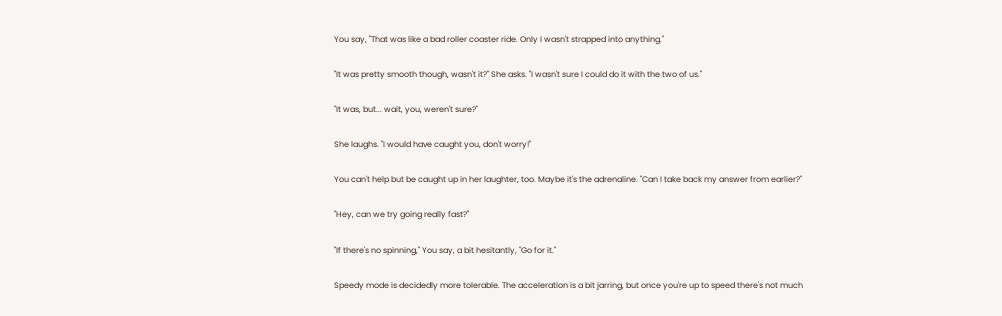You say, "That was like a bad roller coaster ride. Only I wasn't strapped into anything."

"It was pretty smooth though, wasn't it?" She asks. "I wasn't sure I could do it with the two of us."

"It was, but... wait, you, weren't sure?"

She laughs. "I would have caught you, don't worry!"

You can't help but be caught up in her laughter, too. Maybe it's the adrenaline. "Can I take back my answer from earlier?"

"Hey, can we try going really fast?"

"If there's no spinning," You say, a bit hesitantly, "Go for it."

Speedy mode is decidedly more tolerable. The acceleration is a bit jarring, but once you're up to speed there's not much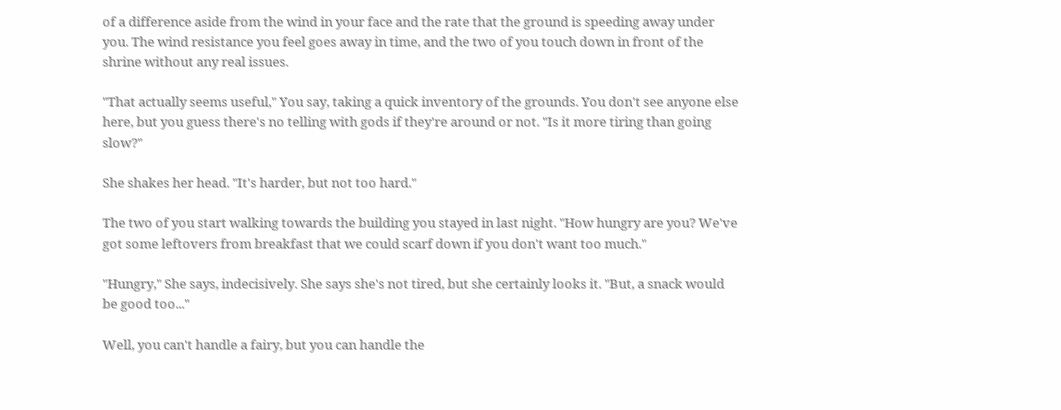of a difference aside from the wind in your face and the rate that the ground is speeding away under you. The wind resistance you feel goes away in time, and the two of you touch down in front of the shrine without any real issues.

"That actually seems useful," You say, taking a quick inventory of the grounds. You don't see anyone else here, but you guess there's no telling with gods if they're around or not. "Is it more tiring than going slow?"

She shakes her head. "It's harder, but not too hard."

The two of you start walking towards the building you stayed in last night. "How hungry are you? We've got some leftovers from breakfast that we could scarf down if you don't want too much."

"Hungry," She says, indecisively. She says she's not tired, but she certainly looks it. "But, a snack would be good too..."

Well, you can't handle a fairy, but you can handle the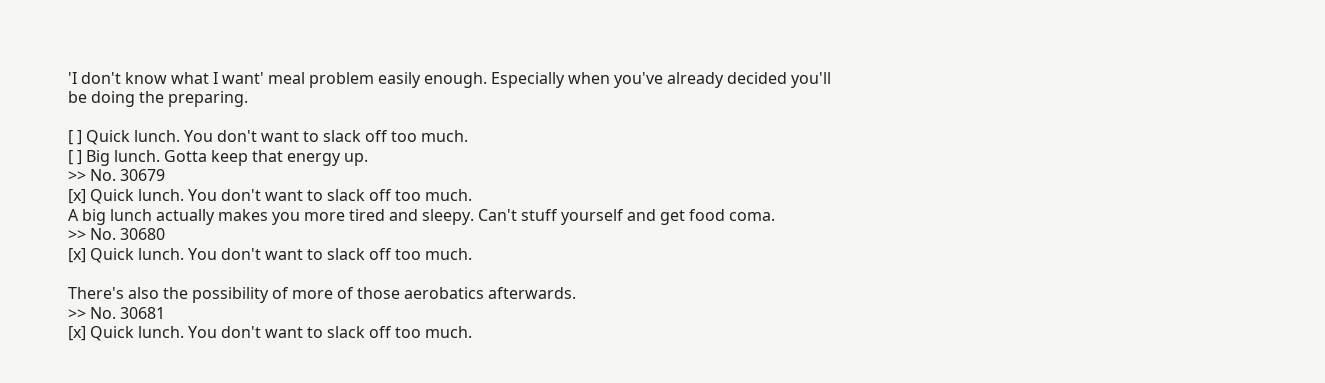'I don't know what I want' meal problem easily enough. Especially when you've already decided you'll be doing the preparing.

[ ] Quick lunch. You don't want to slack off too much.
[ ] Big lunch. Gotta keep that energy up.
>> No. 30679
[x] Quick lunch. You don't want to slack off too much.
A big lunch actually makes you more tired and sleepy. Can't stuff yourself and get food coma.
>> No. 30680
[x] Quick lunch. You don't want to slack off too much.

There's also the possibility of more of those aerobatics afterwards.
>> No. 30681
[x] Quick lunch. You don't want to slack off too much.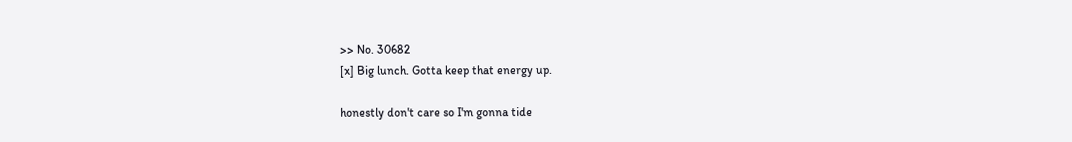>> No. 30682
[x] Big lunch. Gotta keep that energy up.

honestly don't care so I'm gonna tide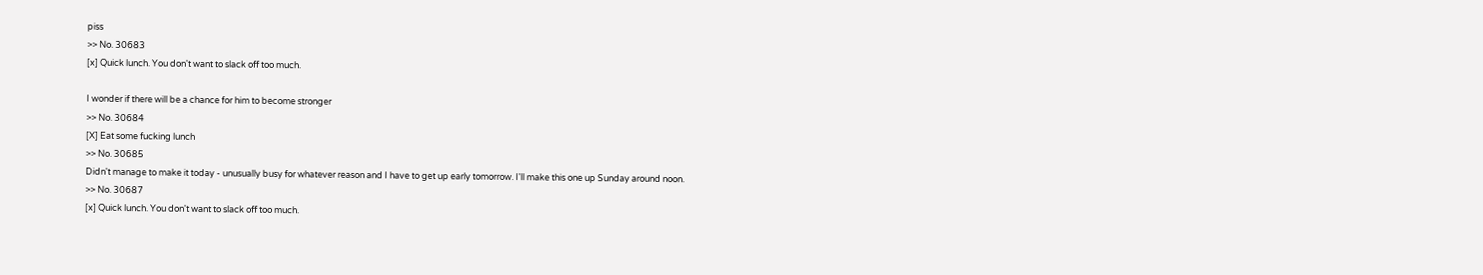piss
>> No. 30683
[x] Quick lunch. You don't want to slack off too much.

I wonder if there will be a chance for him to become stronger
>> No. 30684
[X] Eat some fucking lunch
>> No. 30685
Didn't manage to make it today - unusually busy for whatever reason and I have to get up early tomorrow. I'll make this one up Sunday around noon.
>> No. 30687
[x] Quick lunch. You don't want to slack off too much.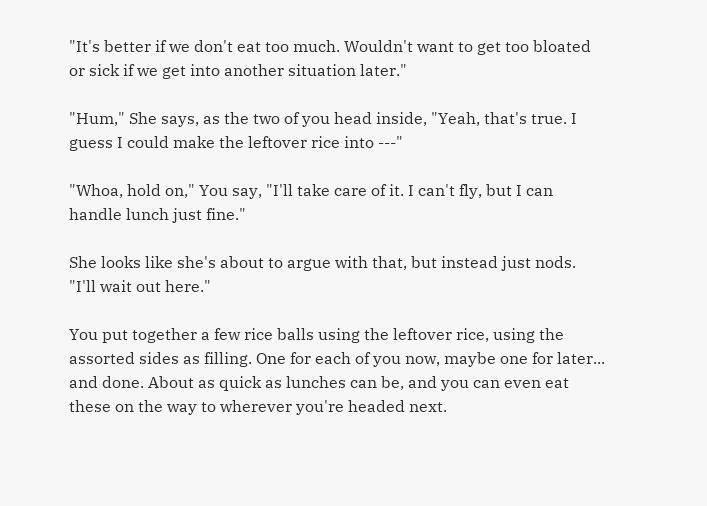"It's better if we don't eat too much. Wouldn't want to get too bloated or sick if we get into another situation later."

"Hum," She says, as the two of you head inside, "Yeah, that's true. I guess I could make the leftover rice into ---"

"Whoa, hold on," You say, "I'll take care of it. I can't fly, but I can handle lunch just fine."

She looks like she's about to argue with that, but instead just nods. "I'll wait out here."

You put together a few rice balls using the leftover rice, using the assorted sides as filling. One for each of you now, maybe one for later... and done. About as quick as lunches can be, and you can even eat these on the way to wherever you're headed next.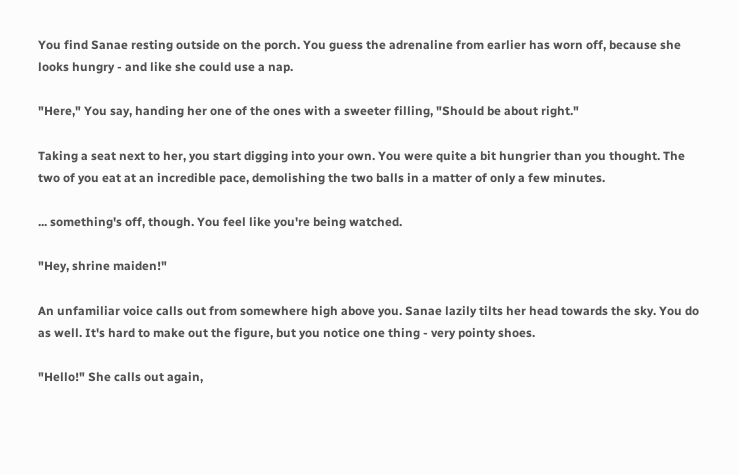You find Sanae resting outside on the porch. You guess the adrenaline from earlier has worn off, because she looks hungry - and like she could use a nap.

"Here," You say, handing her one of the ones with a sweeter filling, "Should be about right."

Taking a seat next to her, you start digging into your own. You were quite a bit hungrier than you thought. The two of you eat at an incredible pace, demolishing the two balls in a matter of only a few minutes.

... something's off, though. You feel like you're being watched.

"Hey, shrine maiden!"

An unfamiliar voice calls out from somewhere high above you. Sanae lazily tilts her head towards the sky. You do as well. It's hard to make out the figure, but you notice one thing - very pointy shoes.

"Hello!" She calls out again,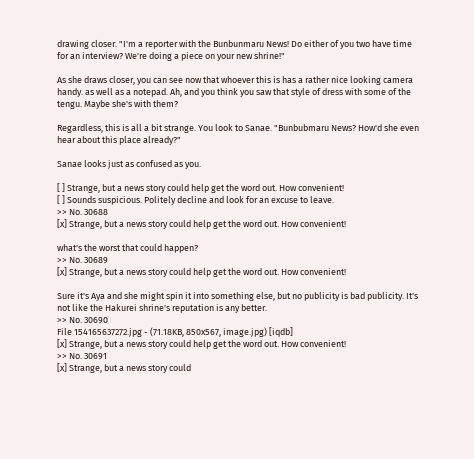drawing closer. "I'm a reporter with the Bunbunmaru News! Do either of you two have time for an interview? We're doing a piece on your new shrine!"

As she draws closer, you can see now that whoever this is has a rather nice looking camera handy. as well as a notepad. Ah, and you think you saw that style of dress with some of the tengu. Maybe she's with them?

Regardless, this is all a bit strange. You look to Sanae. "Bunbubmaru News? How'd she even hear about this place already?"

Sanae looks just as confused as you.

[ ] Strange, but a news story could help get the word out. How convenient!
[ ] Sounds suspicious. Politely decline and look for an excuse to leave.
>> No. 30688
[x] Strange, but a news story could help get the word out. How convenient!

what's the worst that could happen?
>> No. 30689
[x] Strange, but a news story could help get the word out. How convenient!

Sure it's Aya and she might spin it into something else, but no publicity is bad publicity. It's not like the Hakurei shrine's reputation is any better.
>> No. 30690
File 154165637272.jpg - (71.18KB, 850x567, image.jpg) [iqdb]
[x] Strange, but a news story could help get the word out. How convenient!
>> No. 30691
[x] Strange, but a news story could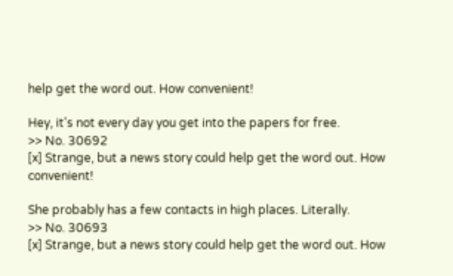help get the word out. How convenient!

Hey, it's not every day you get into the papers for free.
>> No. 30692
[x] Strange, but a news story could help get the word out. How convenient!

She probably has a few contacts in high places. Literally.
>> No. 30693
[x] Strange, but a news story could help get the word out. How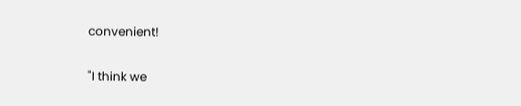convenient!

"I think we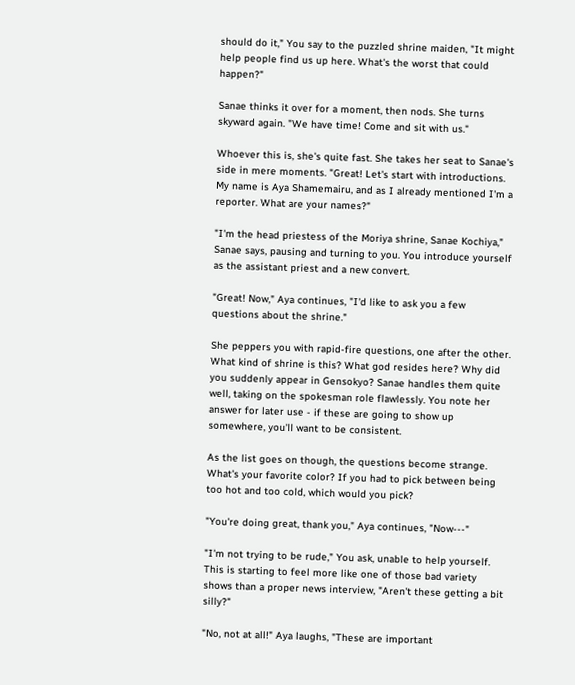should do it," You say to the puzzled shrine maiden, "It might help people find us up here. What's the worst that could happen?"

Sanae thinks it over for a moment, then nods. She turns skyward again. "We have time! Come and sit with us."

Whoever this is, she's quite fast. She takes her seat to Sanae's side in mere moments. "Great! Let's start with introductions. My name is Aya Shamemairu, and as I already mentioned I'm a reporter. What are your names?"

"I'm the head priestess of the Moriya shrine, Sanae Kochiya," Sanae says, pausing and turning to you. You introduce yourself as the assistant priest and a new convert.

"Great! Now," Aya continues, "I'd like to ask you a few questions about the shrine."

She peppers you with rapid-fire questions, one after the other. What kind of shrine is this? What god resides here? Why did you suddenly appear in Gensokyo? Sanae handles them quite well, taking on the spokesman role flawlessly. You note her answer for later use - if these are going to show up somewhere, you'll want to be consistent.

As the list goes on though, the questions become strange. What's your favorite color? If you had to pick between being too hot and too cold, which would you pick?

"You're doing great, thank you," Aya continues, "Now---"

"I'm not trying to be rude," You ask, unable to help yourself. This is starting to feel more like one of those bad variety shows than a proper news interview, "Aren't these getting a bit silly?"

"No, not at all!" Aya laughs, "These are important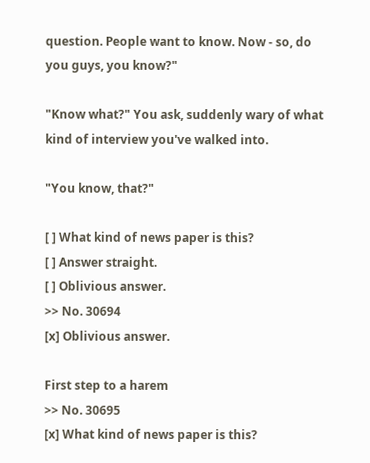question. People want to know. Now - so, do you guys, you know?"

"Know what?" You ask, suddenly wary of what kind of interview you've walked into.

"You know, that?"

[ ] What kind of news paper is this?
[ ] Answer straight.
[ ] Oblivious answer.
>> No. 30694
[x] Oblivious answer.

First step to a harem
>> No. 30695
[x] What kind of news paper is this?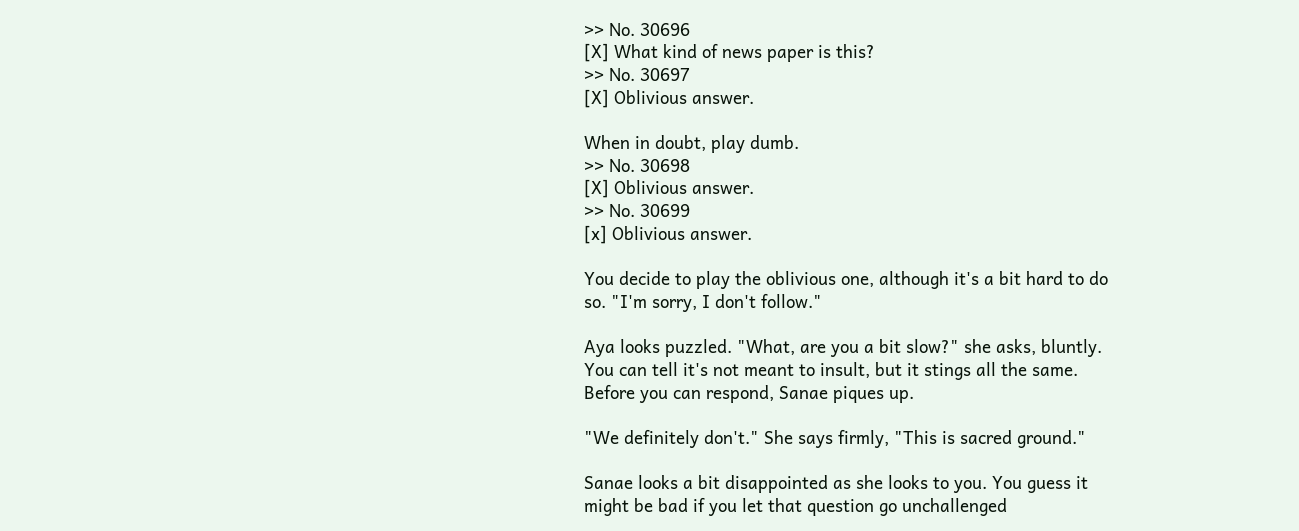>> No. 30696
[X] What kind of news paper is this?
>> No. 30697
[X] Oblivious answer.

When in doubt, play dumb.
>> No. 30698
[X] Oblivious answer.
>> No. 30699
[x] Oblivious answer.

You decide to play the oblivious one, although it's a bit hard to do so. "I'm sorry, I don't follow."

Aya looks puzzled. "What, are you a bit slow?" she asks, bluntly. You can tell it's not meant to insult, but it stings all the same. Before you can respond, Sanae piques up.

"We definitely don't." She says firmly, "This is sacred ground."

Sanae looks a bit disappointed as she looks to you. You guess it might be bad if you let that question go unchallenged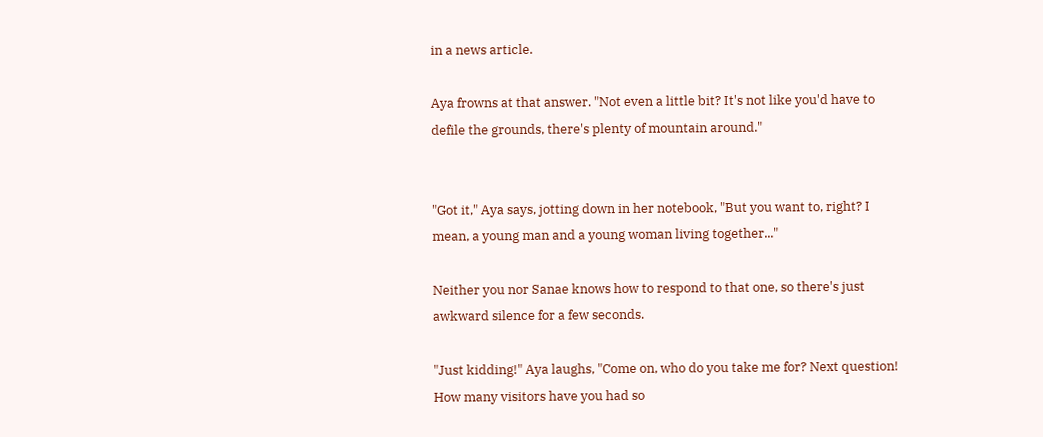in a news article.

Aya frowns at that answer. "Not even a little bit? It's not like you'd have to defile the grounds, there's plenty of mountain around."


"Got it," Aya says, jotting down in her notebook, "But you want to, right? I mean, a young man and a young woman living together..."

Neither you nor Sanae knows how to respond to that one, so there's just awkward silence for a few seconds.

"Just kidding!" Aya laughs, "Come on, who do you take me for? Next question! How many visitors have you had so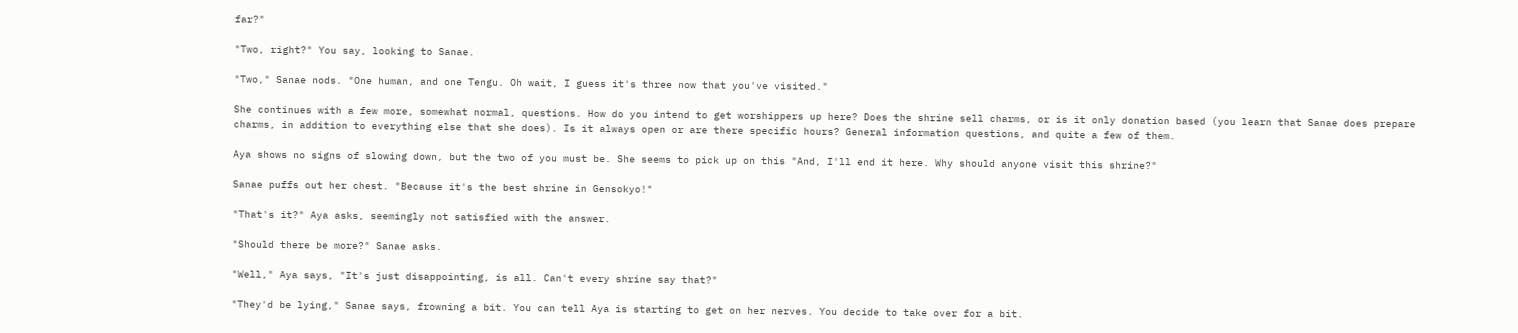far?"

"Two, right?" You say, looking to Sanae.

"Two," Sanae nods. "One human, and one Tengu. Oh wait, I guess it's three now that you've visited."

She continues with a few more, somewhat normal, questions. How do you intend to get worshippers up here? Does the shrine sell charms, or is it only donation based (you learn that Sanae does prepare charms, in addition to everything else that she does). Is it always open or are there specific hours? General information questions, and quite a few of them.

Aya shows no signs of slowing down, but the two of you must be. She seems to pick up on this "And, I'll end it here. Why should anyone visit this shrine?"

Sanae puffs out her chest. "Because it's the best shrine in Gensokyo!"

"That's it?" Aya asks, seemingly not satisfied with the answer.

"Should there be more?" Sanae asks.

"Well," Aya says, "It's just disappointing, is all. Can't every shrine say that?"

"They'd be lying," Sanae says, frowning a bit. You can tell Aya is starting to get on her nerves. You decide to take over for a bit.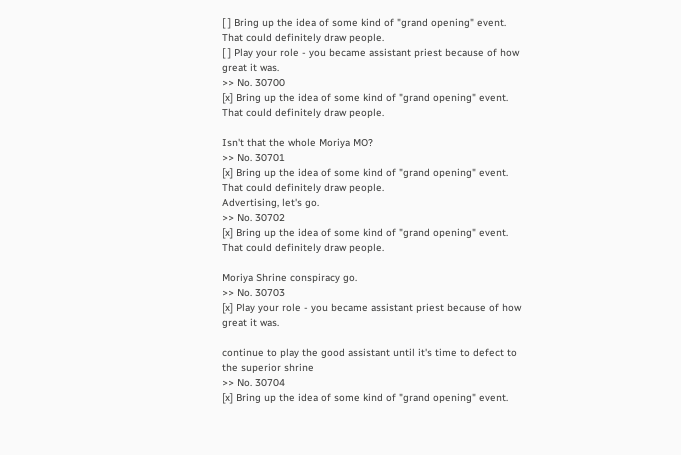[ ] Bring up the idea of some kind of "grand opening" event. That could definitely draw people.
[ ] Play your role - you became assistant priest because of how great it was.
>> No. 30700
[x] Bring up the idea of some kind of "grand opening" event. That could definitely draw people.

Isn't that the whole Moriya MO?
>> No. 30701
[x] Bring up the idea of some kind of "grand opening" event. That could definitely draw people.
Advertising, let's go.
>> No. 30702
[x] Bring up the idea of some kind of "grand opening" event. That could definitely draw people.

Moriya Shrine conspiracy go.
>> No. 30703
[x] Play your role - you became assistant priest because of how great it was.

continue to play the good assistant until it's time to defect to the superior shrine
>> No. 30704
[x] Bring up the idea of some kind of "grand opening" event.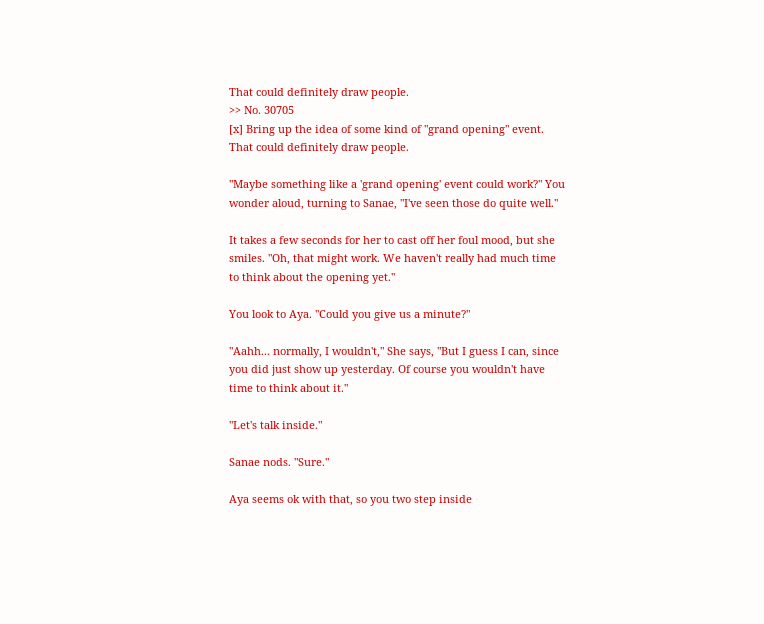That could definitely draw people.
>> No. 30705
[x] Bring up the idea of some kind of "grand opening" event. That could definitely draw people.

"Maybe something like a 'grand opening' event could work?" You wonder aloud, turning to Sanae, "I've seen those do quite well."

It takes a few seconds for her to cast off her foul mood, but she smiles. "Oh, that might work. We haven't really had much time to think about the opening yet."

You look to Aya. "Could you give us a minute?"

"Aahh... normally, I wouldn't," She says, "But I guess I can, since you did just show up yesterday. Of course you wouldn't have time to think about it."

"Let's talk inside."

Sanae nods. "Sure."

Aya seems ok with that, so you two step inside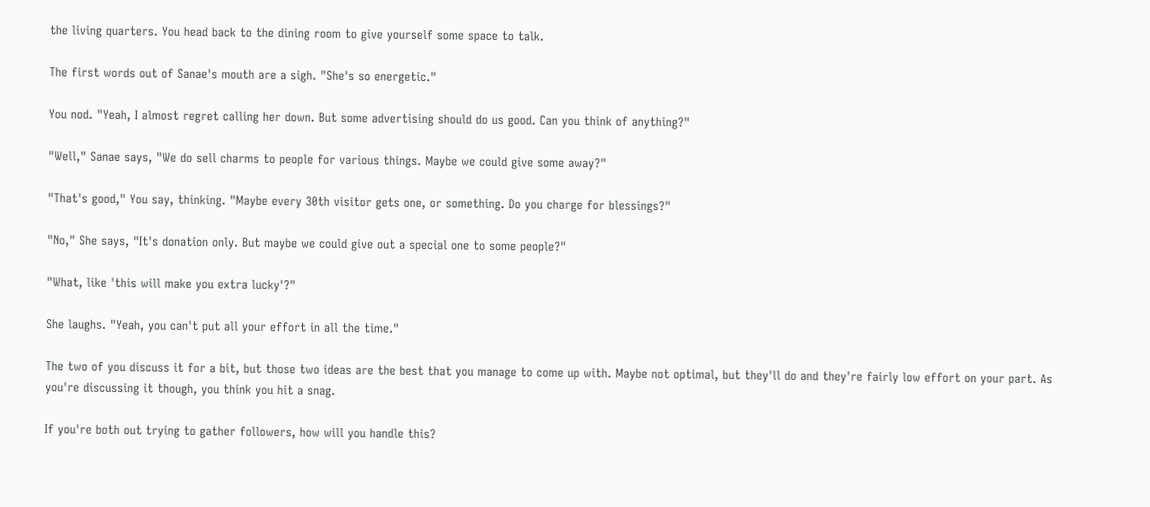the living quarters. You head back to the dining room to give yourself some space to talk.

The first words out of Sanae's mouth are a sigh. "She's so energetic."

You nod. "Yeah, I almost regret calling her down. But some advertising should do us good. Can you think of anything?"

"Well," Sanae says, "We do sell charms to people for various things. Maybe we could give some away?"

"That's good," You say, thinking. "Maybe every 30th visitor gets one, or something. Do you charge for blessings?"

"No," She says, "It's donation only. But maybe we could give out a special one to some people?"

"What, like 'this will make you extra lucky'?"

She laughs. "Yeah, you can't put all your effort in all the time."

The two of you discuss it for a bit, but those two ideas are the best that you manage to come up with. Maybe not optimal, but they'll do and they're fairly low effort on your part. As you're discussing it though, you think you hit a snag.

If you're both out trying to gather followers, how will you handle this?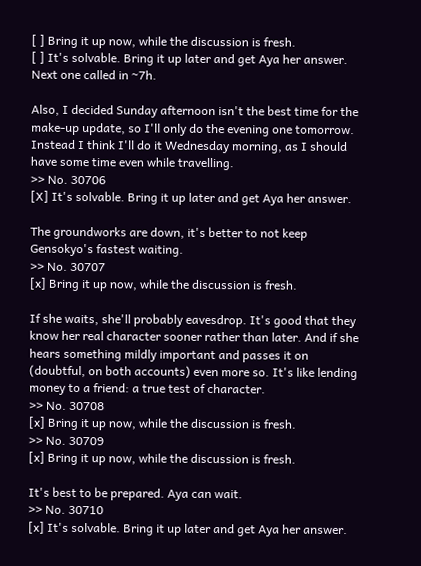[ ] Bring it up now, while the discussion is fresh.
[ ] It's solvable. Bring it up later and get Aya her answer.
Next one called in ~7h.

Also, I decided Sunday afternoon isn't the best time for the make-up update, so I'll only do the evening one tomorrow. Instead I think I'll do it Wednesday morning, as I should have some time even while travelling.
>> No. 30706
[X] It's solvable. Bring it up later and get Aya her answer.

The groundworks are down, it's better to not keep Gensokyo's fastest waiting.
>> No. 30707
[x] Bring it up now, while the discussion is fresh.

If she waits, she'll probably eavesdrop. It's good that they know her real character sooner rather than later. And if she hears something mildly important and passes it on (doubtful, on both accounts) even more so. It's like lending money to a friend: a true test of character.
>> No. 30708
[x] Bring it up now, while the discussion is fresh.
>> No. 30709
[x] Bring it up now, while the discussion is fresh.

It's best to be prepared. Aya can wait.
>> No. 30710
[x] It's solvable. Bring it up later and get Aya her answer.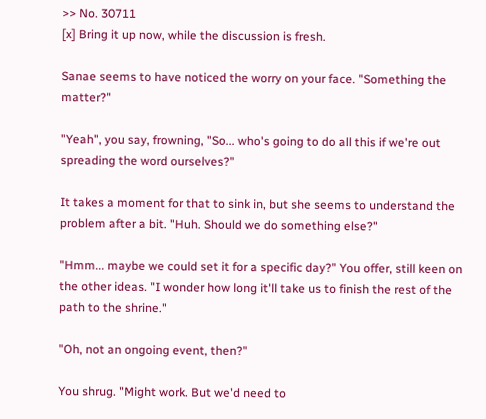>> No. 30711
[x] Bring it up now, while the discussion is fresh.

Sanae seems to have noticed the worry on your face. "Something the matter?"

"Yeah", you say, frowning, "So... who's going to do all this if we're out spreading the word ourselves?"

It takes a moment for that to sink in, but she seems to understand the problem after a bit. "Huh. Should we do something else?"

"Hmm... maybe we could set it for a specific day?" You offer, still keen on the other ideas. "I wonder how long it'll take us to finish the rest of the path to the shrine."

"Oh, not an ongoing event, then?"

You shrug. "Might work. But we'd need to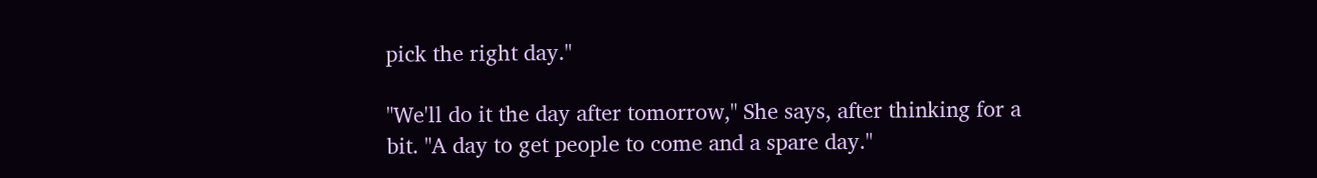pick the right day."

"We'll do it the day after tomorrow," She says, after thinking for a bit. "A day to get people to come and a spare day."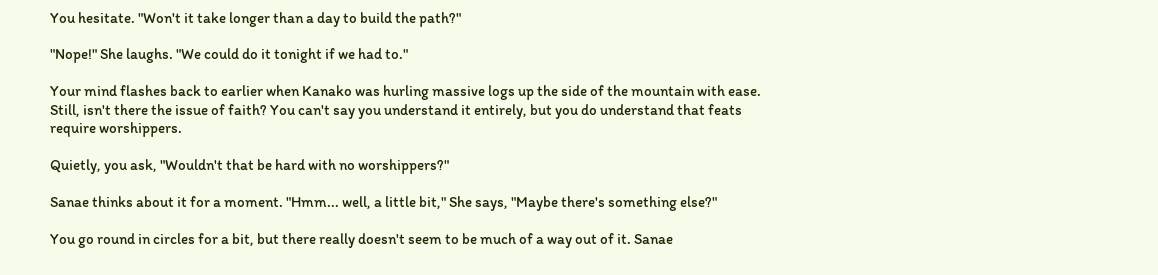You hesitate. "Won't it take longer than a day to build the path?"

"Nope!" She laughs. "We could do it tonight if we had to."

Your mind flashes back to earlier when Kanako was hurling massive logs up the side of the mountain with ease. Still, isn't there the issue of faith? You can't say you understand it entirely, but you do understand that feats require worshippers.

Quietly, you ask, "Wouldn't that be hard with no worshippers?"

Sanae thinks about it for a moment. "Hmm... well, a little bit," She says, "Maybe there's something else?"

You go round in circles for a bit, but there really doesn't seem to be much of a way out of it. Sanae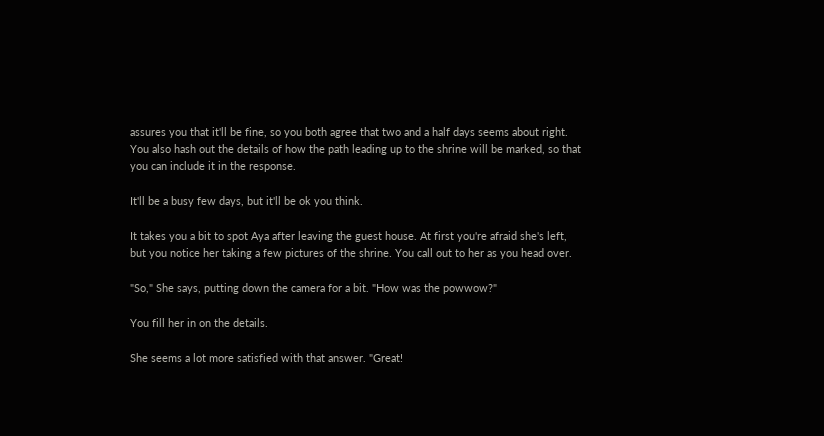assures you that it'll be fine, so you both agree that two and a half days seems about right. You also hash out the details of how the path leading up to the shrine will be marked, so that you can include it in the response.

It'll be a busy few days, but it'll be ok you think.

It takes you a bit to spot Aya after leaving the guest house. At first you're afraid she's left, but you notice her taking a few pictures of the shrine. You call out to her as you head over.

"So," She says, putting down the camera for a bit. "How was the powwow?"

You fill her in on the details.

She seems a lot more satisfied with that answer. "Great!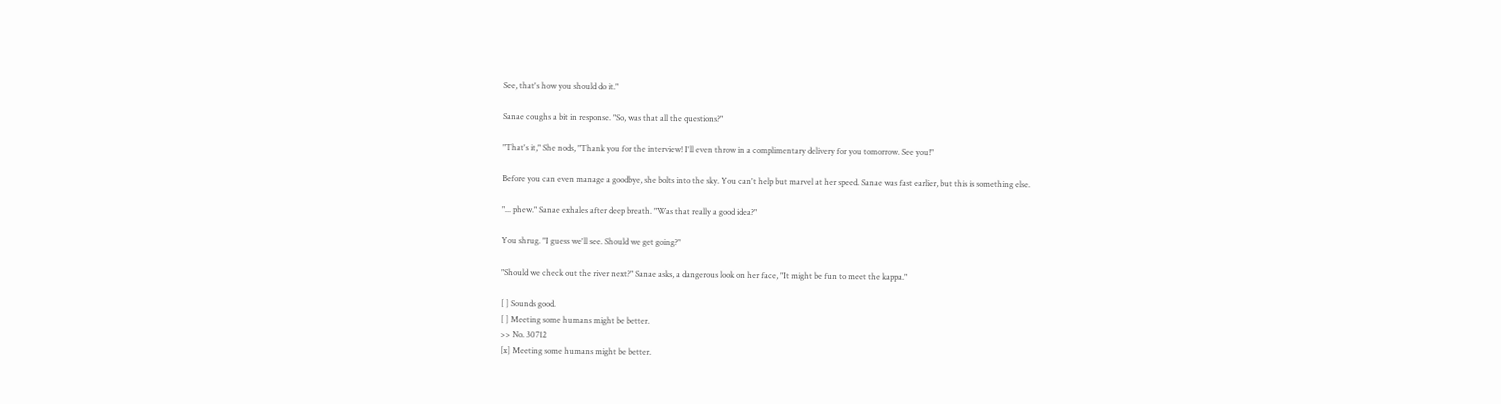See, that's how you should do it."

Sanae coughs a bit in response. "So, was that all the questions?"

"That's it," She nods, "Thank you for the interview! I'll even throw in a complimentary delivery for you tomorrow. See you!"

Before you can even manage a goodbye, she bolts into the sky. You can't help but marvel at her speed. Sanae was fast earlier, but this is something else.

"... phew." Sanae exhales after deep breath. "Was that really a good idea?"

You shrug. "I guess we'll see. Should we get going?"

"Should we check out the river next?" Sanae asks, a dangerous look on her face, "It might be fun to meet the kappa."

[ ] Sounds good.
[ ] Meeting some humans might be better.
>> No. 30712
[x] Meeting some humans might be better.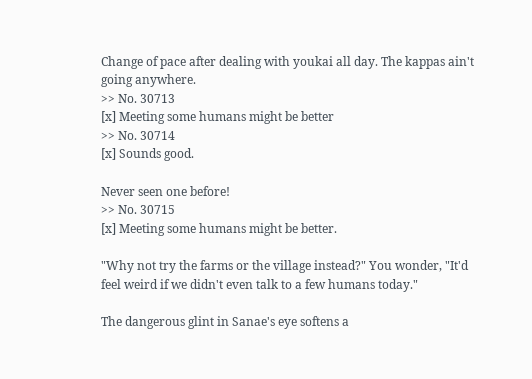Change of pace after dealing with youkai all day. The kappas ain't going anywhere.
>> No. 30713
[x] Meeting some humans might be better
>> No. 30714
[x] Sounds good.

Never seen one before!
>> No. 30715
[x] Meeting some humans might be better.

"Why not try the farms or the village instead?" You wonder, "It'd feel weird if we didn't even talk to a few humans today."

The dangerous glint in Sanae's eye softens a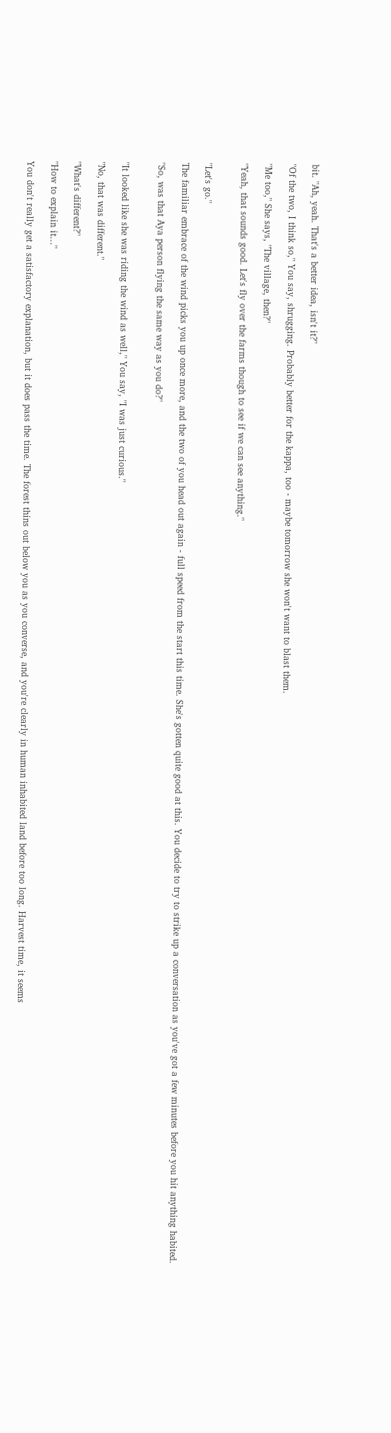bit. "Ah, yeah. That's a better idea, isn't it?"

"Of the two, I think so," You say, shrugging. Probably better for the kappa, too - maybe tomorrow she won't want to blast them.

"Me too," She says, "The village, then?"

"Yeah, that sounds good. Let's fly over the farms though to see if we can see anything."


"Let's go."

The familiar embrace of the wind picks you up once more, and the two of you head out again - full speed from the start this time. She's gotten quite good at this. You decide to try to strike up a conversation as you've got a few minutes before you hit anything habited.

"So, was that Aya person flying the same way as you do?"


"It looked like she was riding the wind as well," You say, "I was just curious."

"No, that was different."

"What's different?"

"How to explain it..."

You don't really get a satisfactory explanation, but it does pass the time. The forest thins out below you as you converse, and you're clearly in human inhabited land before too long. Harvest time, it seems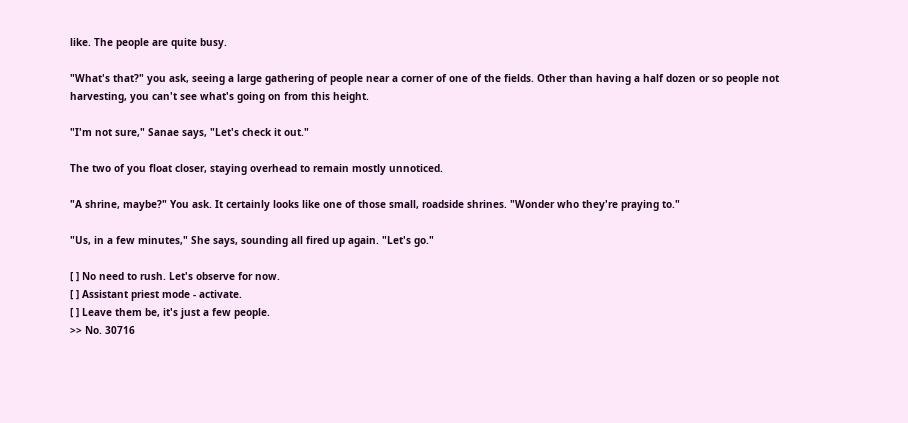like. The people are quite busy.

"What's that?" you ask, seeing a large gathering of people near a corner of one of the fields. Other than having a half dozen or so people not harvesting, you can't see what's going on from this height.

"I'm not sure," Sanae says, "Let's check it out."

The two of you float closer, staying overhead to remain mostly unnoticed.

"A shrine, maybe?" You ask. It certainly looks like one of those small, roadside shrines. "Wonder who they're praying to."

"Us, in a few minutes," She says, sounding all fired up again. "Let's go."

[ ] No need to rush. Let's observe for now.
[ ] Assistant priest mode - activate.
[ ] Leave them be, it's just a few people.
>> No. 30716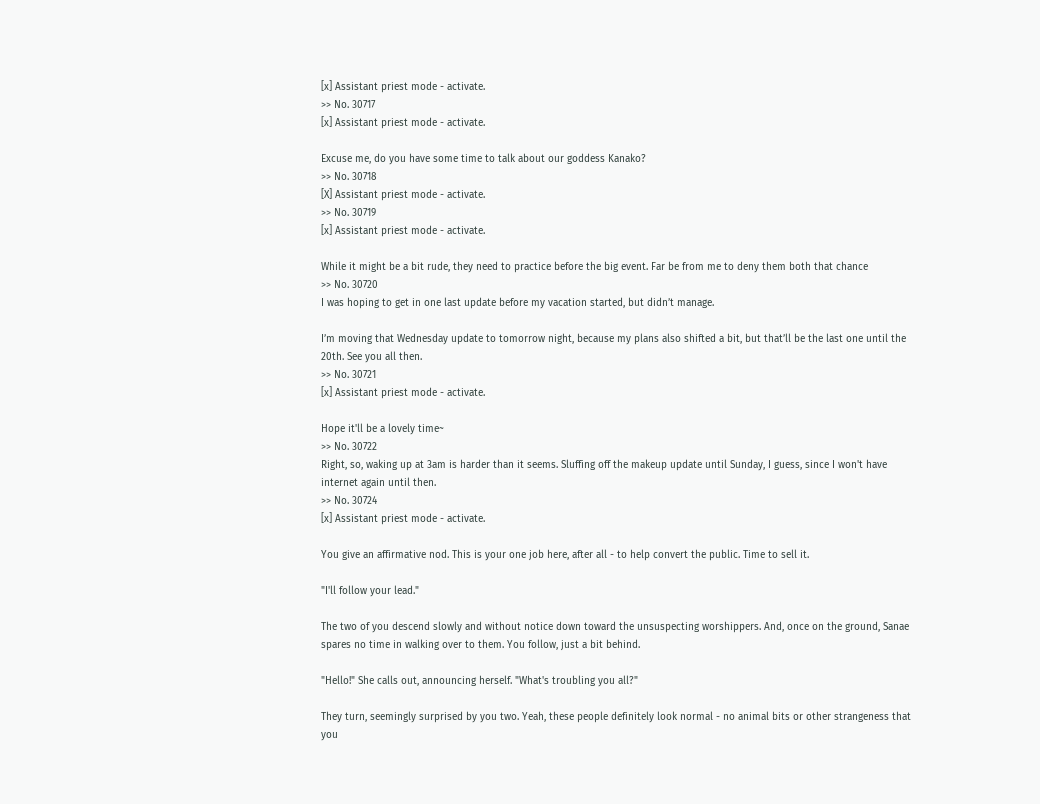[x] Assistant priest mode - activate.
>> No. 30717
[x] Assistant priest mode - activate.

Excuse me, do you have some time to talk about our goddess Kanako?
>> No. 30718
[X] Assistant priest mode - activate.
>> No. 30719
[x] Assistant priest mode - activate.

While it might be a bit rude, they need to practice before the big event. Far be from me to deny them both that chance
>> No. 30720
I was hoping to get in one last update before my vacation started, but didn’t manage.

I’m moving that Wednesday update to tomorrow night, because my plans also shifted a bit, but that’ll be the last one until the 20th. See you all then.
>> No. 30721
[x] Assistant priest mode - activate.

Hope it'll be a lovely time~
>> No. 30722
Right, so, waking up at 3am is harder than it seems. Sluffing off the makeup update until Sunday, I guess, since I won't have internet again until then.
>> No. 30724
[x] Assistant priest mode - activate.

You give an affirmative nod. This is your one job here, after all - to help convert the public. Time to sell it.

"I'll follow your lead."

The two of you descend slowly and without notice down toward the unsuspecting worshippers. And, once on the ground, Sanae spares no time in walking over to them. You follow, just a bit behind.

"Hello!" She calls out, announcing herself. "What's troubling you all?"

They turn, seemingly surprised by you two. Yeah, these people definitely look normal - no animal bits or other strangeness that you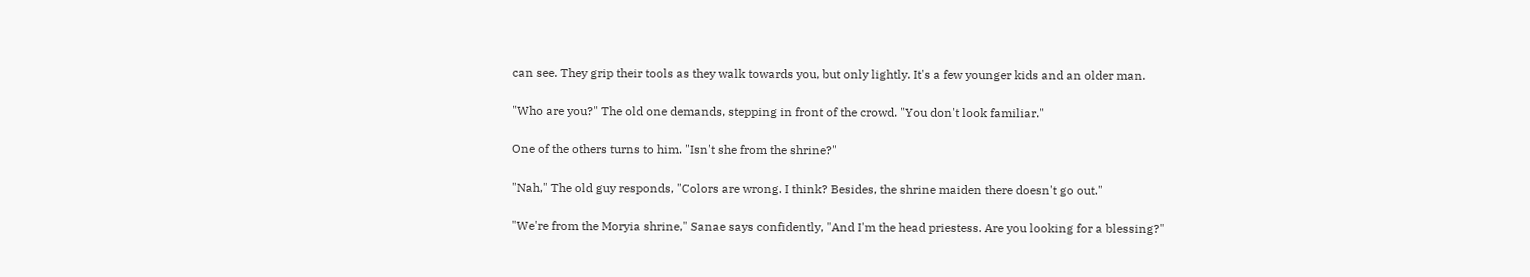can see. They grip their tools as they walk towards you, but only lightly. It's a few younger kids and an older man.

"Who are you?" The old one demands, stepping in front of the crowd. "You don't look familiar."

One of the others turns to him. "Isn't she from the shrine?"

"Nah," The old guy responds, "Colors are wrong. I think? Besides, the shrine maiden there doesn't go out."

"We're from the Moryia shrine," Sanae says confidently, "And I'm the head priestess. Are you looking for a blessing?"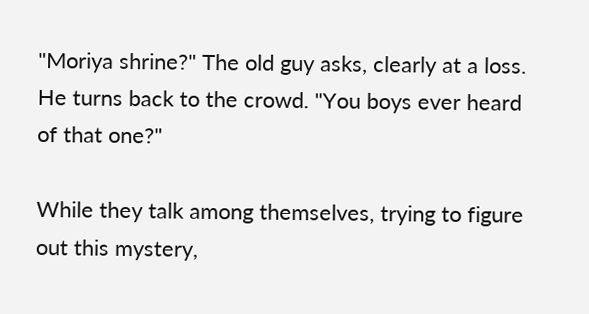"Moriya shrine?" The old guy asks, clearly at a loss. He turns back to the crowd. "You boys ever heard of that one?"

While they talk among themselves, trying to figure out this mystery,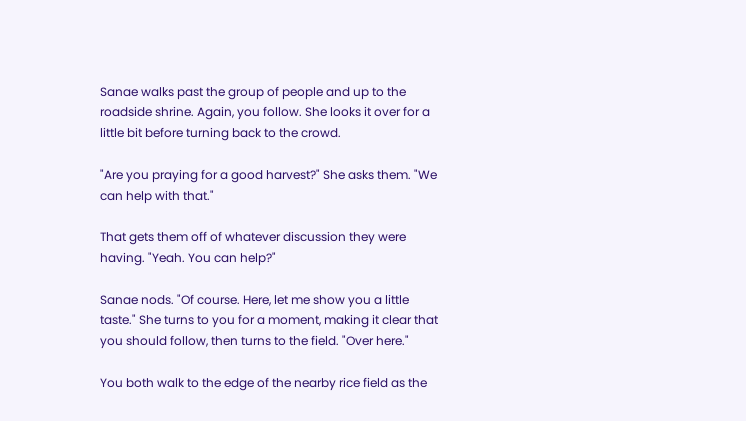Sanae walks past the group of people and up to the roadside shrine. Again, you follow. She looks it over for a little bit before turning back to the crowd.

"Are you praying for a good harvest?" She asks them. "We can help with that."

That gets them off of whatever discussion they were having. "Yeah. You can help?"

Sanae nods. "Of course. Here, let me show you a little taste." She turns to you for a moment, making it clear that you should follow, then turns to the field. "Over here."

You both walk to the edge of the nearby rice field as the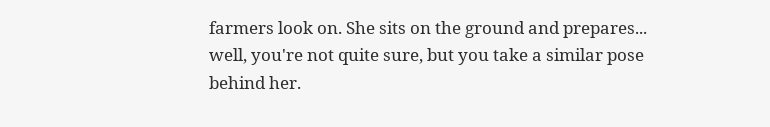farmers look on. She sits on the ground and prepares... well, you're not quite sure, but you take a similar pose behind her.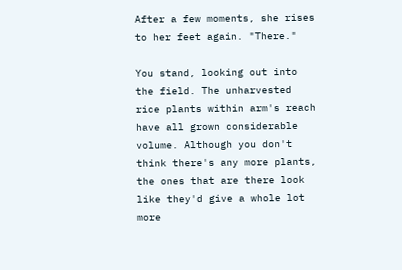After a few moments, she rises to her feet again. "There."

You stand, looking out into the field. The unharvested rice plants within arm's reach have all grown considerable volume. Although you don't think there's any more plants, the ones that are there look like they'd give a whole lot more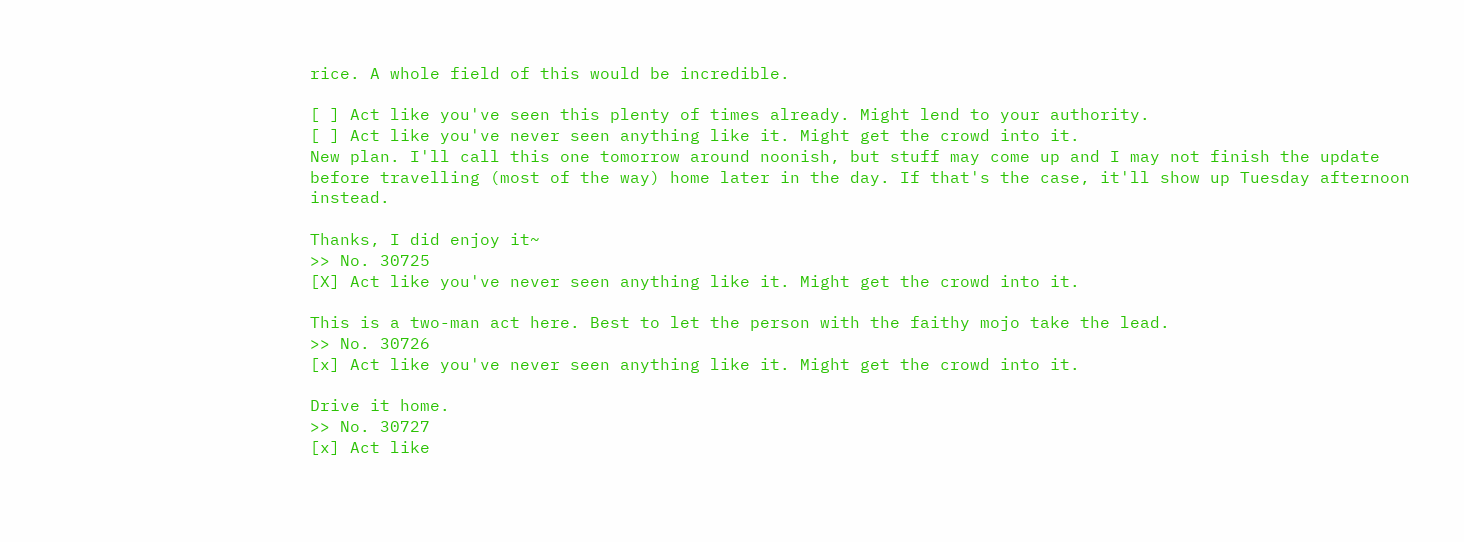rice. A whole field of this would be incredible.

[ ] Act like you've seen this plenty of times already. Might lend to your authority.
[ ] Act like you've never seen anything like it. Might get the crowd into it.
New plan. I'll call this one tomorrow around noonish, but stuff may come up and I may not finish the update before travelling (most of the way) home later in the day. If that's the case, it'll show up Tuesday afternoon instead.

Thanks, I did enjoy it~
>> No. 30725
[X] Act like you've never seen anything like it. Might get the crowd into it.

This is a two-man act here. Best to let the person with the faithy mojo take the lead.
>> No. 30726
[x] Act like you've never seen anything like it. Might get the crowd into it.

Drive it home.
>> No. 30727
[x] Act like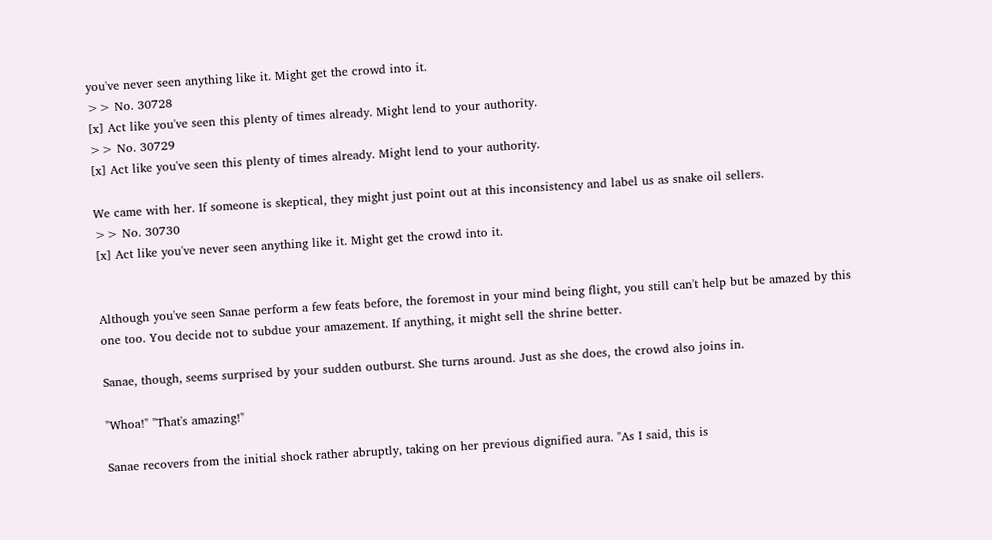you've never seen anything like it. Might get the crowd into it.
>> No. 30728
[x] Act like you've seen this plenty of times already. Might lend to your authority.
>> No. 30729
[x] Act like you've seen this plenty of times already. Might lend to your authority.

We came with her. If someone is skeptical, they might just point out at this inconsistency and label us as snake oil sellers.
>> No. 30730
[x] Act like you've never seen anything like it. Might get the crowd into it.


Although you've seen Sanae perform a few feats before, the foremost in your mind being flight, you still can't help but be amazed by this one too. You decide not to subdue your amazement. If anything, it might sell the shrine better.

Sanae, though, seems surprised by your sudden outburst. She turns around. Just as she does, the crowd also joins in.

"Whoa!" "That's amazing!"

Sanae recovers from the initial shock rather abruptly, taking on her previous dignified aura. "As I said, this is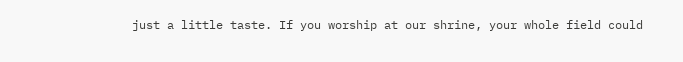just a little taste. If you worship at our shrine, your whole field could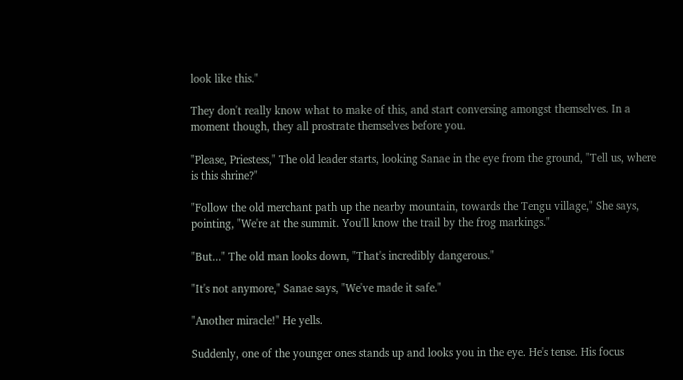look like this."

They don't really know what to make of this, and start conversing amongst themselves. In a moment though, they all prostrate themselves before you.

"Please, Priestess," The old leader starts, looking Sanae in the eye from the ground, "Tell us, where is this shrine?"

"Follow the old merchant path up the nearby mountain, towards the Tengu village," She says, pointing, "We're at the summit. You'll know the trail by the frog markings."

"But..." The old man looks down, "That's incredibly dangerous."

"It's not anymore," Sanae says, "We've made it safe."

"Another miracle!" He yells.

Suddenly, one of the younger ones stands up and looks you in the eye. He's tense. His focus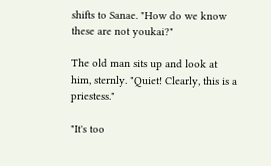shifts to Sanae. "How do we know these are not youkai?"

The old man sits up and look at him, sternly. "Quiet! Clearly, this is a priestess."

"It's too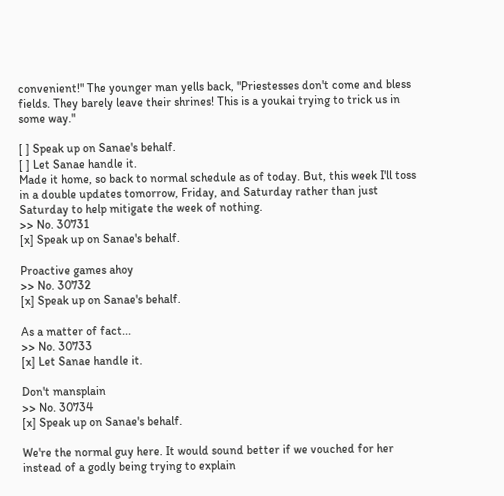convenient!" The younger man yells back, "Priestesses don't come and bless fields. They barely leave their shrines! This is a youkai trying to trick us in some way."

[ ] Speak up on Sanae's behalf.
[ ] Let Sanae handle it.
Made it home, so back to normal schedule as of today. But, this week I'll toss in a double updates tomorrow, Friday, and Saturday rather than just Saturday to help mitigate the week of nothing.
>> No. 30731
[x] Speak up on Sanae's behalf.

Proactive games ahoy
>> No. 30732
[x] Speak up on Sanae's behalf.

As a matter of fact...
>> No. 30733
[x] Let Sanae handle it.

Don't mansplain
>> No. 30734
[x] Speak up on Sanae's behalf.

We're the normal guy here. It would sound better if we vouched for her instead of a godly being trying to explain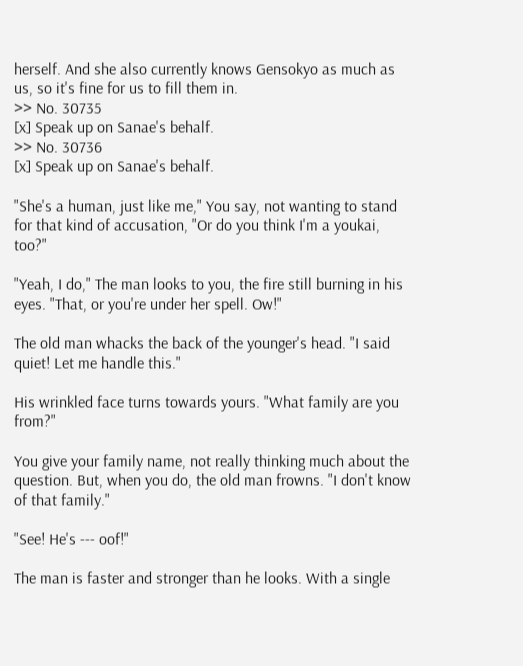herself. And she also currently knows Gensokyo as much as us, so it's fine for us to fill them in.
>> No. 30735
[x] Speak up on Sanae's behalf.
>> No. 30736
[x] Speak up on Sanae's behalf.

"She's a human, just like me," You say, not wanting to stand for that kind of accusation, "Or do you think I'm a youkai, too?"

"Yeah, I do," The man looks to you, the fire still burning in his eyes. "That, or you're under her spell. Ow!"

The old man whacks the back of the younger's head. "I said quiet! Let me handle this."

His wrinkled face turns towards yours. "What family are you from?"

You give your family name, not really thinking much about the question. But, when you do, the old man frowns. "I don't know of that family."

"See! He's --- oof!"

The man is faster and stronger than he looks. With a single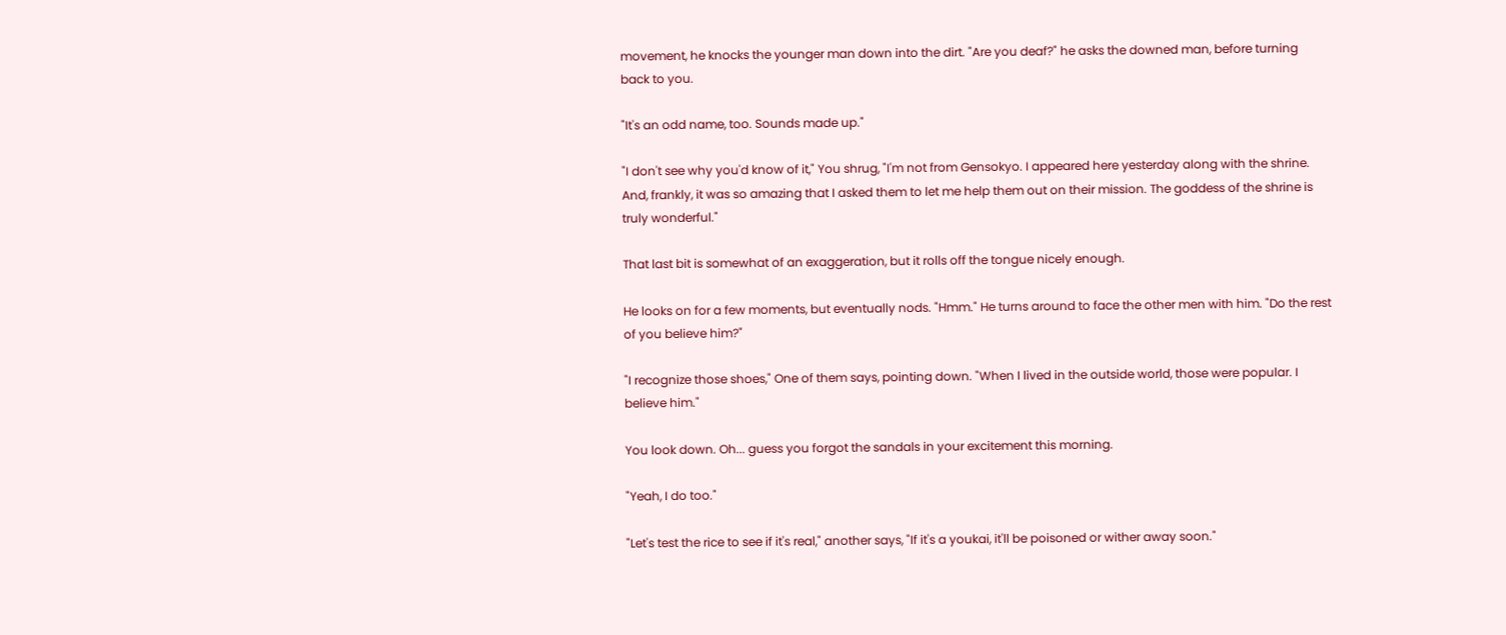movement, he knocks the younger man down into the dirt. "Are you deaf?" he asks the downed man, before turning back to you.

"It's an odd name, too. Sounds made up."

"I don't see why you'd know of it," You shrug, "I'm not from Gensokyo. I appeared here yesterday along with the shrine. And, frankly, it was so amazing that I asked them to let me help them out on their mission. The goddess of the shrine is truly wonderful."

That last bit is somewhat of an exaggeration, but it rolls off the tongue nicely enough.

He looks on for a few moments, but eventually nods. "Hmm." He turns around to face the other men with him. "Do the rest of you believe him?"

"I recognize those shoes," One of them says, pointing down. "When I lived in the outside world, those were popular. I believe him."

You look down. Oh... guess you forgot the sandals in your excitement this morning.

"Yeah, I do too."

"Let's test the rice to see if it's real," another says, "If it's a youkai, it'll be poisoned or wither away soon."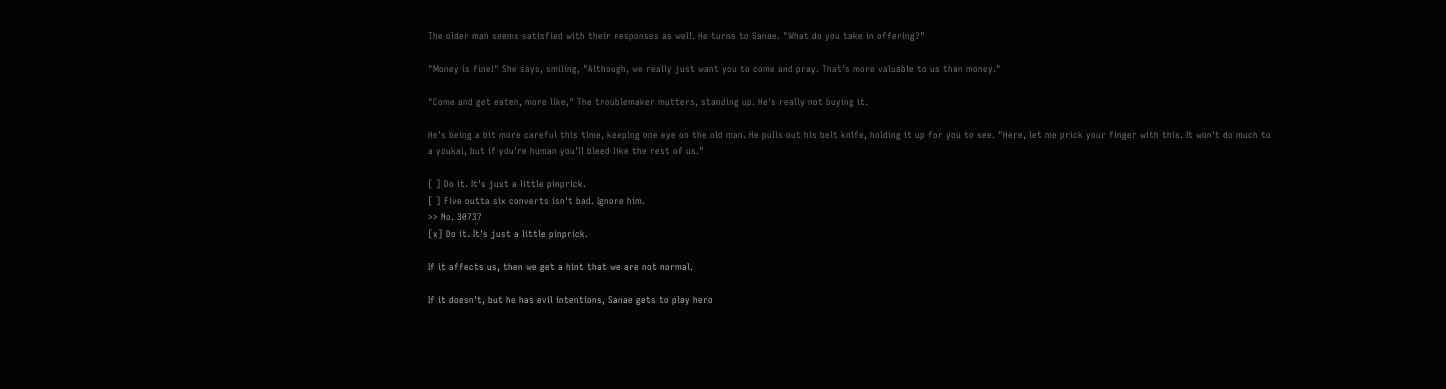The older man seems satisfied with their responses as well. He turns to Sanae. "What do you take in offering?"

"Money is fine!" She says, smiling, "Although, we really just want you to come and pray. That's more valuable to us than money."

"Come and get eaten, more like," The troublemaker mutters, standing up. He's really not buying it.

He's being a bit more careful this time, keeping one eye on the old man. He pulls out his belt knife, holding it up for you to see. "Here, let me prick your finger with this. It won't do much to a youkai, but if you're human you'll bleed like the rest of us."

[ ] Do it. It's just a little pinprick.
[ ] Five outta six converts isn't bad. Ignore him.
>> No. 30737
[x] Do it. It's just a little pinprick.

If it affects us, then we get a hint that we are not normal.

If it doesn't, but he has evil intentions, Sanae gets to play hero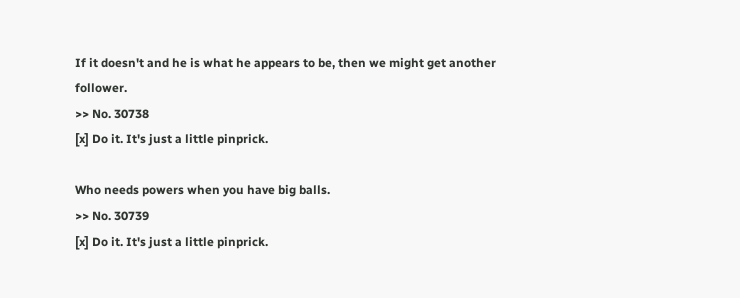If it doesn't and he is what he appears to be, then we might get another follower.
>> No. 30738
[x] Do it. It's just a little pinprick.

Who needs powers when you have big balls.
>> No. 30739
[x] Do it. It's just a little pinprick.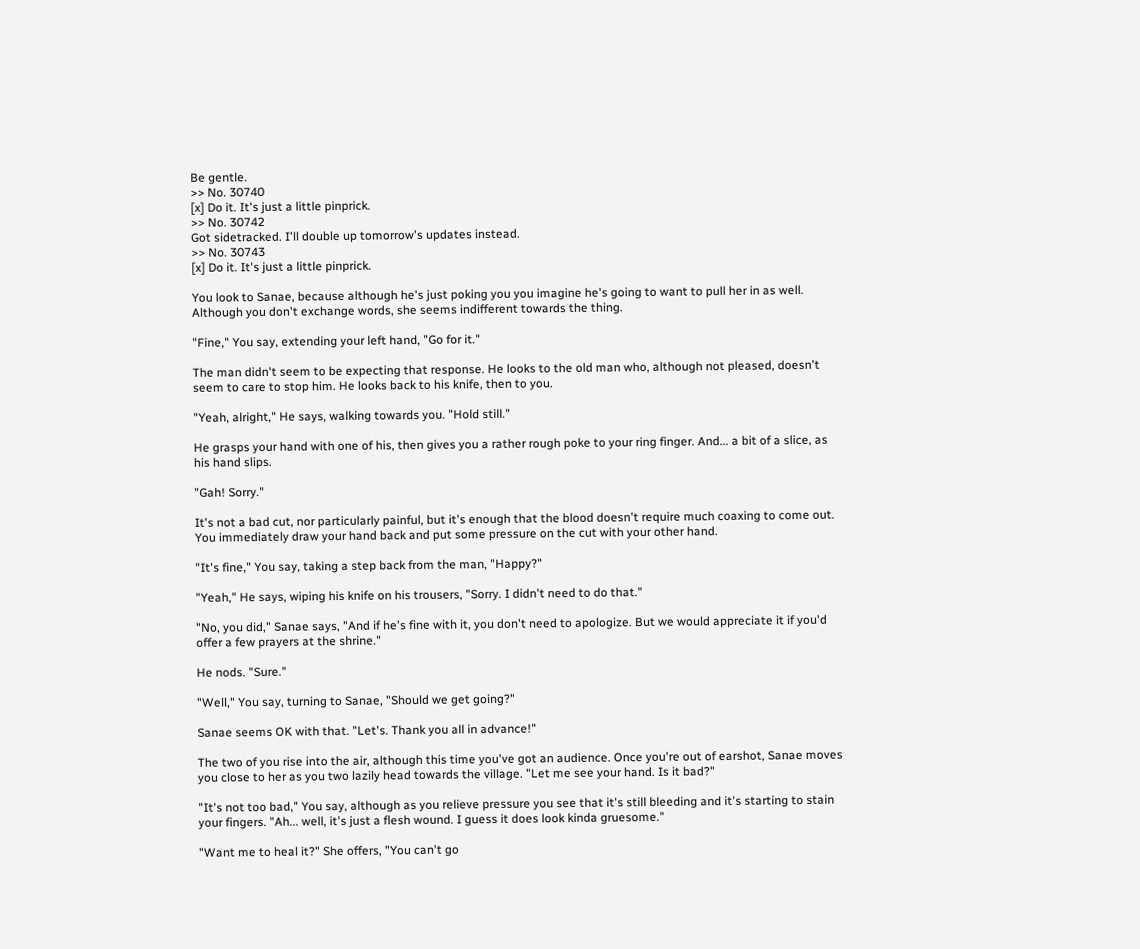Be gentle.
>> No. 30740
[x] Do it. It's just a little pinprick.
>> No. 30742
Got sidetracked. I'll double up tomorrow's updates instead.
>> No. 30743
[x] Do it. It's just a little pinprick.

You look to Sanae, because although he's just poking you you imagine he's going to want to pull her in as well. Although you don't exchange words, she seems indifferent towards the thing.

"Fine," You say, extending your left hand, "Go for it."

The man didn't seem to be expecting that response. He looks to the old man who, although not pleased, doesn't seem to care to stop him. He looks back to his knife, then to you.

"Yeah, alright," He says, walking towards you. "Hold still."

He grasps your hand with one of his, then gives you a rather rough poke to your ring finger. And... a bit of a slice, as his hand slips.

"Gah! Sorry."

It's not a bad cut, nor particularly painful, but it's enough that the blood doesn't require much coaxing to come out. You immediately draw your hand back and put some pressure on the cut with your other hand.

"It's fine," You say, taking a step back from the man, "Happy?"

"Yeah," He says, wiping his knife on his trousers, "Sorry. I didn't need to do that."

"No, you did," Sanae says, "And if he's fine with it, you don't need to apologize. But we would appreciate it if you'd offer a few prayers at the shrine."

He nods. "Sure."

"Well," You say, turning to Sanae, "Should we get going?"

Sanae seems OK with that. "Let's. Thank you all in advance!"

The two of you rise into the air, although this time you've got an audience. Once you're out of earshot, Sanae moves you close to her as you two lazily head towards the village. "Let me see your hand. Is it bad?"

"It's not too bad," You say, although as you relieve pressure you see that it's still bleeding and it's starting to stain your fingers. "Ah... well, it's just a flesh wound. I guess it does look kinda gruesome."

"Want me to heal it?" She offers, "You can't go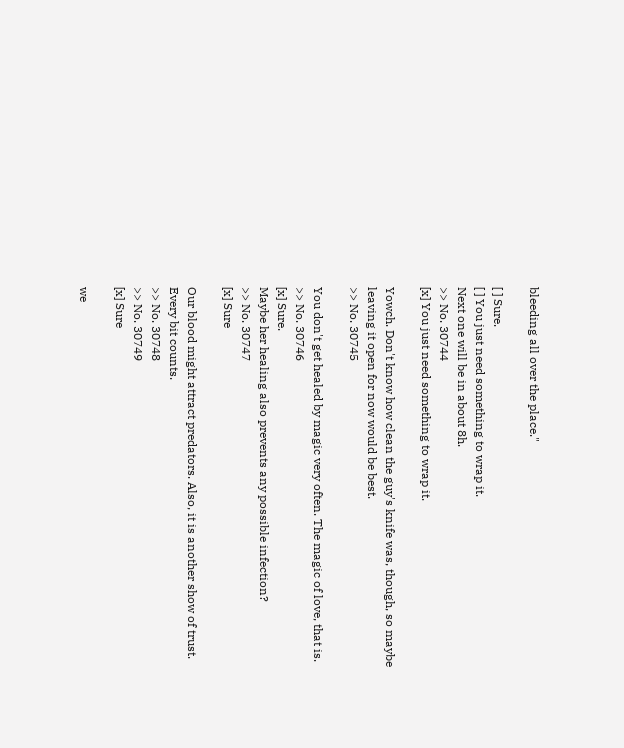bleeding all over the place."

[ ] Sure.
[ ] You just need something to wrap it.
Next one will be in about 8h.
>> No. 30744
[x] You just need something to wrap it.

Yowch. Don't know how clean the guy's knife was, though, so maybe leaving it open for now would be best.
>> No. 30745

You don't get healed by magic very often. The magic of love, that is.
>> No. 30746
[x] Sure.
Maybe her healing also prevents any possible infection?
>> No. 30747
[x] Sure

Our blood might attract predators. Also, it is another show of trust. Every bit counts.
>> No. 30748
>> No. 30749
[x] Sure

we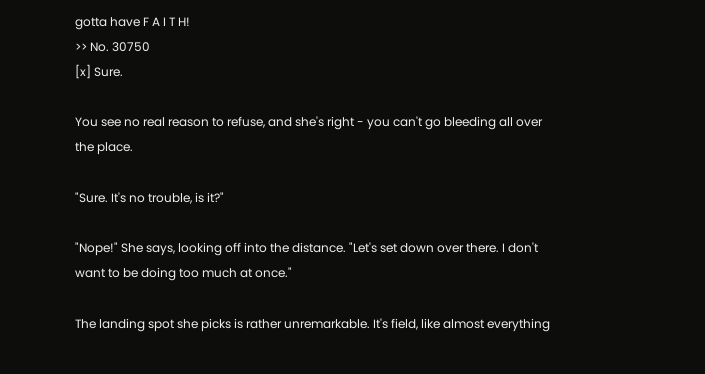gotta have F A I T H!
>> No. 30750
[x] Sure.

You see no real reason to refuse, and she's right - you can't go bleeding all over the place.

"Sure. It's no trouble, is it?"

"Nope!" She says, looking off into the distance. "Let's set down over there. I don't want to be doing too much at once."

The landing spot she picks is rather unremarkable. It's field, like almost everything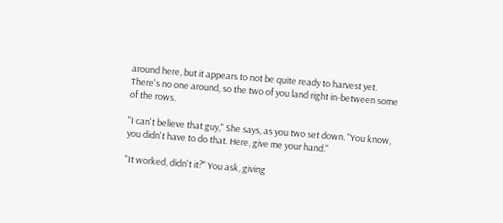around here, but it appears to not be quite ready to harvest yet. There's no one around, so the two of you land right in-between some of the rows.

"I can't believe that guy," She says, as you two set down. "You know, you didn't have to do that. Here, give me your hand."

"It worked, didn't it?" You ask, giving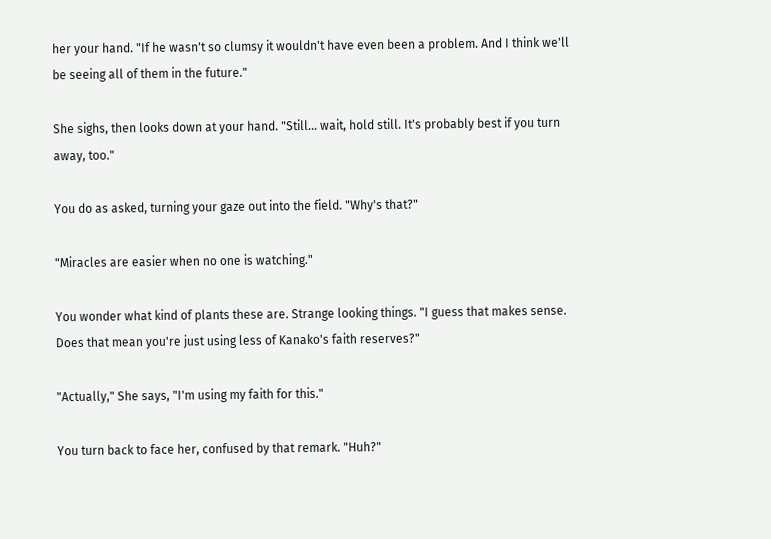her your hand. "If he wasn't so clumsy it wouldn't have even been a problem. And I think we'll be seeing all of them in the future."

She sighs, then looks down at your hand. "Still... wait, hold still. It's probably best if you turn away, too."

You do as asked, turning your gaze out into the field. "Why's that?"

"Miracles are easier when no one is watching."

You wonder what kind of plants these are. Strange looking things. "I guess that makes sense. Does that mean you're just using less of Kanako's faith reserves?"

"Actually," She says, "I'm using my faith for this."

You turn back to face her, confused by that remark. "Huh?"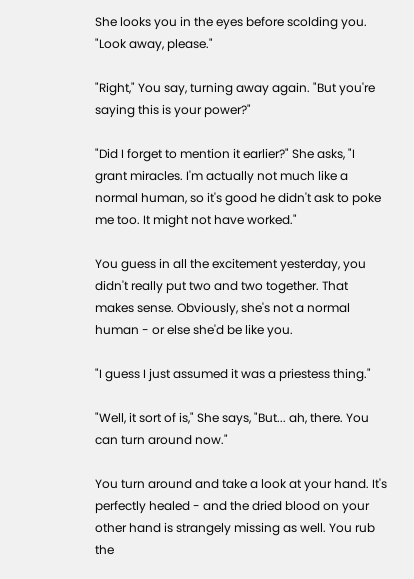She looks you in the eyes before scolding you. "Look away, please."

"Right," You say, turning away again. "But you're saying this is your power?"

"Did I forget to mention it earlier?" She asks, "I grant miracles. I'm actually not much like a normal human, so it's good he didn't ask to poke me too. It might not have worked."

You guess in all the excitement yesterday, you didn't really put two and two together. That makes sense. Obviously, she's not a normal human - or else she'd be like you.

"I guess I just assumed it was a priestess thing."

"Well, it sort of is," She says, "But... ah, there. You can turn around now."

You turn around and take a look at your hand. It's perfectly healed - and the dried blood on your other hand is strangely missing as well. You rub the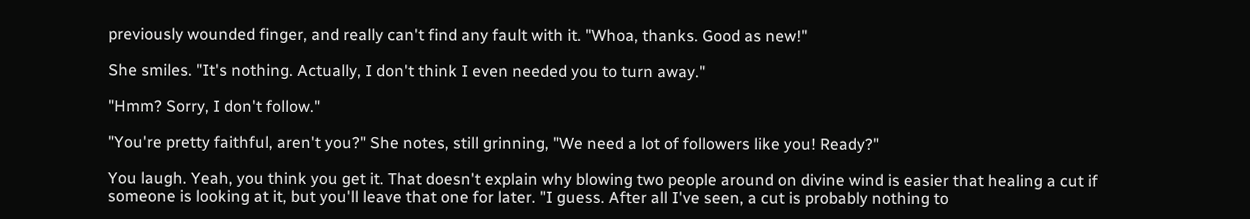previously wounded finger, and really can't find any fault with it. "Whoa, thanks. Good as new!"

She smiles. "It's nothing. Actually, I don't think I even needed you to turn away."

"Hmm? Sorry, I don't follow."

"You're pretty faithful, aren't you?" She notes, still grinning, "We need a lot of followers like you! Ready?"

You laugh. Yeah, you think you get it. That doesn't explain why blowing two people around on divine wind is easier that healing a cut if someone is looking at it, but you'll leave that one for later. "I guess. After all I've seen, a cut is probably nothing to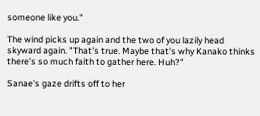someone like you."

The wind picks up again and the two of you lazily head skyward again. "That's true. Maybe that's why Kanako thinks there's so much faith to gather here. Huh?"

Sanae's gaze drifts off to her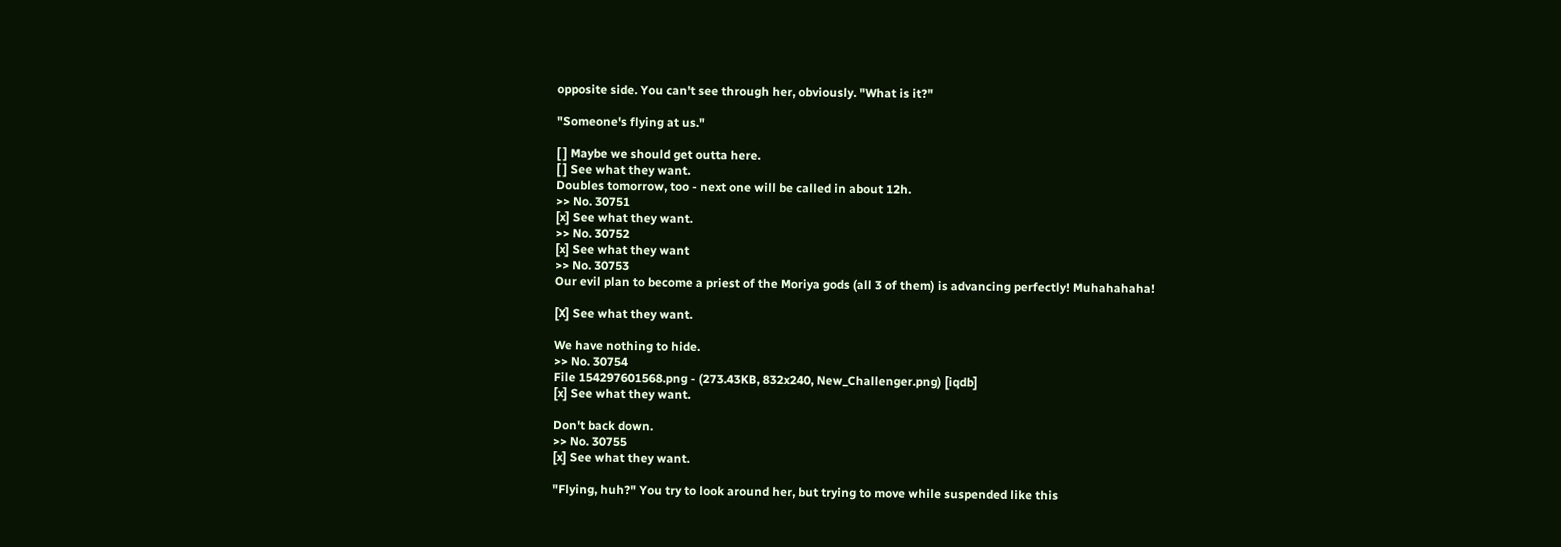opposite side. You can't see through her, obviously. "What is it?"

"Someone's flying at us."

[ ] Maybe we should get outta here.
[ ] See what they want.
Doubles tomorrow, too - next one will be called in about 12h.
>> No. 30751
[x] See what they want.
>> No. 30752
[x] See what they want
>> No. 30753
Our evil plan to become a priest of the Moriya gods (all 3 of them) is advancing perfectly! Muhahahaha!

[X] See what they want.

We have nothing to hide.
>> No. 30754
File 154297601568.png - (273.43KB, 832x240, New_Challenger.png) [iqdb]
[x] See what they want.

Don't back down.
>> No. 30755
[x] See what they want.

"Flying, huh?" You try to look around her, but trying to move while suspended like this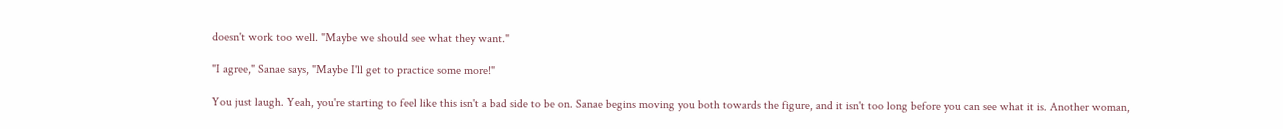doesn't work too well. "Maybe we should see what they want."

"I agree," Sanae says, "Maybe I'll get to practice some more!"

You just laugh. Yeah, you're starting to feel like this isn't a bad side to be on. Sanae begins moving you both towards the figure, and it isn't too long before you can see what it is. Another woman,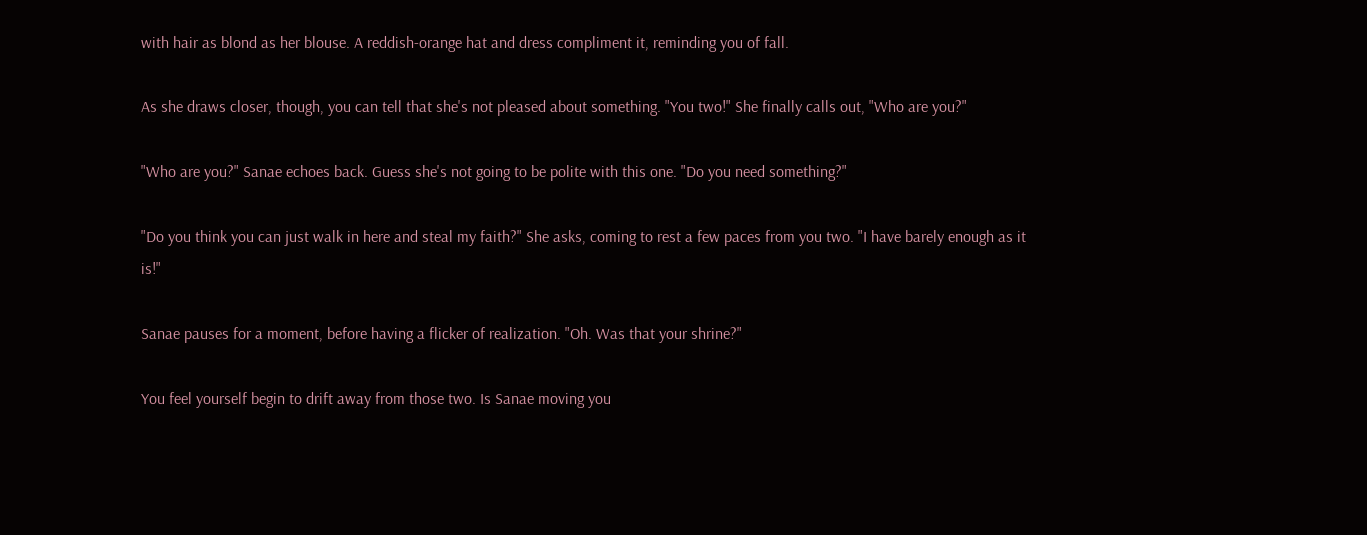with hair as blond as her blouse. A reddish-orange hat and dress compliment it, reminding you of fall.

As she draws closer, though, you can tell that she's not pleased about something. "You two!" She finally calls out, "Who are you?"

"Who are you?" Sanae echoes back. Guess she's not going to be polite with this one. "Do you need something?"

"Do you think you can just walk in here and steal my faith?" She asks, coming to rest a few paces from you two. "I have barely enough as it is!"

Sanae pauses for a moment, before having a flicker of realization. "Oh. Was that your shrine?"

You feel yourself begin to drift away from those two. Is Sanae moving you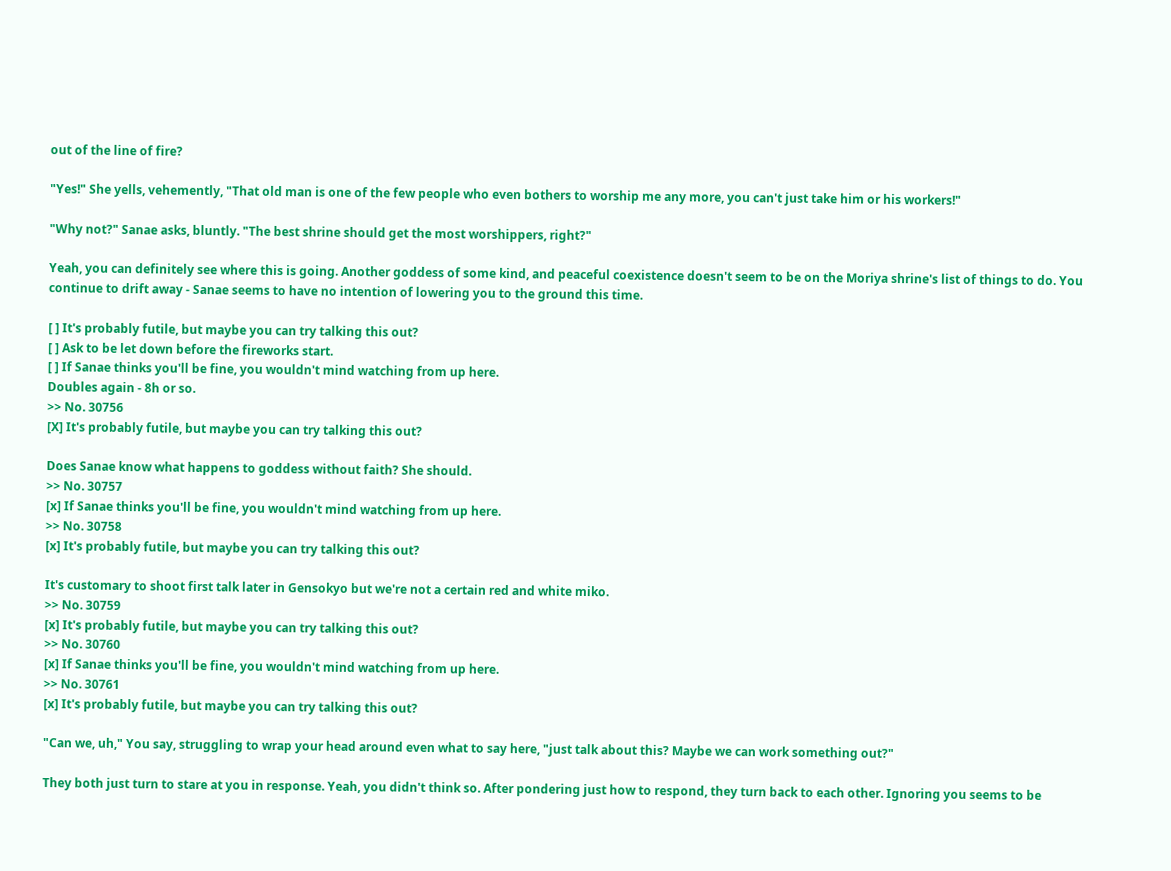out of the line of fire?

"Yes!" She yells, vehemently, "That old man is one of the few people who even bothers to worship me any more, you can't just take him or his workers!"

"Why not?" Sanae asks, bluntly. "The best shrine should get the most worshippers, right?"

Yeah, you can definitely see where this is going. Another goddess of some kind, and peaceful coexistence doesn't seem to be on the Moriya shrine's list of things to do. You continue to drift away - Sanae seems to have no intention of lowering you to the ground this time.

[ ] It's probably futile, but maybe you can try talking this out?
[ ] Ask to be let down before the fireworks start.
[ ] If Sanae thinks you'll be fine, you wouldn't mind watching from up here.
Doubles again - 8h or so.
>> No. 30756
[X] It's probably futile, but maybe you can try talking this out?

Does Sanae know what happens to goddess without faith? She should.
>> No. 30757
[x] If Sanae thinks you'll be fine, you wouldn't mind watching from up here.
>> No. 30758
[x] It's probably futile, but maybe you can try talking this out?

It's customary to shoot first talk later in Gensokyo but we're not a certain red and white miko.
>> No. 30759
[x] It's probably futile, but maybe you can try talking this out?
>> No. 30760
[x] If Sanae thinks you'll be fine, you wouldn't mind watching from up here.
>> No. 30761
[x] It's probably futile, but maybe you can try talking this out?

"Can we, uh," You say, struggling to wrap your head around even what to say here, "just talk about this? Maybe we can work something out?"

They both just turn to stare at you in response. Yeah, you didn't think so. After pondering just how to respond, they turn back to each other. Ignoring you seems to be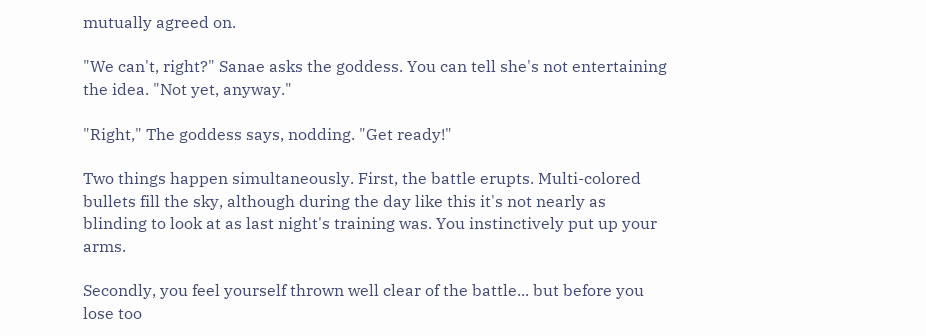mutually agreed on.

"We can't, right?" Sanae asks the goddess. You can tell she's not entertaining the idea. "Not yet, anyway."

"Right," The goddess says, nodding. "Get ready!"

Two things happen simultaneously. First, the battle erupts. Multi-colored bullets fill the sky, although during the day like this it's not nearly as blinding to look at as last night's training was. You instinctively put up your arms.

Secondly, you feel yourself thrown well clear of the battle... but before you lose too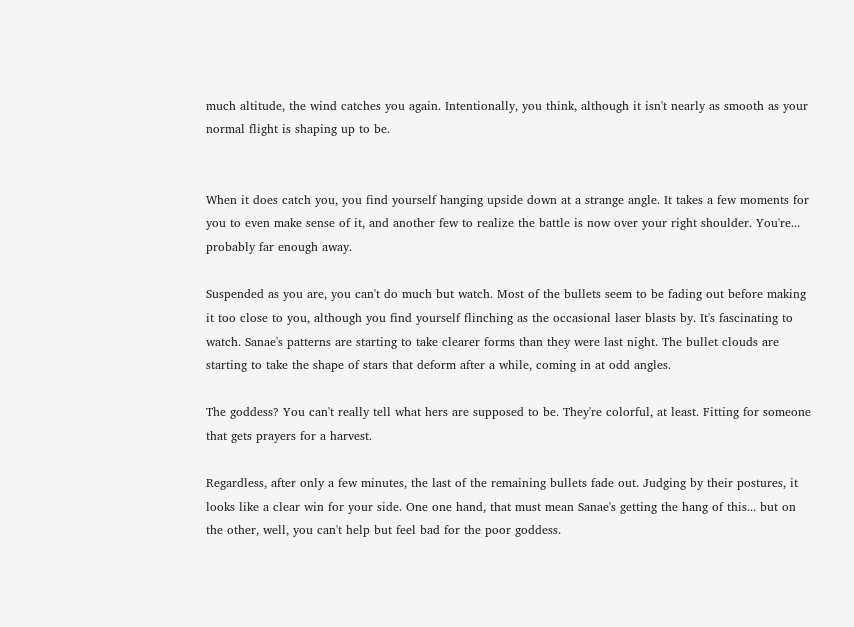much altitude, the wind catches you again. Intentionally, you think, although it isn't nearly as smooth as your normal flight is shaping up to be.


When it does catch you, you find yourself hanging upside down at a strange angle. It takes a few moments for you to even make sense of it, and another few to realize the battle is now over your right shoulder. You're... probably far enough away.

Suspended as you are, you can't do much but watch. Most of the bullets seem to be fading out before making it too close to you, although you find yourself flinching as the occasional laser blasts by. It's fascinating to watch. Sanae's patterns are starting to take clearer forms than they were last night. The bullet clouds are starting to take the shape of stars that deform after a while, coming in at odd angles.

The goddess? You can't really tell what hers are supposed to be. They're colorful, at least. Fitting for someone that gets prayers for a harvest.

Regardless, after only a few minutes, the last of the remaining bullets fade out. Judging by their postures, it looks like a clear win for your side. One one hand, that must mean Sanae's getting the hang of this... but on the other, well, you can't help but feel bad for the poor goddess.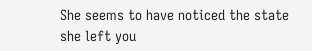She seems to have noticed the state she left you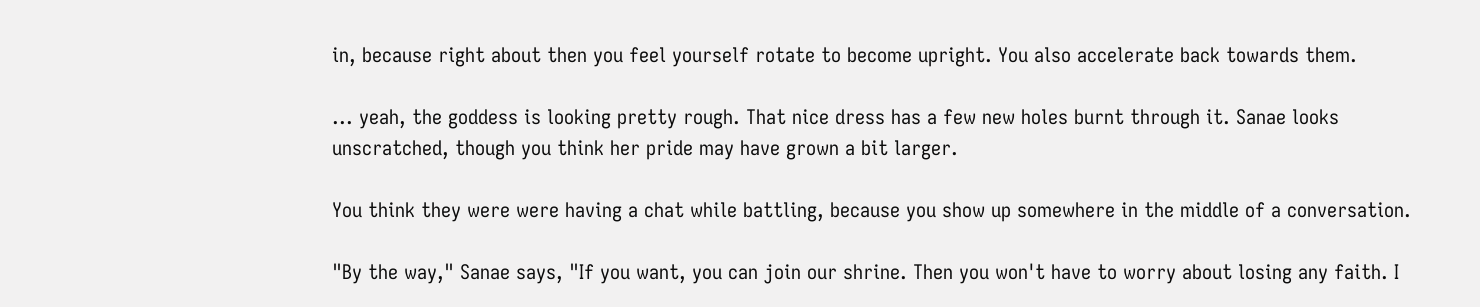in, because right about then you feel yourself rotate to become upright. You also accelerate back towards them.

... yeah, the goddess is looking pretty rough. That nice dress has a few new holes burnt through it. Sanae looks unscratched, though you think her pride may have grown a bit larger.

You think they were were having a chat while battling, because you show up somewhere in the middle of a conversation.

"By the way," Sanae says, "If you want, you can join our shrine. Then you won't have to worry about losing any faith. I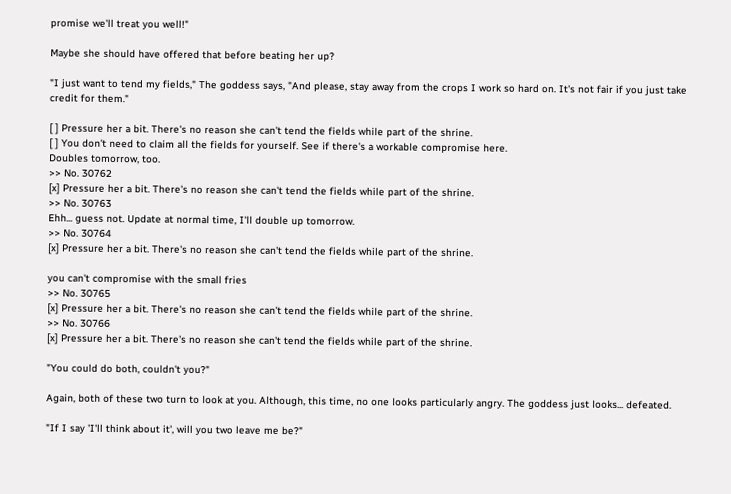promise we'll treat you well!"

Maybe she should have offered that before beating her up?

"I just want to tend my fields," The goddess says, "And please, stay away from the crops I work so hard on. It's not fair if you just take credit for them."

[ ] Pressure her a bit. There's no reason she can't tend the fields while part of the shrine.
[ ] You don't need to claim all the fields for yourself. See if there's a workable compromise here.
Doubles tomorrow, too.
>> No. 30762
[x] Pressure her a bit. There's no reason she can't tend the fields while part of the shrine.
>> No. 30763
Ehh... guess not. Update at normal time, I'll double up tomorrow.
>> No. 30764
[x] Pressure her a bit. There's no reason she can't tend the fields while part of the shrine.

you can't compromise with the small fries
>> No. 30765
[x] Pressure her a bit. There's no reason she can't tend the fields while part of the shrine.
>> No. 30766
[x] Pressure her a bit. There's no reason she can't tend the fields while part of the shrine.

"You could do both, couldn't you?"

Again, both of these two turn to look at you. Although, this time, no one looks particularly angry. The goddess just looks... defeated.

"If I say 'I'll think about it', will you two leave me be?"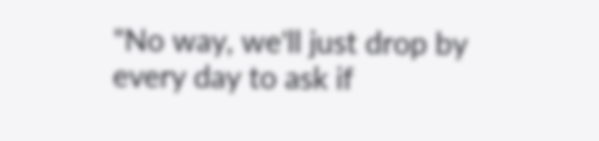"No way, we'll just drop by every day to ask if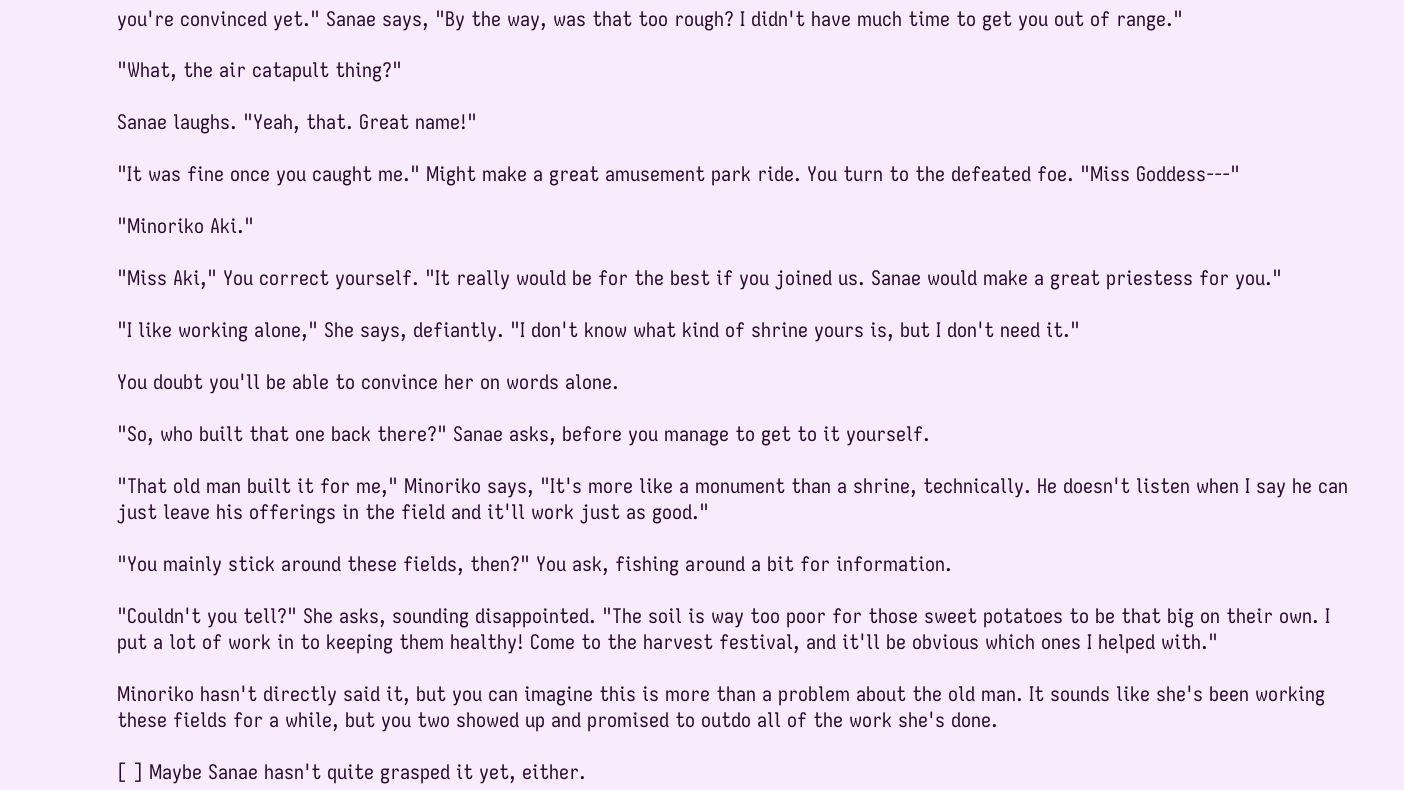you're convinced yet." Sanae says, "By the way, was that too rough? I didn't have much time to get you out of range."

"What, the air catapult thing?"

Sanae laughs. "Yeah, that. Great name!"

"It was fine once you caught me." Might make a great amusement park ride. You turn to the defeated foe. "Miss Goddess---"

"Minoriko Aki."

"Miss Aki," You correct yourself. "It really would be for the best if you joined us. Sanae would make a great priestess for you."

"I like working alone," She says, defiantly. "I don't know what kind of shrine yours is, but I don't need it."

You doubt you'll be able to convince her on words alone.

"So, who built that one back there?" Sanae asks, before you manage to get to it yourself.

"That old man built it for me," Minoriko says, "It's more like a monument than a shrine, technically. He doesn't listen when I say he can just leave his offerings in the field and it'll work just as good."

"You mainly stick around these fields, then?" You ask, fishing around a bit for information.

"Couldn't you tell?" She asks, sounding disappointed. "The soil is way too poor for those sweet potatoes to be that big on their own. I put a lot of work in to keeping them healthy! Come to the harvest festival, and it'll be obvious which ones I helped with."

Minoriko hasn't directly said it, but you can imagine this is more than a problem about the old man. It sounds like she's been working these fields for a while, but you two showed up and promised to outdo all of the work she's done.

[ ] Maybe Sanae hasn't quite grasped it yet, either.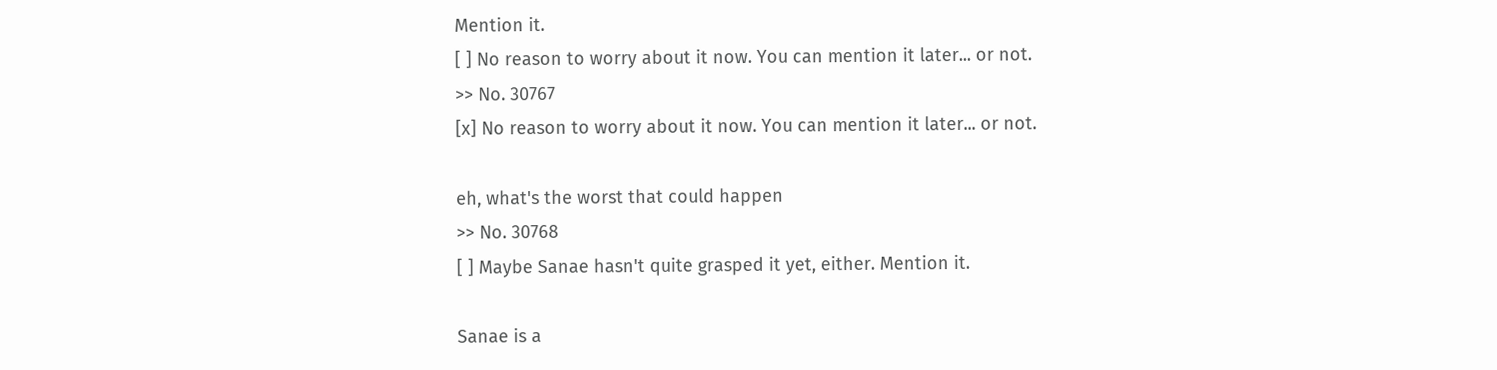Mention it.
[ ] No reason to worry about it now. You can mention it later... or not.
>> No. 30767
[x] No reason to worry about it now. You can mention it later... or not.

eh, what's the worst that could happen
>> No. 30768
[ ] Maybe Sanae hasn't quite grasped it yet, either. Mention it.

Sanae is a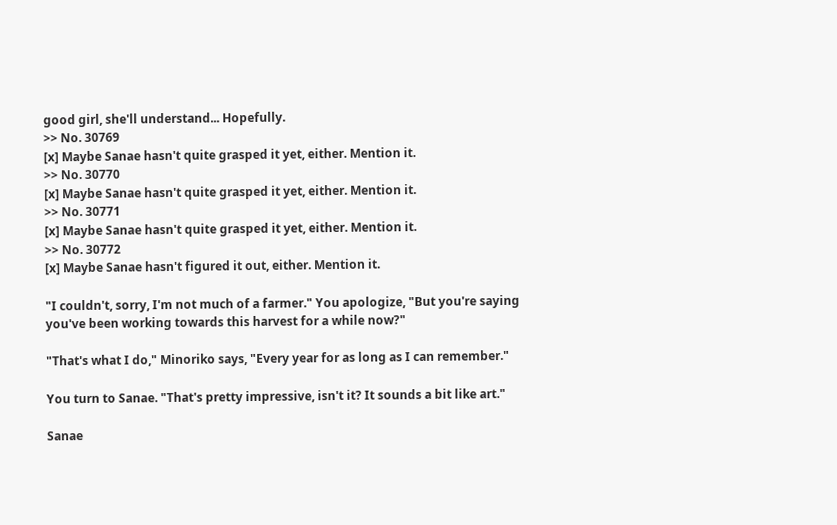good girl, she'll understand... Hopefully.
>> No. 30769
[x] Maybe Sanae hasn't quite grasped it yet, either. Mention it.
>> No. 30770
[x] Maybe Sanae hasn't quite grasped it yet, either. Mention it.
>> No. 30771
[x] Maybe Sanae hasn't quite grasped it yet, either. Mention it.
>> No. 30772
[x] Maybe Sanae hasn't figured it out, either. Mention it.

"I couldn't, sorry, I'm not much of a farmer." You apologize, "But you're saying you've been working towards this harvest for a while now?"

"That's what I do," Minoriko says, "Every year for as long as I can remember."

You turn to Sanae. "That's pretty impressive, isn't it? It sounds a bit like art."

Sanae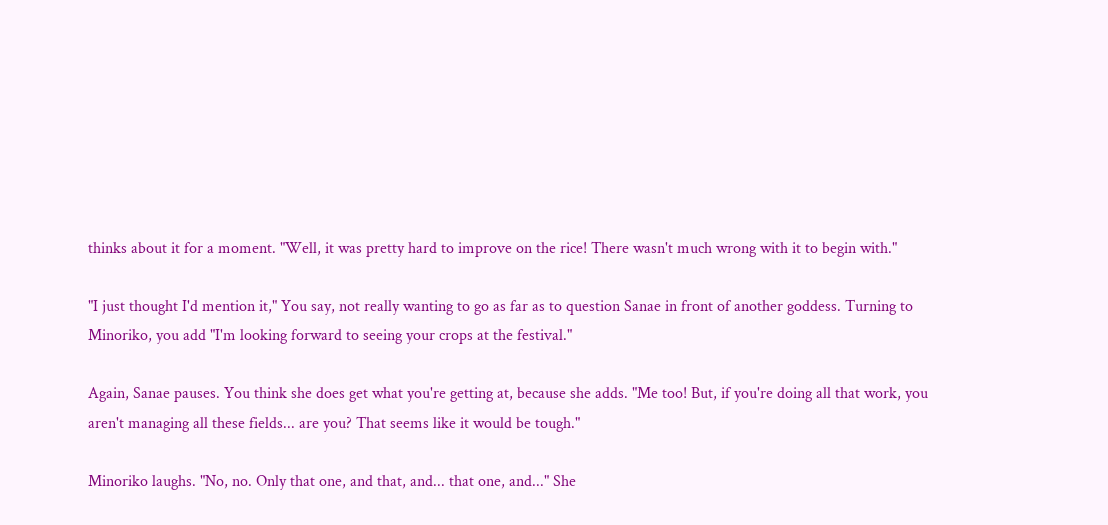thinks about it for a moment. "Well, it was pretty hard to improve on the rice! There wasn't much wrong with it to begin with."

"I just thought I'd mention it," You say, not really wanting to go as far as to question Sanae in front of another goddess. Turning to Minoriko, you add "I'm looking forward to seeing your crops at the festival."

Again, Sanae pauses. You think she does get what you're getting at, because she adds. "Me too! But, if you're doing all that work, you aren't managing all these fields... are you? That seems like it would be tough."

Minoriko laughs. "No, no. Only that one, and that, and... that one, and..." She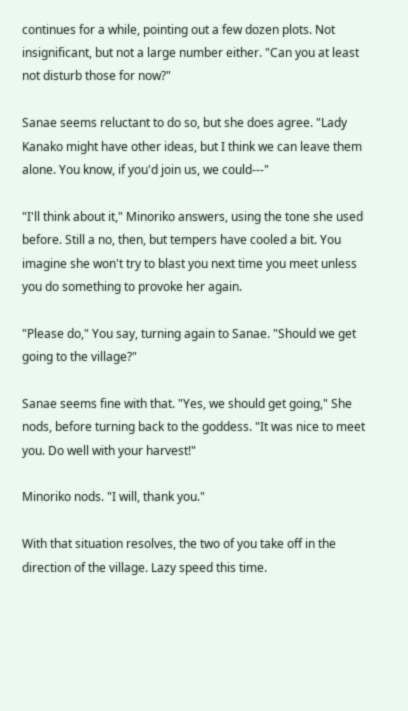continues for a while, pointing out a few dozen plots. Not insignificant, but not a large number either. "Can you at least not disturb those for now?"

Sanae seems reluctant to do so, but she does agree. "Lady Kanako might have other ideas, but I think we can leave them alone. You know, if you'd join us, we could---"

"I'll think about it," Minoriko answers, using the tone she used before. Still a no, then, but tempers have cooled a bit. You imagine she won't try to blast you next time you meet unless you do something to provoke her again.

"Please do," You say, turning again to Sanae. "Should we get going to the village?"

Sanae seems fine with that. "Yes, we should get going," She nods, before turning back to the goddess. "It was nice to meet you. Do well with your harvest!"

Minoriko nods. "I will, thank you."

With that situation resolves, the two of you take off in the direction of the village. Lazy speed this time.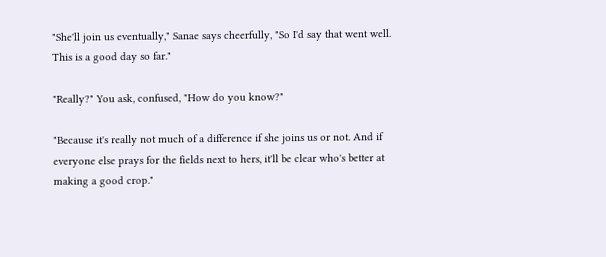"She'll join us eventually," Sanae says cheerfully, "So I'd say that went well. This is a good day so far."

"Really?" You ask, confused, "How do you know?"

"Because it's really not much of a difference if she joins us or not. And if everyone else prays for the fields next to hers, it'll be clear who's better at making a good crop."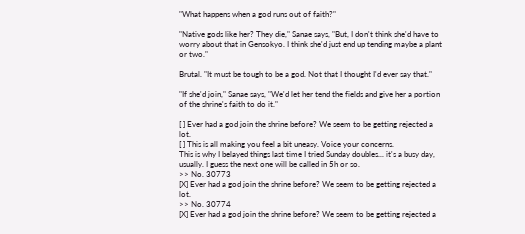"What happens when a god runs out of faith?"

"Native gods like her? They die," Sanae says, "But, I don't think she'd have to worry about that in Gensokyo. I think she'd just end up tending maybe a plant or two."

Brutal. "It must be tough to be a god. Not that I thought I'd ever say that."

"If she'd join," Sanae says, "We'd let her tend the fields and give her a portion of the shrine's faith to do it."

[ ] Ever had a god join the shrine before? We seem to be getting rejected a lot.
[ ] This is all making you feel a bit uneasy. Voice your concerns.
This is why I belayed things last time I tried Sunday doubles... it's a busy day, usually. I guess the next one will be called in 5h or so.
>> No. 30773
[X] Ever had a god join the shrine before? We seem to be getting rejected a lot.
>> No. 30774
[X] Ever had a god join the shrine before? We seem to be getting rejected a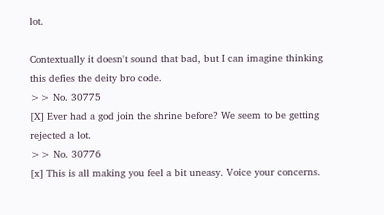lot.

Contextually it doesn't sound that bad, but I can imagine thinking this defies the deity bro code.
>> No. 30775
[X] Ever had a god join the shrine before? We seem to be getting rejected a lot.
>> No. 30776
[x] This is all making you feel a bit uneasy. Voice your concerns.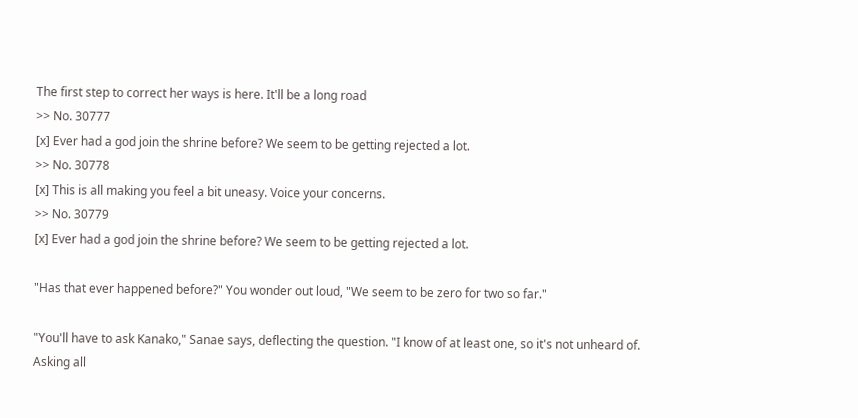The first step to correct her ways is here. It'll be a long road
>> No. 30777
[x] Ever had a god join the shrine before? We seem to be getting rejected a lot.
>> No. 30778
[x] This is all making you feel a bit uneasy. Voice your concerns.
>> No. 30779
[x] Ever had a god join the shrine before? We seem to be getting rejected a lot.

"Has that ever happened before?" You wonder out loud, "We seem to be zero for two so far."

"You'll have to ask Kanako," Sanae says, deflecting the question. "I know of at least one, so it's not unheard of. Asking all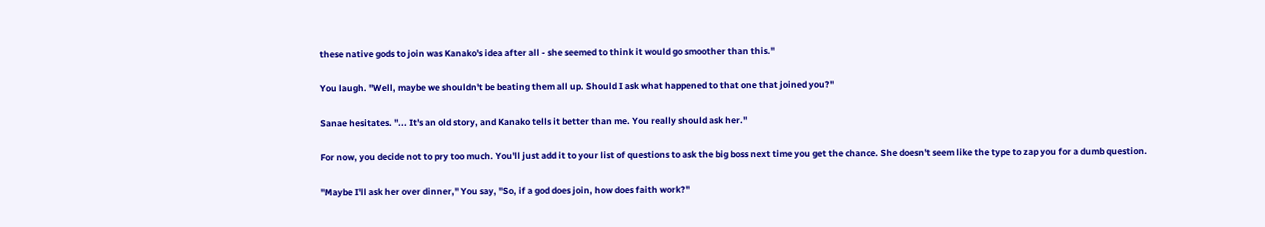these native gods to join was Kanako's idea after all - she seemed to think it would go smoother than this."

You laugh. "Well, maybe we shouldn't be beating them all up. Should I ask what happened to that one that joined you?"

Sanae hesitates. "... It's an old story, and Kanako tells it better than me. You really should ask her."

For now, you decide not to pry too much. You'll just add it to your list of questions to ask the big boss next time you get the chance. She doesn't seem like the type to zap you for a dumb question.

"Maybe I'll ask her over dinner," You say, "So, if a god does join, how does faith work?"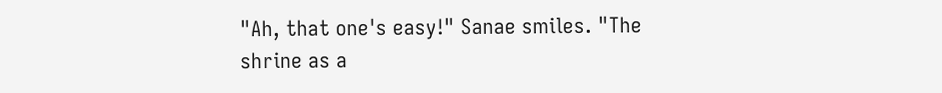"Ah, that one's easy!" Sanae smiles. "The shrine as a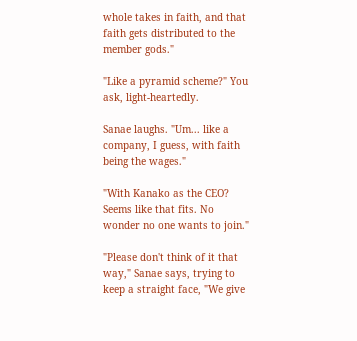whole takes in faith, and that faith gets distributed to the member gods."

"Like a pyramid scheme?" You ask, light-heartedly.

Sanae laughs. "Um... like a company, I guess, with faith being the wages."

"With Kanako as the CEO? Seems like that fits. No wonder no one wants to join."

"Please don't think of it that way," Sanae says, trying to keep a straight face, "We give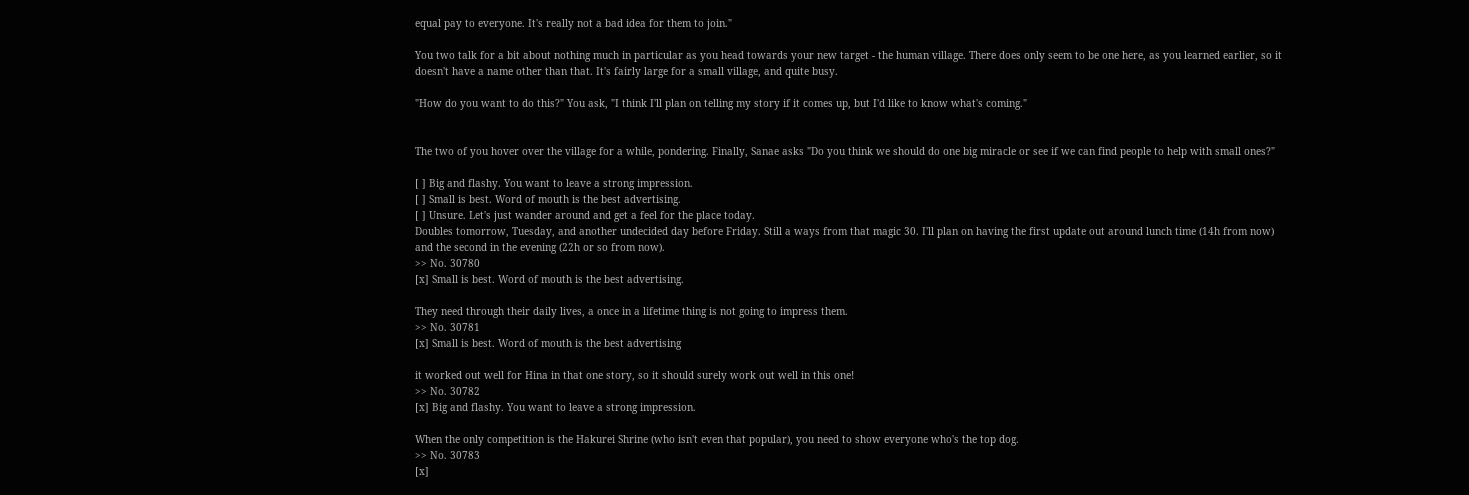equal pay to everyone. It's really not a bad idea for them to join."

You two talk for a bit about nothing much in particular as you head towards your new target - the human village. There does only seem to be one here, as you learned earlier, so it doesn't have a name other than that. It's fairly large for a small village, and quite busy.

"How do you want to do this?" You ask, "I think I'll plan on telling my story if it comes up, but I'd like to know what's coming."


The two of you hover over the village for a while, pondering. Finally, Sanae asks "Do you think we should do one big miracle or see if we can find people to help with small ones?"

[ ] Big and flashy. You want to leave a strong impression.
[ ] Small is best. Word of mouth is the best advertising.
[ ] Unsure. Let's just wander around and get a feel for the place today.
Doubles tomorrow, Tuesday, and another undecided day before Friday. Still a ways from that magic 30. I'll plan on having the first update out around lunch time (14h from now) and the second in the evening (22h or so from now).
>> No. 30780
[x] Small is best. Word of mouth is the best advertising.

They need through their daily lives, a once in a lifetime thing is not going to impress them.
>> No. 30781
[x] Small is best. Word of mouth is the best advertising

it worked out well for Hina in that one story, so it should surely work out well in this one!
>> No. 30782
[x] Big and flashy. You want to leave a strong impression.

When the only competition is the Hakurei Shrine (who isn't even that popular), you need to show everyone who's the top dog.
>> No. 30783
[x]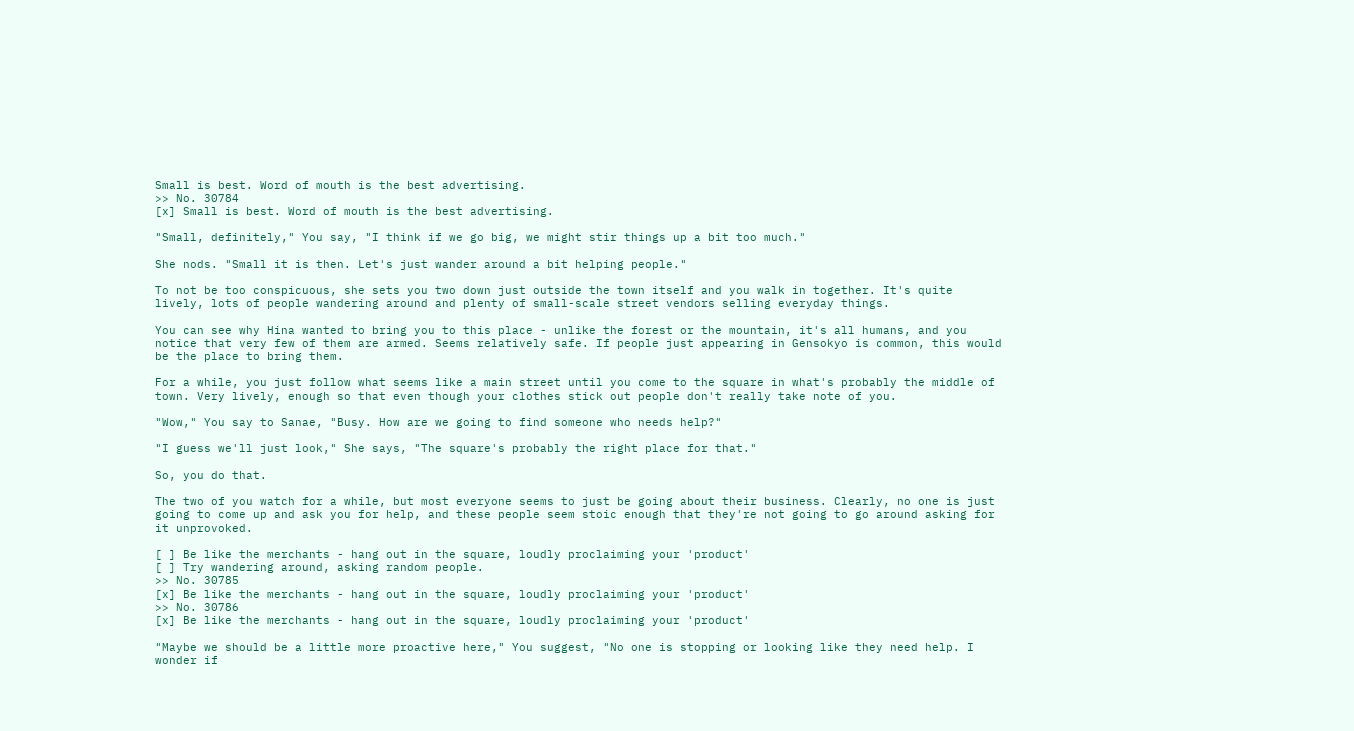Small is best. Word of mouth is the best advertising.
>> No. 30784
[x] Small is best. Word of mouth is the best advertising.

"Small, definitely," You say, "I think if we go big, we might stir things up a bit too much."

She nods. "Small it is then. Let's just wander around a bit helping people."

To not be too conspicuous, she sets you two down just outside the town itself and you walk in together. It's quite lively, lots of people wandering around and plenty of small-scale street vendors selling everyday things.

You can see why Hina wanted to bring you to this place - unlike the forest or the mountain, it's all humans, and you notice that very few of them are armed. Seems relatively safe. If people just appearing in Gensokyo is common, this would be the place to bring them.

For a while, you just follow what seems like a main street until you come to the square in what's probably the middle of town. Very lively, enough so that even though your clothes stick out people don't really take note of you.

"Wow," You say to Sanae, "Busy. How are we going to find someone who needs help?"

"I guess we'll just look," She says, "The square's probably the right place for that."

So, you do that.

The two of you watch for a while, but most everyone seems to just be going about their business. Clearly, no one is just going to come up and ask you for help, and these people seem stoic enough that they're not going to go around asking for it unprovoked.

[ ] Be like the merchants - hang out in the square, loudly proclaiming your 'product'
[ ] Try wandering around, asking random people.
>> No. 30785
[x] Be like the merchants - hang out in the square, loudly proclaiming your 'product'
>> No. 30786
[x] Be like the merchants - hang out in the square, loudly proclaiming your 'product'

"Maybe we should be a little more proactive here," You suggest, "No one is stopping or looking like they need help. I wonder if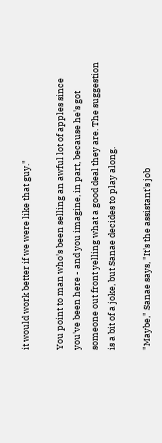it would work better if we were like that guy."

You point to man who's been selling an awful lot of apples since you've been here - and you imagine, in part, because he's got someone out front yelling what a good deal they are. The suggestion is a bit of a joke, but Sanae decides to play along.

"Maybe," Sanae says, "It's the assistant's job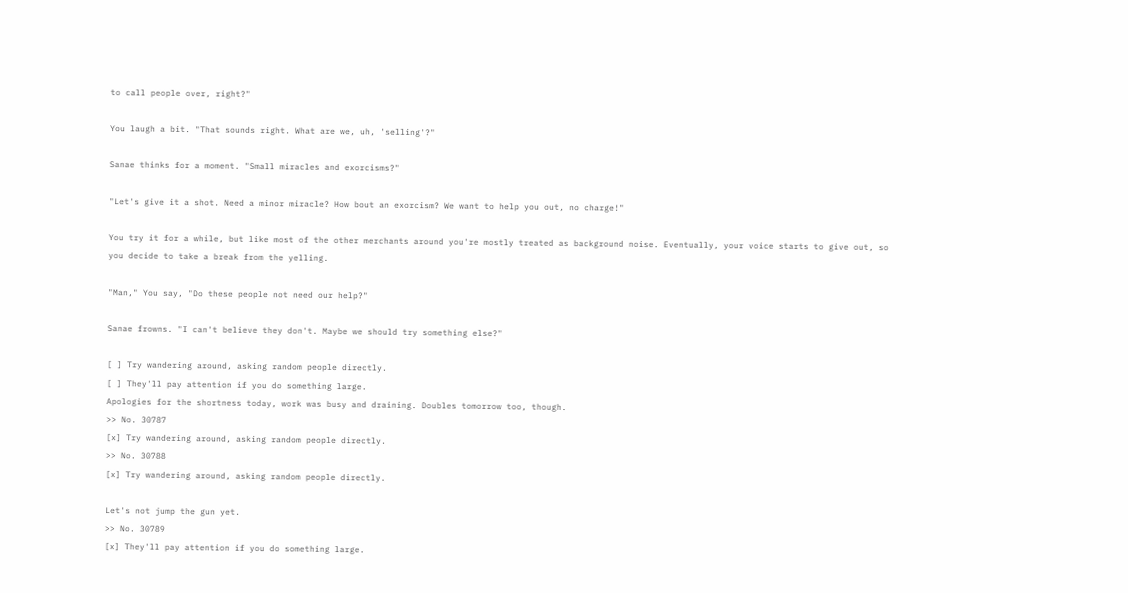to call people over, right?"

You laugh a bit. "That sounds right. What are we, uh, 'selling'?"

Sanae thinks for a moment. "Small miracles and exorcisms?"

"Let's give it a shot. Need a minor miracle? How bout an exorcism? We want to help you out, no charge!"

You try it for a while, but like most of the other merchants around you're mostly treated as background noise. Eventually, your voice starts to give out, so you decide to take a break from the yelling.

"Man," You say, "Do these people not need our help?"

Sanae frowns. "I can't believe they don't. Maybe we should try something else?"

[ ] Try wandering around, asking random people directly.
[ ] They'll pay attention if you do something large.
Apologies for the shortness today, work was busy and draining. Doubles tomorrow too, though.
>> No. 30787
[x] Try wandering around, asking random people directly.
>> No. 30788
[x] Try wandering around, asking random people directly.

Let's not jump the gun yet.
>> No. 30789
[x] They'll pay attention if you do something large.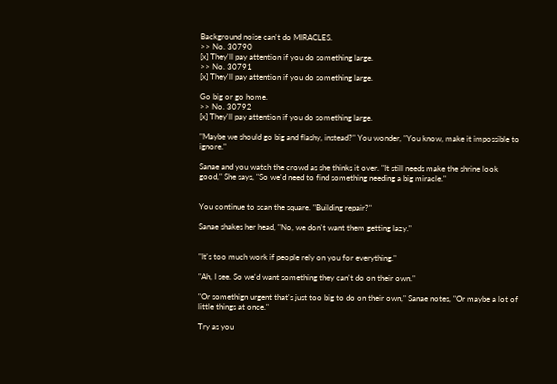Background noise can't do MIRACLES.
>> No. 30790
[x] They'll pay attention if you do something large.
>> No. 30791
[x] They'll pay attention if you do something large.

Go big or go home.
>> No. 30792
[x] They'll pay attention if you do something large.

"Maybe we should go big and flashy, instead?" You wonder, "You know, make it impossible to ignore."

Sanae and you watch the crowd as she thinks it over. "It still needs make the shrine look good," She says, "So we'd need to find something needing a big miracle."


You continue to scan the square. "Building repair?"

Sanae shakes her head, "No, we don't want them getting lazy."


"It's too much work if people rely on you for everything."

"Ah, I see. So we'd want something they can't do on their own."

"Or somethign urgent that's just too big to do on their own," Sanae notes, "Or maybe a lot of little things at once."

Try as you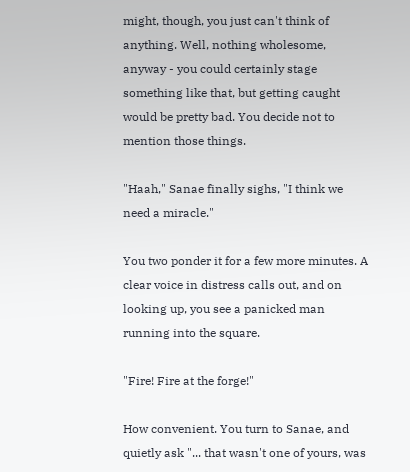might, though, you just can't think of anything. Well, nothing wholesome, anyway - you could certainly stage something like that, but getting caught would be pretty bad. You decide not to mention those things.

"Haah," Sanae finally sighs, "I think we need a miracle."

You two ponder it for a few more minutes. A clear voice in distress calls out, and on looking up, you see a panicked man running into the square.

"Fire! Fire at the forge!"

How convenient. You turn to Sanae, and quietly ask "... that wasn't one of yours, was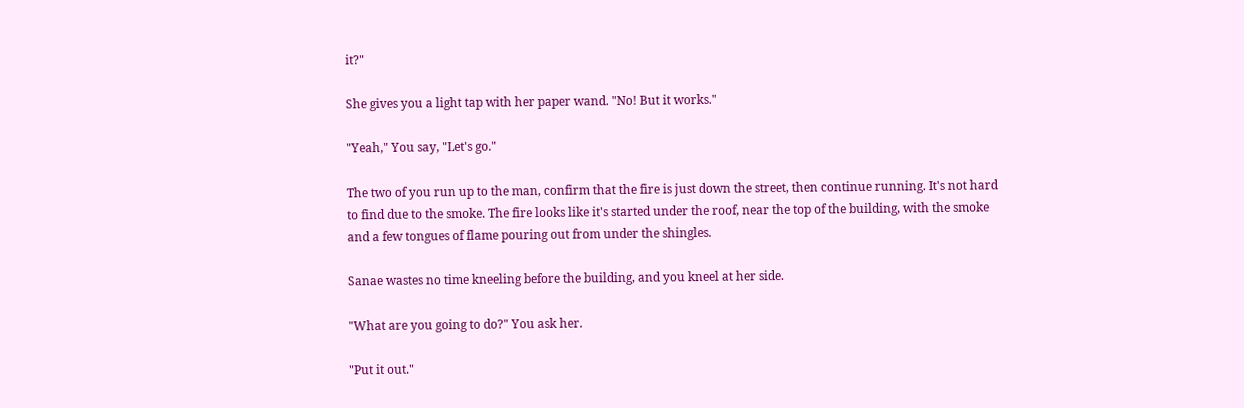it?"

She gives you a light tap with her paper wand. "No! But it works."

"Yeah," You say, "Let's go."

The two of you run up to the man, confirm that the fire is just down the street, then continue running. It's not hard to find due to the smoke. The fire looks like it's started under the roof, near the top of the building, with the smoke and a few tongues of flame pouring out from under the shingles.

Sanae wastes no time kneeling before the building, and you kneel at her side.

"What are you going to do?" You ask her.

"Put it out."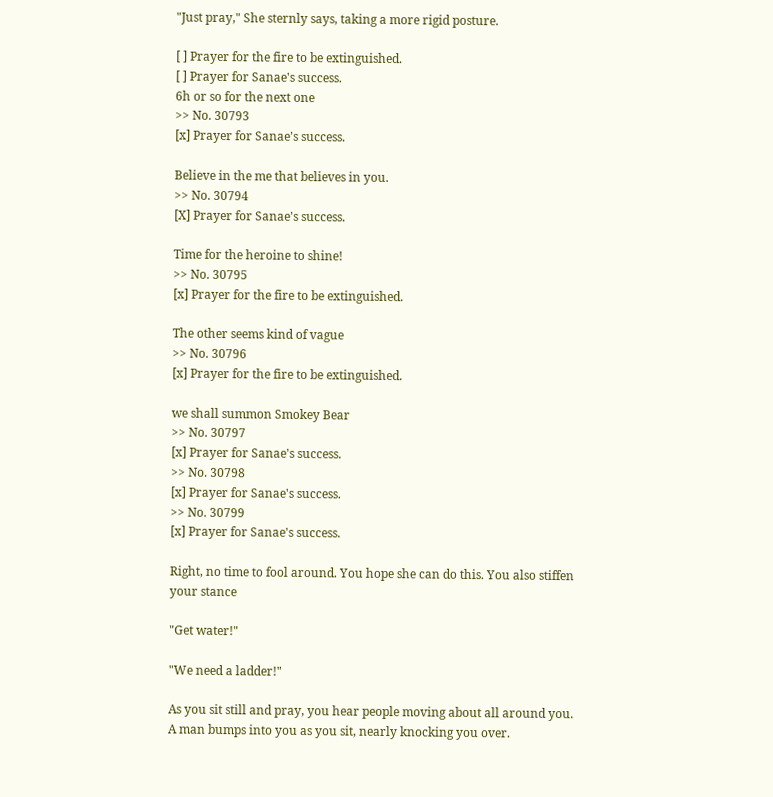"Just pray," She sternly says, taking a more rigid posture.

[ ] Prayer for the fire to be extinguished.
[ ] Prayer for Sanae's success.
6h or so for the next one
>> No. 30793
[x] Prayer for Sanae's success.

Believe in the me that believes in you.
>> No. 30794
[X] Prayer for Sanae's success.

Time for the heroine to shine!
>> No. 30795
[x] Prayer for the fire to be extinguished.

The other seems kind of vague
>> No. 30796
[x] Prayer for the fire to be extinguished.

we shall summon Smokey Bear
>> No. 30797
[x] Prayer for Sanae's success.
>> No. 30798
[x] Prayer for Sanae's success.
>> No. 30799
[x] Prayer for Sanae's success.

Right, no time to fool around. You hope she can do this. You also stiffen your stance

"Get water!"

"We need a ladder!"

As you sit still and pray, you hear people moving about all around you. A man bumps into you as you sit, nearly knocking you over.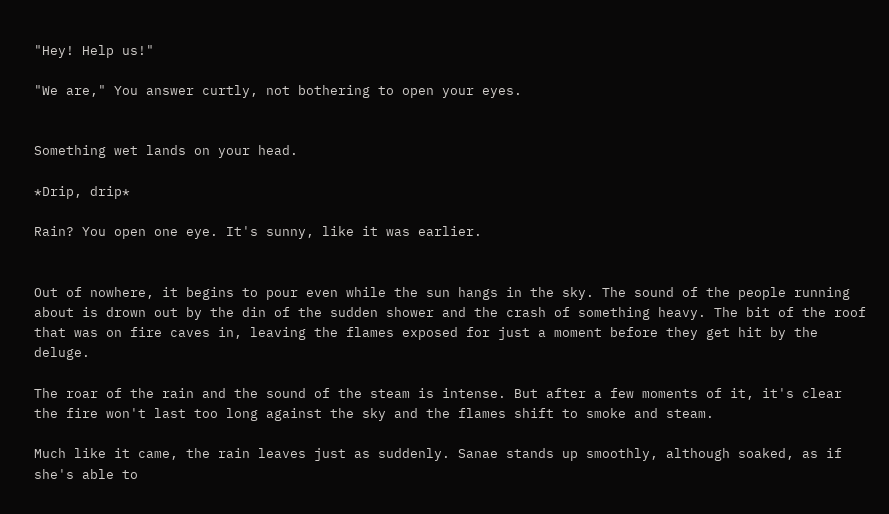"Hey! Help us!"

"We are," You answer curtly, not bothering to open your eyes.


Something wet lands on your head.

*Drip, drip*

Rain? You open one eye. It's sunny, like it was earlier.


Out of nowhere, it begins to pour even while the sun hangs in the sky. The sound of the people running about is drown out by the din of the sudden shower and the crash of something heavy. The bit of the roof that was on fire caves in, leaving the flames exposed for just a moment before they get hit by the deluge.

The roar of the rain and the sound of the steam is intense. But after a few moments of it, it's clear the fire won't last too long against the sky and the flames shift to smoke and steam.

Much like it came, the rain leaves just as suddenly. Sanae stands up smoothly, although soaked, as if she's able to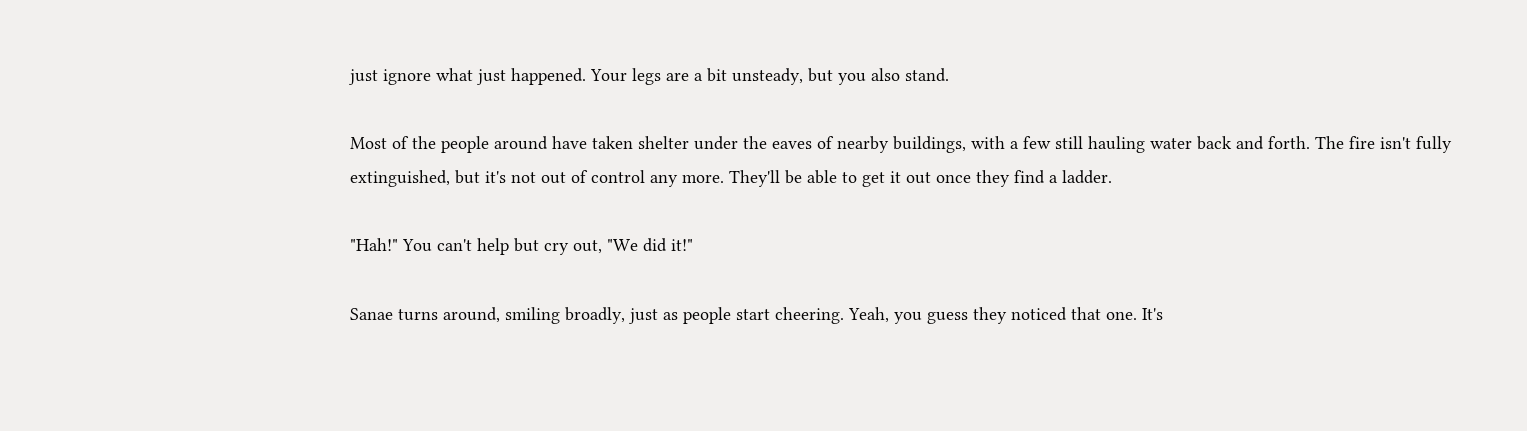just ignore what just happened. Your legs are a bit unsteady, but you also stand.

Most of the people around have taken shelter under the eaves of nearby buildings, with a few still hauling water back and forth. The fire isn't fully extinguished, but it's not out of control any more. They'll be able to get it out once they find a ladder.

"Hah!" You can't help but cry out, "We did it!"

Sanae turns around, smiling broadly, just as people start cheering. Yeah, you guess they noticed that one. It's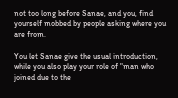not too long before Sanae, and you, find yourself mobbed by people asking where you are from.

You let Sanae give the usual introduction, while you also play your role of "man who joined due to the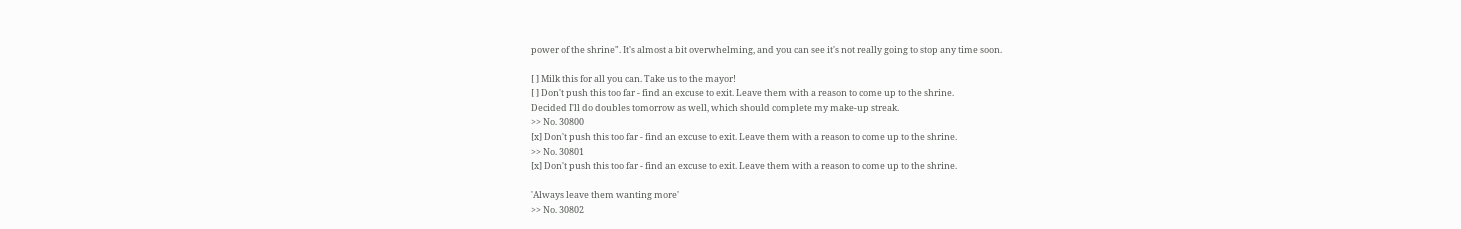power of the shrine". It's almost a bit overwhelming, and you can see it's not really going to stop any time soon.

[ ] Milk this for all you can. Take us to the mayor!
[ ] Don't push this too far - find an excuse to exit. Leave them with a reason to come up to the shrine.
Decided I'll do doubles tomorrow as well, which should complete my make-up streak.
>> No. 30800
[x] Don't push this too far - find an excuse to exit. Leave them with a reason to come up to the shrine.
>> No. 30801
[x] Don't push this too far - find an excuse to exit. Leave them with a reason to come up to the shrine.

'Always leave them wanting more'
>> No. 30802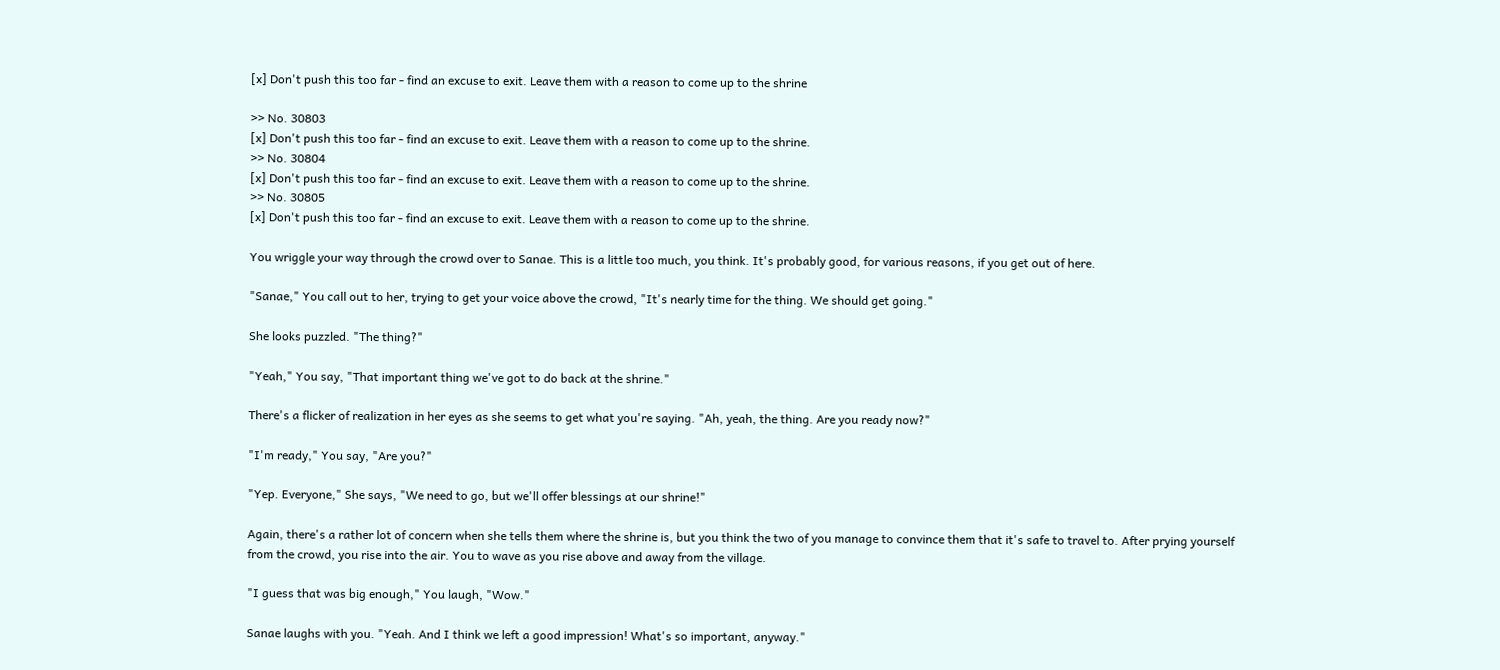[x] Don't push this too far - find an excuse to exit. Leave them with a reason to come up to the shrine

>> No. 30803
[x] Don't push this too far - find an excuse to exit. Leave them with a reason to come up to the shrine.
>> No. 30804
[x] Don't push this too far - find an excuse to exit. Leave them with a reason to come up to the shrine.
>> No. 30805
[x] Don't push this too far - find an excuse to exit. Leave them with a reason to come up to the shrine.

You wriggle your way through the crowd over to Sanae. This is a little too much, you think. It's probably good, for various reasons, if you get out of here.

"Sanae," You call out to her, trying to get your voice above the crowd, "It's nearly time for the thing. We should get going."

She looks puzzled. "The thing?"

"Yeah," You say, "That important thing we've got to do back at the shrine."

There's a flicker of realization in her eyes as she seems to get what you're saying. "Ah, yeah, the thing. Are you ready now?"

"I'm ready," You say, "Are you?"

"Yep. Everyone," She says, "We need to go, but we'll offer blessings at our shrine!"

Again, there's a rather lot of concern when she tells them where the shrine is, but you think the two of you manage to convince them that it's safe to travel to. After prying yourself from the crowd, you rise into the air. You to wave as you rise above and away from the village.

"I guess that was big enough," You laugh, "Wow."

Sanae laughs with you. "Yeah. And I think we left a good impression! What's so important, anyway."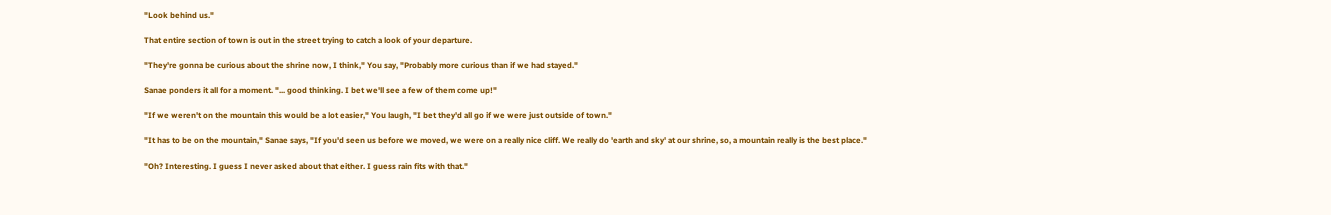"Look behind us."

That entire section of town is out in the street trying to catch a look of your departure.

"They're gonna be curious about the shrine now, I think," You say, "Probably more curious than if we had stayed."

Sanae ponders it all for a moment. "... good thinking. I bet we'll see a few of them come up!"

"If we weren't on the mountain this would be a lot easier," You laugh, "I bet they'd all go if we were just outside of town."

"It has to be on the mountain," Sanae says, "If you'd seen us before we moved, we were on a really nice cliff. We really do 'earth and sky' at our shrine, so, a mountain really is the best place."

"Oh? Interesting. I guess I never asked about that either. I guess rain fits with that."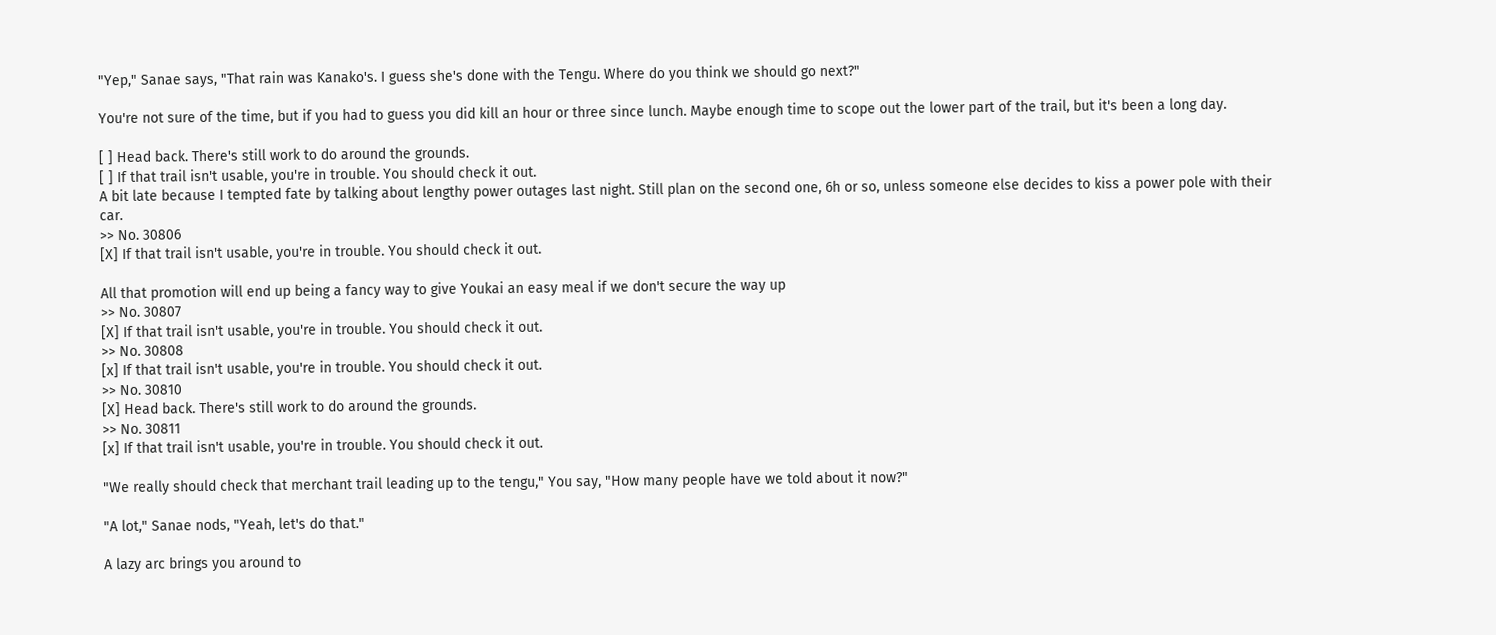"Yep," Sanae says, "That rain was Kanako's. I guess she's done with the Tengu. Where do you think we should go next?"

You're not sure of the time, but if you had to guess you did kill an hour or three since lunch. Maybe enough time to scope out the lower part of the trail, but it's been a long day.

[ ] Head back. There's still work to do around the grounds.
[ ] If that trail isn't usable, you're in trouble. You should check it out.
A bit late because I tempted fate by talking about lengthy power outages last night. Still plan on the second one, 6h or so, unless someone else decides to kiss a power pole with their car.
>> No. 30806
[X] If that trail isn't usable, you're in trouble. You should check it out.

All that promotion will end up being a fancy way to give Youkai an easy meal if we don't secure the way up
>> No. 30807
[X] If that trail isn't usable, you're in trouble. You should check it out.
>> No. 30808
[x] If that trail isn't usable, you're in trouble. You should check it out.
>> No. 30810
[X] Head back. There's still work to do around the grounds.
>> No. 30811
[x] If that trail isn't usable, you're in trouble. You should check it out.

"We really should check that merchant trail leading up to the tengu," You say, "How many people have we told about it now?"

"A lot," Sanae nods, "Yeah, let's do that."

A lazy arc brings you around to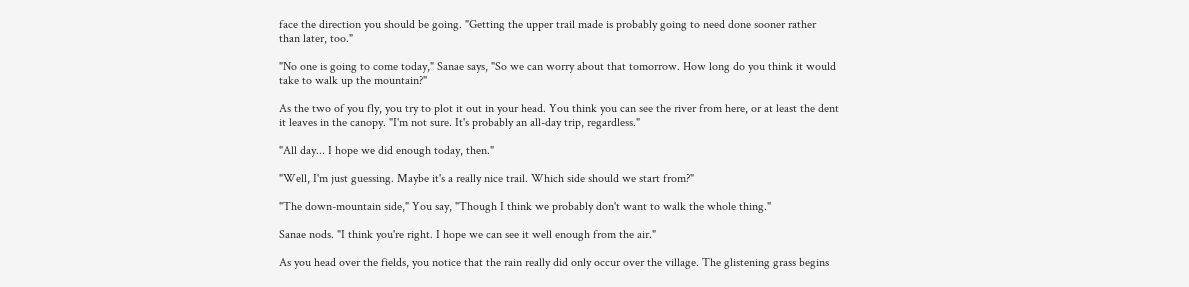face the direction you should be going. "Getting the upper trail made is probably going to need done sooner rather than later, too."

"No one is going to come today," Sanae says, "So we can worry about that tomorrow. How long do you think it would take to walk up the mountain?"

As the two of you fly, you try to plot it out in your head. You think you can see the river from here, or at least the dent it leaves in the canopy. "I'm not sure. It's probably an all-day trip, regardless."

"All day... I hope we did enough today, then."

"Well, I'm just guessing. Maybe it's a really nice trail. Which side should we start from?"

"The down-mountain side," You say, "Though I think we probably don't want to walk the whole thing."

Sanae nods. "I think you're right. I hope we can see it well enough from the air."

As you head over the fields, you notice that the rain really did only occur over the village. The glistening grass begins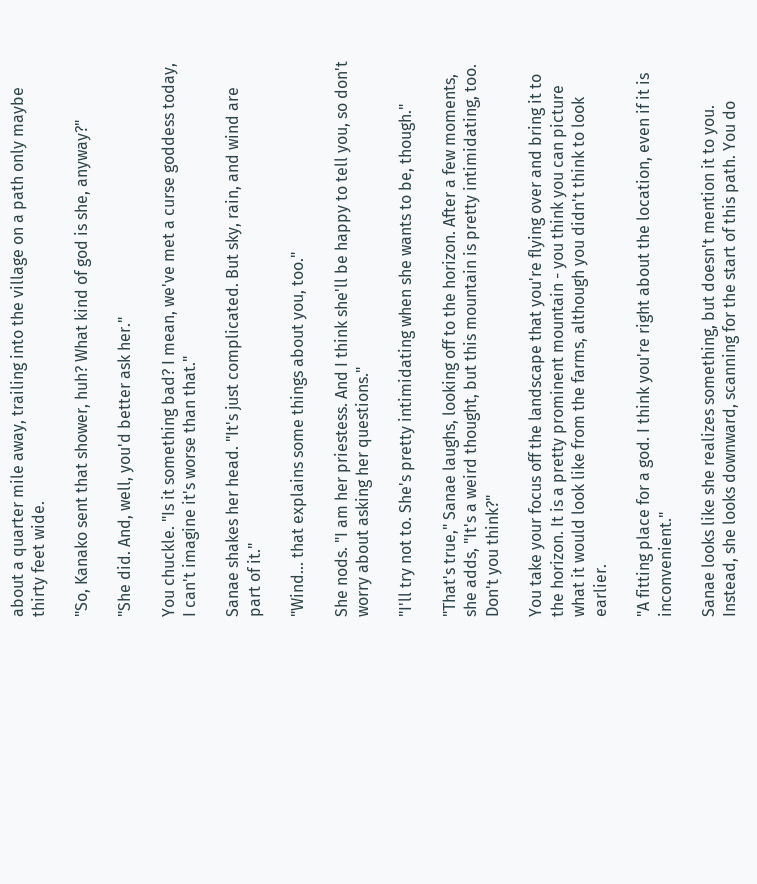about a quarter mile away, trailing into the village on a path only maybe thirty feet wide.

"So, Kanako sent that shower, huh? What kind of god is she, anyway?"

"She did. And, well, you'd better ask her."

You chuckle. "Is it something bad? I mean, we've met a curse goddess today, I can't imagine it's worse than that."

Sanae shakes her head. "It's just complicated. But sky, rain, and wind are part of it."

"Wind... that explains some things about you, too."

She nods. "I am her priestess. And I think she'll be happy to tell you, so don't worry about asking her questions."

"I'll try not to. She's pretty intimidating when she wants to be, though."

"That's true," Sanae laughs, looking off to the horizon. After a few moments, she adds, "It's a weird thought, but this mountain is pretty intimidating, too. Don't you think?"

You take your focus off the landscape that you're flying over and bring it to the horizon. It is a pretty prominent mountain - you think you can picture what it would look like from the farms, although you didn't think to look earlier.

"A fitting place for a god. I think you're right about the location, even if it is inconvenient."

Sanae looks like she realizes something, but doesn't mention it to you. Instead, she looks downward, scanning for the start of this path. You do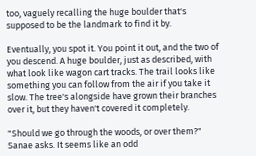too, vaguely recalling the huge boulder that's supposed to be the landmark to find it by.

Eventually, you spot it. You point it out, and the two of you descend. A huge boulder, just as described, with what look like wagon cart tracks. The trail looks like something you can follow from the air if you take it slow. The tree's alongside have grown their branches over it, but they haven't covered it completely.

"Should we go through the woods, or over them?" Sanae asks. It seems like an odd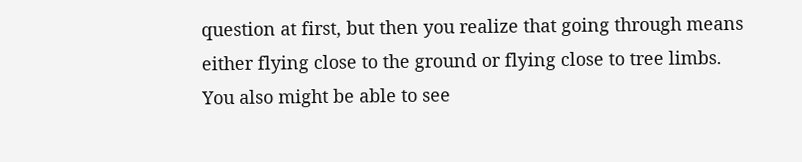question at first, but then you realize that going through means either flying close to the ground or flying close to tree limbs. You also might be able to see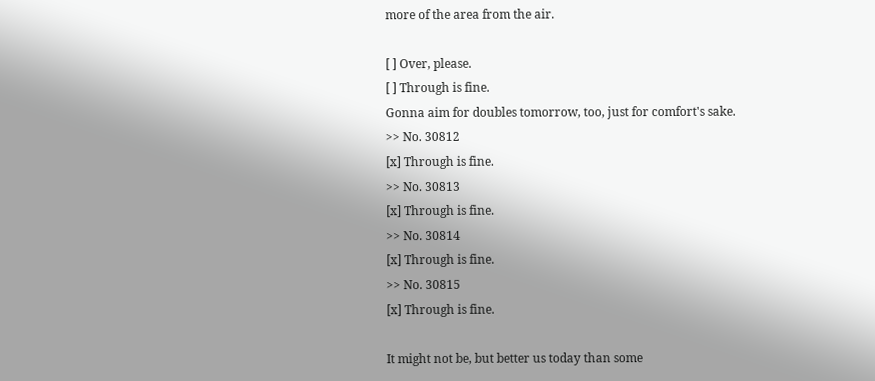more of the area from the air.

[ ] Over, please.
[ ] Through is fine.
Gonna aim for doubles tomorrow, too, just for comfort's sake.
>> No. 30812
[x] Through is fine.
>> No. 30813
[x] Through is fine.
>> No. 30814
[x] Through is fine.
>> No. 30815
[x] Through is fine.

It might not be, but better us today than some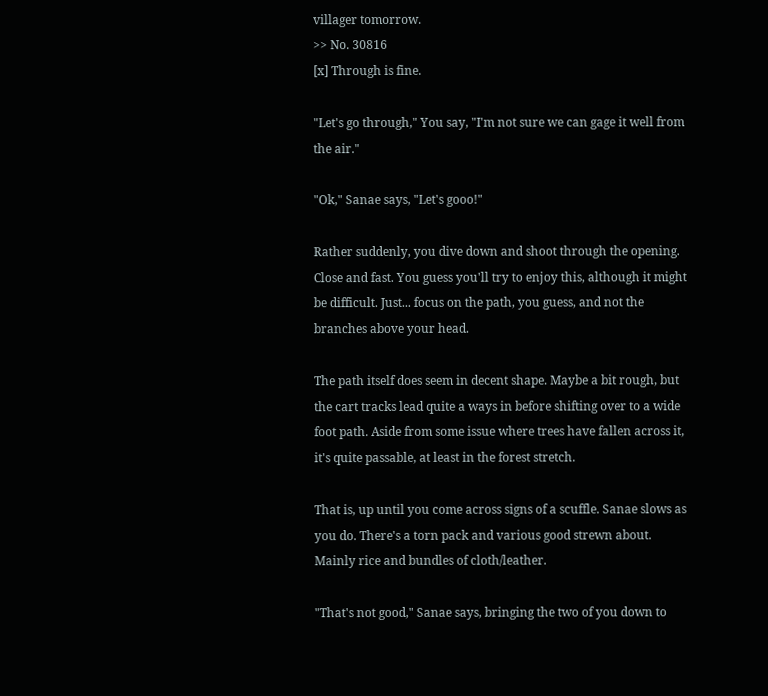villager tomorrow.
>> No. 30816
[x] Through is fine.

"Let's go through," You say, "I'm not sure we can gage it well from the air."

"Ok," Sanae says, "Let's gooo!"

Rather suddenly, you dive down and shoot through the opening. Close and fast. You guess you'll try to enjoy this, although it might be difficult. Just... focus on the path, you guess, and not the branches above your head.

The path itself does seem in decent shape. Maybe a bit rough, but the cart tracks lead quite a ways in before shifting over to a wide foot path. Aside from some issue where trees have fallen across it, it's quite passable, at least in the forest stretch.

That is, up until you come across signs of a scuffle. Sanae slows as you do. There's a torn pack and various good strewn about. Mainly rice and bundles of cloth/leather.

"That's not good," Sanae says, bringing the two of you down to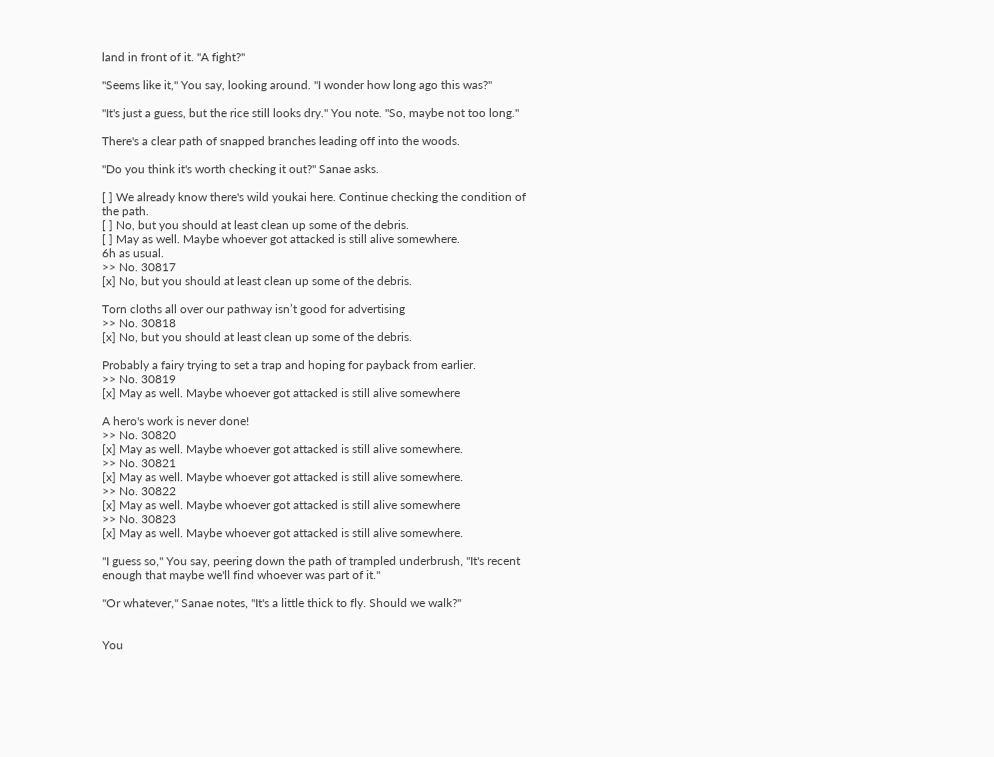land in front of it. "A fight?"

"Seems like it," You say, looking around. "I wonder how long ago this was?"

"It's just a guess, but the rice still looks dry." You note. "So, maybe not too long."

There's a clear path of snapped branches leading off into the woods.

"Do you think it's worth checking it out?" Sanae asks.

[ ] We already know there's wild youkai here. Continue checking the condition of the path.
[ ] No, but you should at least clean up some of the debris.
[ ] May as well. Maybe whoever got attacked is still alive somewhere.
6h as usual.
>> No. 30817
[x] No, but you should at least clean up some of the debris.

Torn cloths all over our pathway isn’t good for advertising
>> No. 30818
[x] No, but you should at least clean up some of the debris.

Probably a fairy trying to set a trap and hoping for payback from earlier.
>> No. 30819
[x] May as well. Maybe whoever got attacked is still alive somewhere

A hero's work is never done!
>> No. 30820
[x] May as well. Maybe whoever got attacked is still alive somewhere.
>> No. 30821
[x] May as well. Maybe whoever got attacked is still alive somewhere.
>> No. 30822
[x] May as well. Maybe whoever got attacked is still alive somewhere
>> No. 30823
[x] May as well. Maybe whoever got attacked is still alive somewhere.

"I guess so," You say, peering down the path of trampled underbrush, "It's recent enough that maybe we'll find whoever was part of it."

"Or whatever," Sanae notes, "It's a little thick to fly. Should we walk?"


You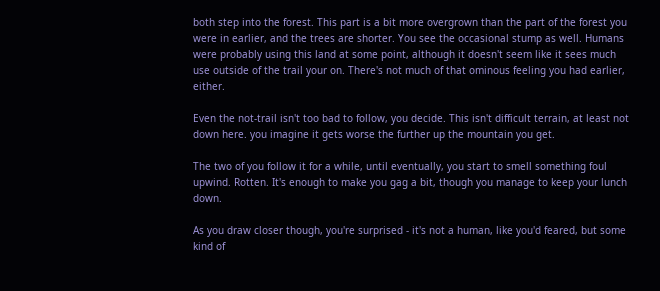both step into the forest. This part is a bit more overgrown than the part of the forest you were in earlier, and the trees are shorter. You see the occasional stump as well. Humans were probably using this land at some point, although it doesn't seem like it sees much use outside of the trail your on. There's not much of that ominous feeling you had earlier, either.

Even the not-trail isn't too bad to follow, you decide. This isn't difficult terrain, at least not down here. you imagine it gets worse the further up the mountain you get.

The two of you follow it for a while, until eventually, you start to smell something foul upwind. Rotten. It's enough to make you gag a bit, though you manage to keep your lunch down.

As you draw closer though, you're surprised - it's not a human, like you'd feared, but some kind of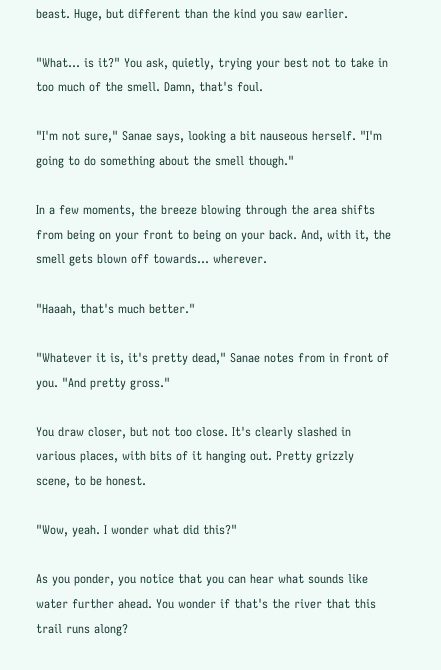beast. Huge, but different than the kind you saw earlier.

"What... is it?" You ask, quietly, trying your best not to take in too much of the smell. Damn, that's foul.

"I'm not sure," Sanae says, looking a bit nauseous herself. "I'm going to do something about the smell though."

In a few moments, the breeze blowing through the area shifts from being on your front to being on your back. And, with it, the smell gets blown off towards... wherever.

"Haaah, that's much better."

"Whatever it is, it's pretty dead," Sanae notes from in front of you. "And pretty gross."

You draw closer, but not too close. It's clearly slashed in various places, with bits of it hanging out. Pretty grizzly scene, to be honest.

"Wow, yeah. I wonder what did this?"

As you ponder, you notice that you can hear what sounds like water further ahead. You wonder if that's the river that this trail runs along?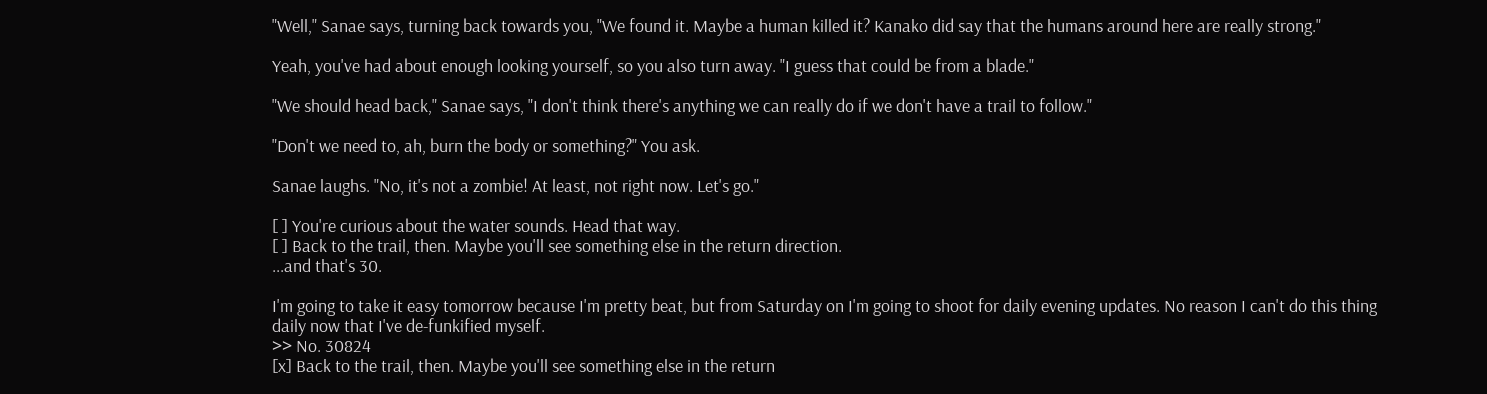"Well," Sanae says, turning back towards you, "We found it. Maybe a human killed it? Kanako did say that the humans around here are really strong."

Yeah, you've had about enough looking yourself, so you also turn away. "I guess that could be from a blade."

"We should head back," Sanae says, "I don't think there's anything we can really do if we don't have a trail to follow."

"Don't we need to, ah, burn the body or something?" You ask.

Sanae laughs. "No, it's not a zombie! At least, not right now. Let's go."

[ ] You're curious about the water sounds. Head that way.
[ ] Back to the trail, then. Maybe you'll see something else in the return direction.
...and that's 30.

I'm going to take it easy tomorrow because I'm pretty beat, but from Saturday on I'm going to shoot for daily evening updates. No reason I can't do this thing daily now that I've de-funkified myself.
>> No. 30824
[x] Back to the trail, then. Maybe you'll see something else in the return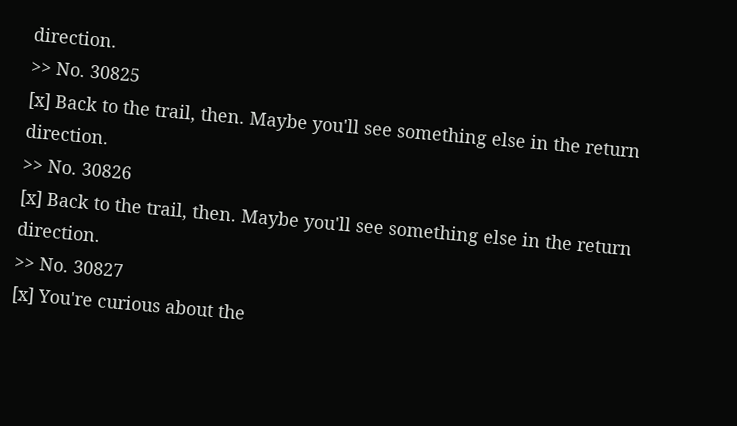direction.
>> No. 30825
[x] Back to the trail, then. Maybe you'll see something else in the return direction.
>> No. 30826
[x] Back to the trail, then. Maybe you'll see something else in the return direction.
>> No. 30827
[x] You're curious about the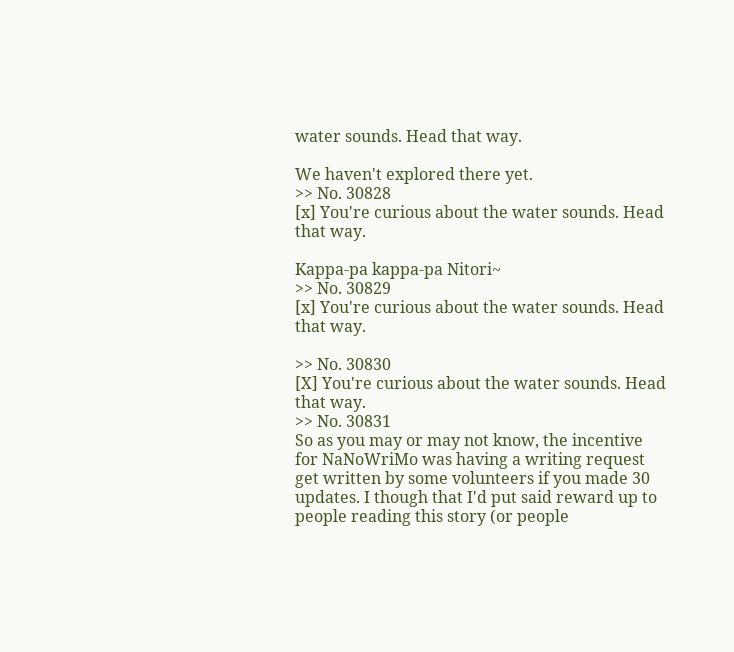water sounds. Head that way.

We haven't explored there yet.
>> No. 30828
[x] You're curious about the water sounds. Head that way.

Kappa-pa kappa-pa Nitori~
>> No. 30829
[x] You're curious about the water sounds. Head that way.

>> No. 30830
[X] You're curious about the water sounds. Head that way.
>> No. 30831
So as you may or may not know, the incentive for NaNoWriMo was having a writing request get written by some volunteers if you made 30 updates. I though that I'd put said reward up to people reading this story (or people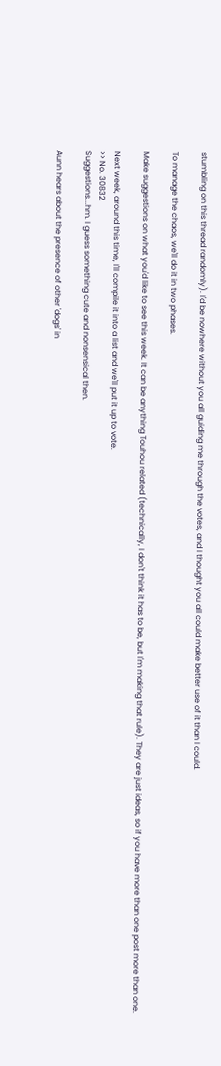stumbling on this thread randomly). I'd be nowhere without you all guiding me through the votes, and I thought you all could make better use of it than I could.

To manage the chaos, we'll do it in two phases.

Make suggestions on what you'd like to see this week. It can be anything Touhou related (technically, I don't think it has to be, but I'm making that rule). They are just ideas, so if you have more than one post more than one.

Next week, around this time, I'll compile it into a list and we'll put it up to vote.
>> No. 30832
Suggestions...hm. I guess something cute and nonsensical then.

Aunn hears about the presence of other 'dogs' in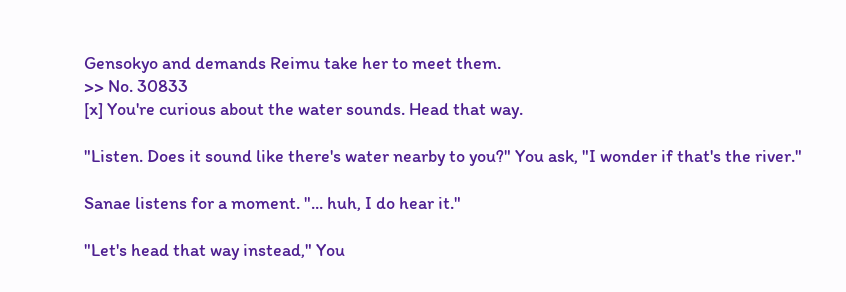Gensokyo and demands Reimu take her to meet them.
>> No. 30833
[x] You're curious about the water sounds. Head that way.

"Listen. Does it sound like there's water nearby to you?" You ask, "I wonder if that's the river."

Sanae listens for a moment. "... huh, I do hear it."

"Let's head that way instead," You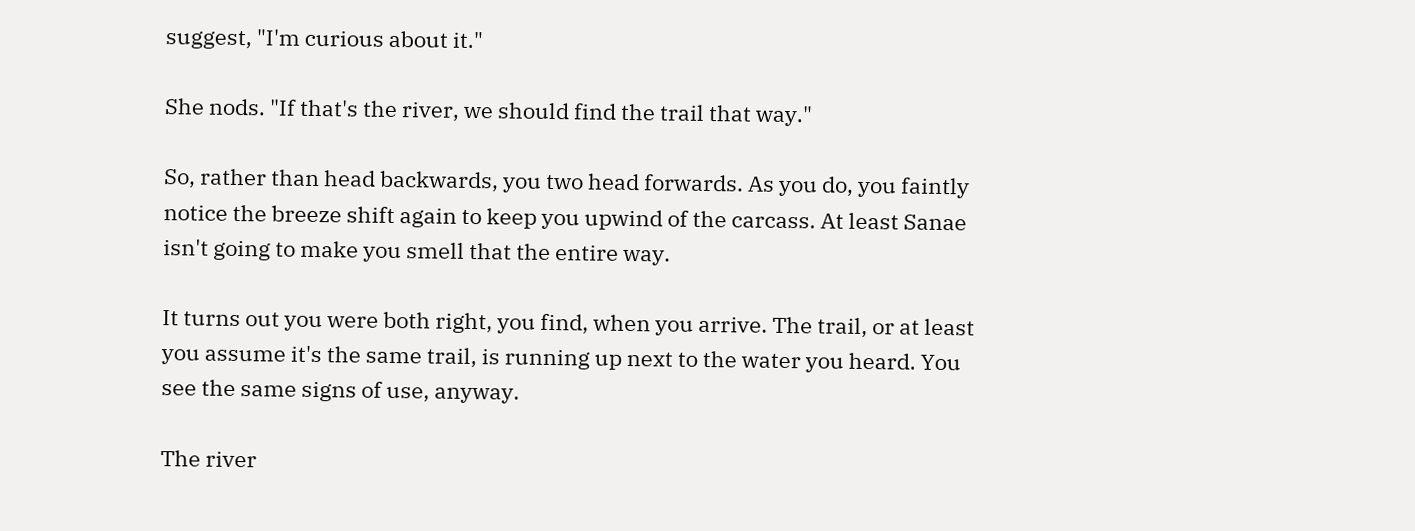suggest, "I'm curious about it."

She nods. "If that's the river, we should find the trail that way."

So, rather than head backwards, you two head forwards. As you do, you faintly notice the breeze shift again to keep you upwind of the carcass. At least Sanae isn't going to make you smell that the entire way.

It turns out you were both right, you find, when you arrive. The trail, or at least you assume it's the same trail, is running up next to the water you heard. You see the same signs of use, anyway.

The river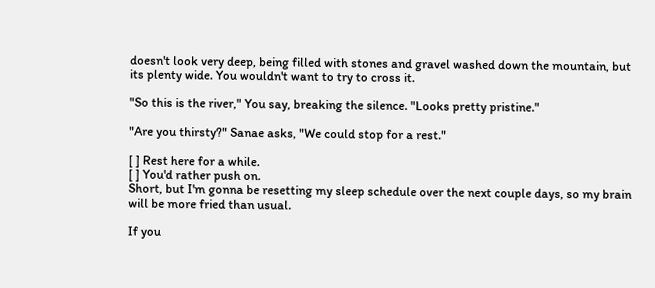doesn't look very deep, being filled with stones and gravel washed down the mountain, but its plenty wide. You wouldn't want to try to cross it.

"So this is the river," You say, breaking the silence. "Looks pretty pristine."

"Are you thirsty?" Sanae asks, "We could stop for a rest."

[ ] Rest here for a while.
[ ] You'd rather push on.
Short, but I'm gonna be resetting my sleep schedule over the next couple days, so my brain will be more fried than usual.

If you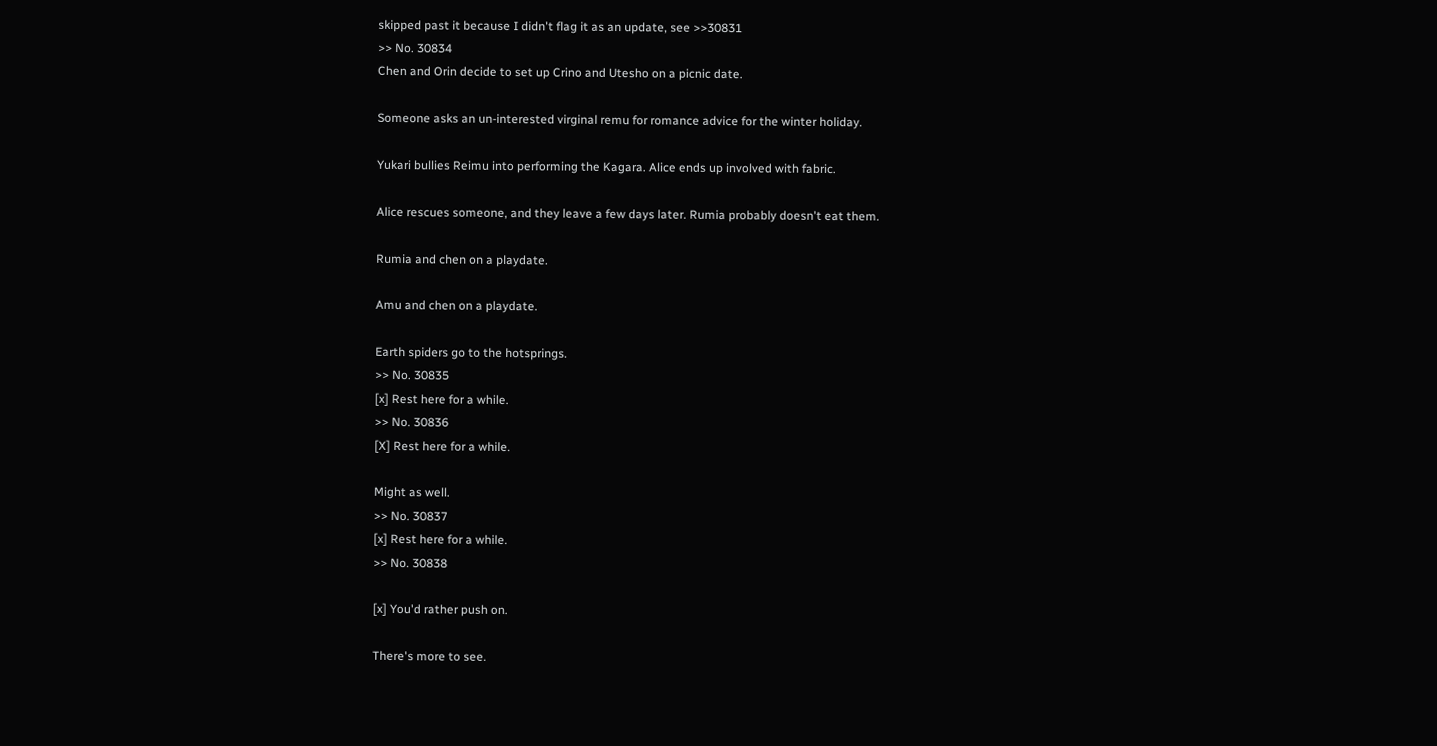skipped past it because I didn't flag it as an update, see >>30831
>> No. 30834
Chen and Orin decide to set up Crino and Utesho on a picnic date.

Someone asks an un-interested virginal remu for romance advice for the winter holiday.

Yukari bullies Reimu into performing the Kagara. Alice ends up involved with fabric.

Alice rescues someone, and they leave a few days later. Rumia probably doesn't eat them.

Rumia and chen on a playdate.

Amu and chen on a playdate.

Earth spiders go to the hotsprings.
>> No. 30835
[x] Rest here for a while.
>> No. 30836
[X] Rest here for a while.

Might as well.
>> No. 30837
[x] Rest here for a while.
>> No. 30838

[x] You'd rather push on.

There's more to see.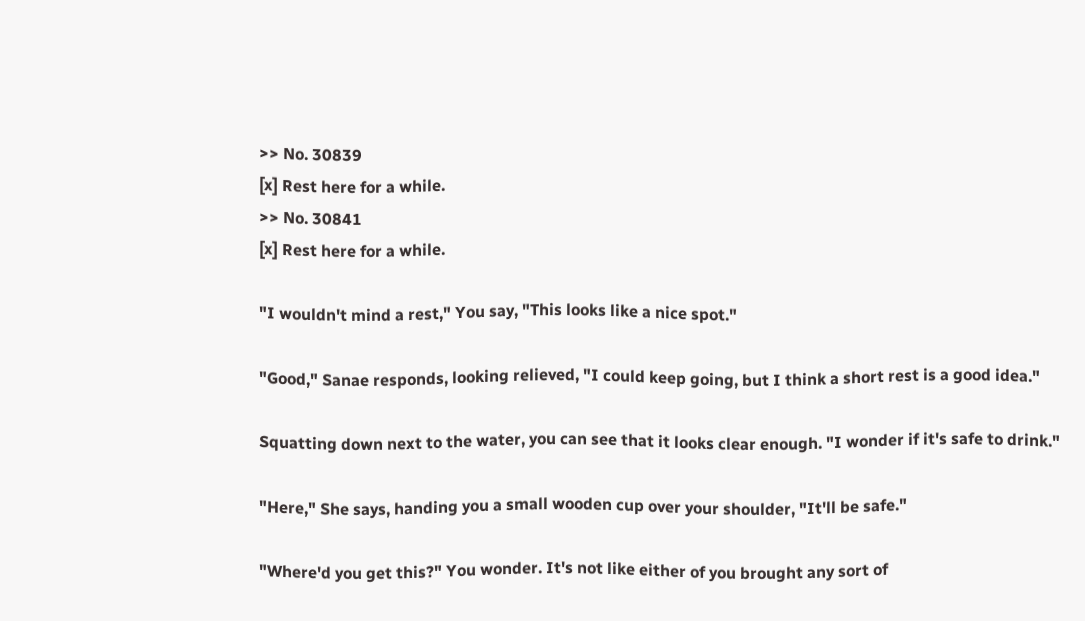>> No. 30839
[x] Rest here for a while.
>> No. 30841
[x] Rest here for a while.

"I wouldn't mind a rest," You say, "This looks like a nice spot."

"Good," Sanae responds, looking relieved, "I could keep going, but I think a short rest is a good idea."

Squatting down next to the water, you can see that it looks clear enough. "I wonder if it's safe to drink."

"Here," She says, handing you a small wooden cup over your shoulder, "It'll be safe."

"Where'd you get this?" You wonder. It's not like either of you brought any sort of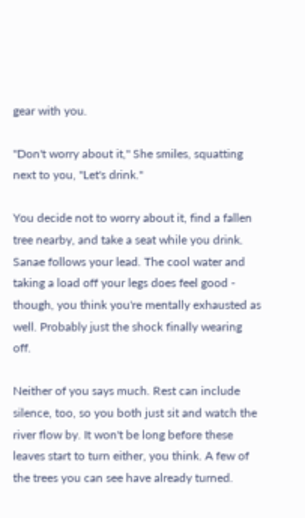gear with you.

"Don't worry about it," She smiles, squatting next to you, "Let's drink."

You decide not to worry about it, find a fallen tree nearby, and take a seat while you drink. Sanae follows your lead. The cool water and taking a load off your legs does feel good - though, you think you're mentally exhausted as well. Probably just the shock finally wearing off.

Neither of you says much. Rest can include silence, too, so you both just sit and watch the river flow by. It won't be long before these leaves start to turn either, you think. A few of the trees you can see have already turned.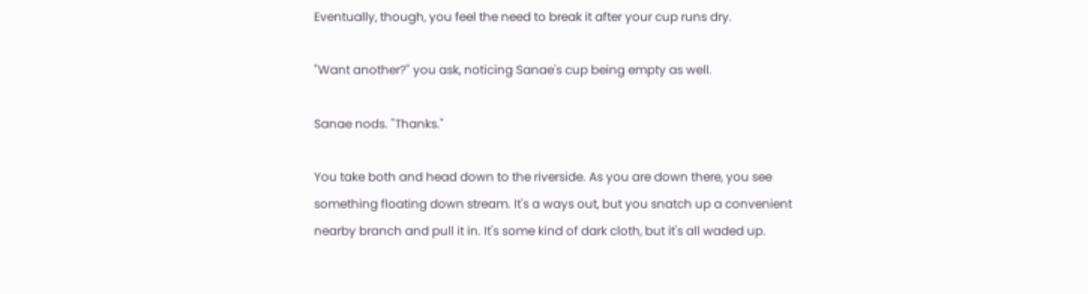Eventually, though, you feel the need to break it after your cup runs dry.

"Want another?" you ask, noticing Sanae's cup being empty as well.

Sanae nods. "Thanks."

You take both and head down to the riverside. As you are down there, you see something floating down stream. It's a ways out, but you snatch up a convenient nearby branch and pull it in. It's some kind of dark cloth, but it's all waded up.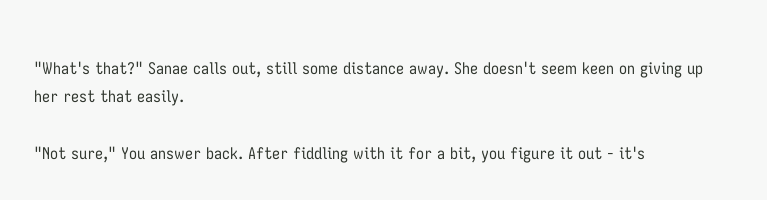"What's that?" Sanae calls out, still some distance away. She doesn't seem keen on giving up her rest that easily.

"Not sure," You answer back. After fiddling with it for a bit, you figure it out - it's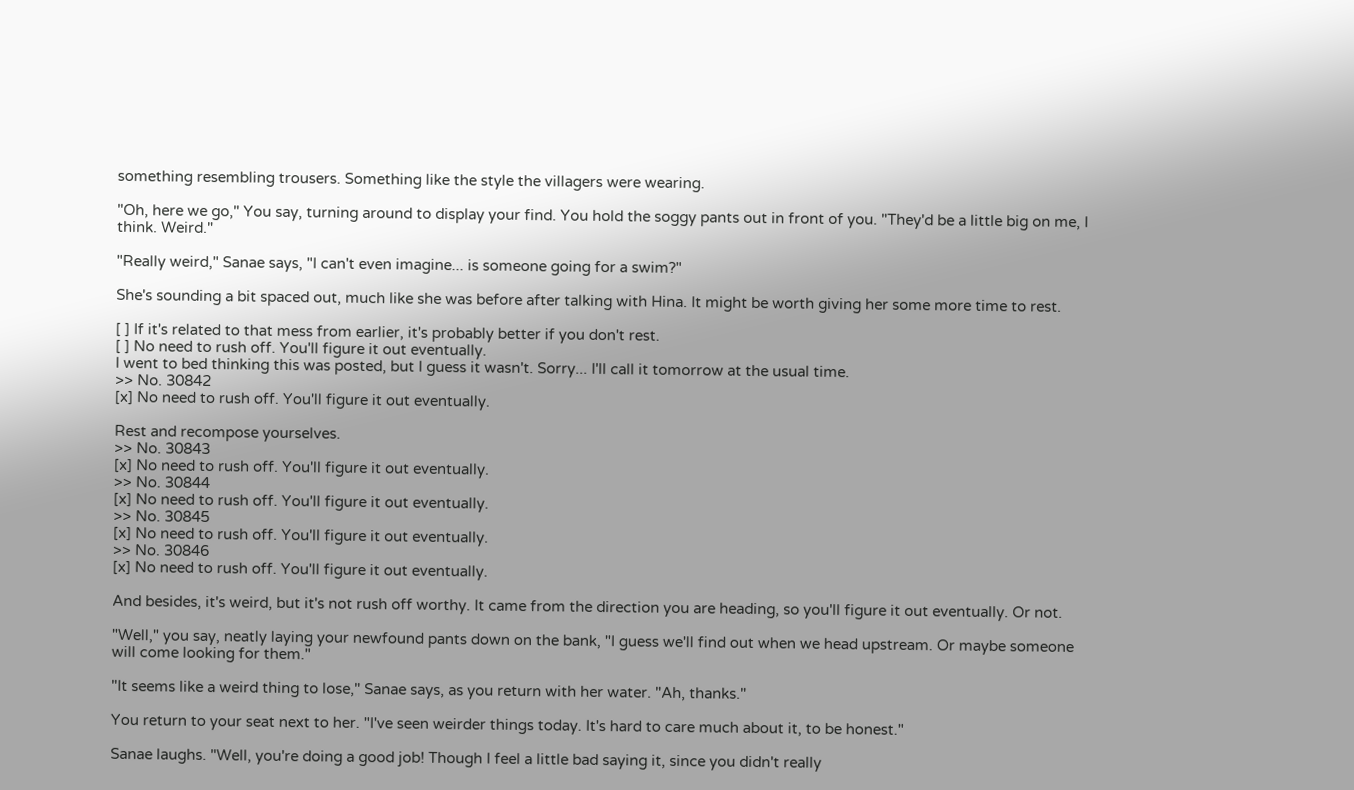something resembling trousers. Something like the style the villagers were wearing.

"Oh, here we go," You say, turning around to display your find. You hold the soggy pants out in front of you. "They'd be a little big on me, I think. Weird."

"Really weird," Sanae says, "I can't even imagine... is someone going for a swim?"

She's sounding a bit spaced out, much like she was before after talking with Hina. It might be worth giving her some more time to rest.

[ ] If it's related to that mess from earlier, it's probably better if you don't rest.
[ ] No need to rush off. You'll figure it out eventually.
I went to bed thinking this was posted, but I guess it wasn't. Sorry... I'll call it tomorrow at the usual time.
>> No. 30842
[x] No need to rush off. You'll figure it out eventually.

Rest and recompose yourselves.
>> No. 30843
[x] No need to rush off. You'll figure it out eventually.
>> No. 30844
[x] No need to rush off. You'll figure it out eventually.
>> No. 30845
[x] No need to rush off. You'll figure it out eventually.
>> No. 30846
[x] No need to rush off. You'll figure it out eventually.

And besides, it's weird, but it's not rush off worthy. It came from the direction you are heading, so you'll figure it out eventually. Or not.

"Well," you say, neatly laying your newfound pants down on the bank, "I guess we'll find out when we head upstream. Or maybe someone will come looking for them."

"It seems like a weird thing to lose," Sanae says, as you return with her water. "Ah, thanks."

You return to your seat next to her. "I've seen weirder things today. It's hard to care much about it, to be honest."

Sanae laughs. "Well, you're doing a good job! Though I feel a little bad saying it, since you didn't really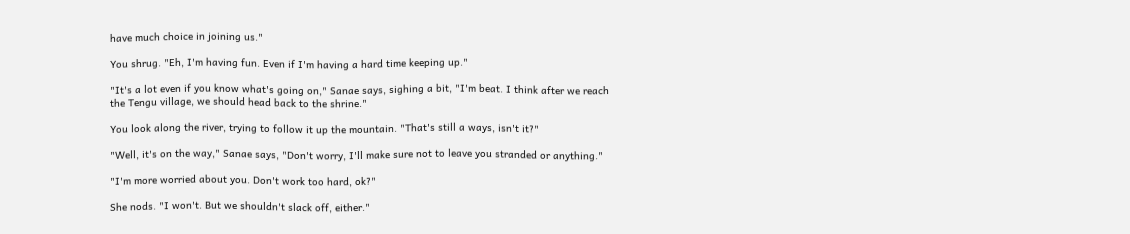have much choice in joining us."

You shrug. "Eh, I'm having fun. Even if I'm having a hard time keeping up."

"It's a lot even if you know what's going on," Sanae says, sighing a bit, "I'm beat. I think after we reach the Tengu village, we should head back to the shrine."

You look along the river, trying to follow it up the mountain. "That's still a ways, isn't it?"

"Well, it's on the way," Sanae says, "Don't worry, I'll make sure not to leave you stranded or anything."

"I'm more worried about you. Don't work too hard, ok?"

She nods. "I won't. But we shouldn't slack off, either."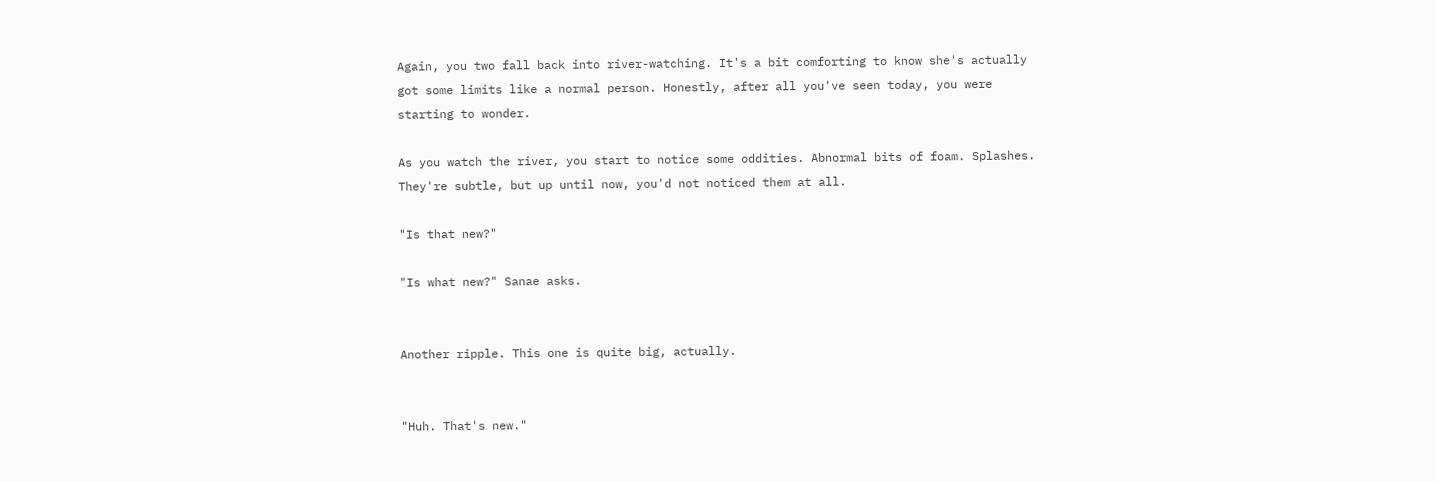Again, you two fall back into river-watching. It's a bit comforting to know she's actually got some limits like a normal person. Honestly, after all you've seen today, you were starting to wonder.

As you watch the river, you start to notice some oddities. Abnormal bits of foam. Splashes. They're subtle, but up until now, you'd not noticed them at all.

"Is that new?"

"Is what new?" Sanae asks.


Another ripple. This one is quite big, actually.


"Huh. That's new."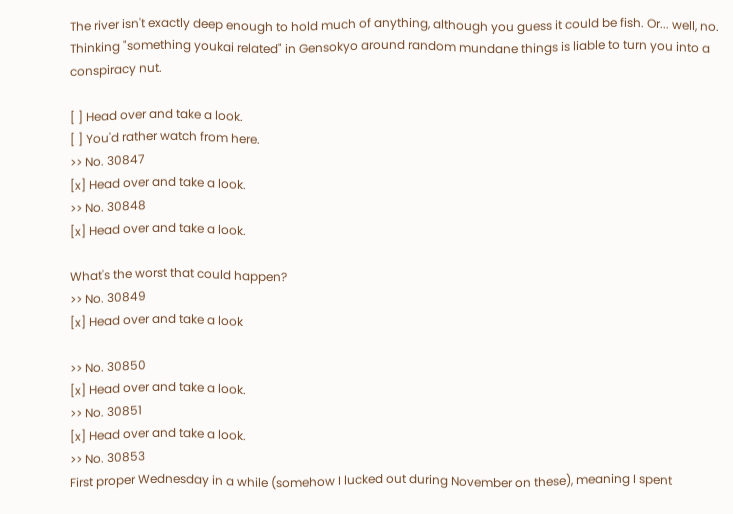The river isn't exactly deep enough to hold much of anything, although you guess it could be fish. Or... well, no. Thinking "something youkai related" in Gensokyo around random mundane things is liable to turn you into a conspiracy nut.

[ ] Head over and take a look.
[ ] You'd rather watch from here.
>> No. 30847
[x] Head over and take a look.
>> No. 30848
[x] Head over and take a look.

What's the worst that could happen?
>> No. 30849
[x] Head over and take a look

>> No. 30850
[x] Head over and take a look.
>> No. 30851
[x] Head over and take a look.
>> No. 30853
First proper Wednesday in a while (somehow I lucked out during November on these), meaning I spent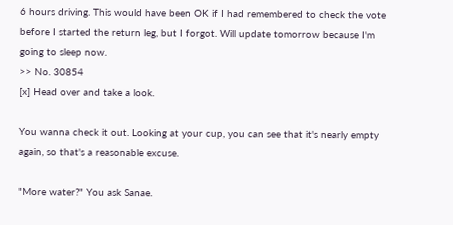6 hours driving. This would have been OK if I had remembered to check the vote before I started the return leg, but I forgot. Will update tomorrow because I'm going to sleep now.
>> No. 30854
[x] Head over and take a look.

You wanna check it out. Looking at your cup, you can see that it's nearly empty again, so that's a reasonable excuse.

"More water?" You ask Sanae.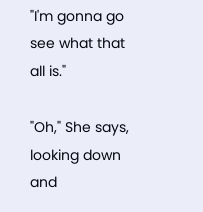"I'm gonna go see what that all is."

"Oh," She says, looking down and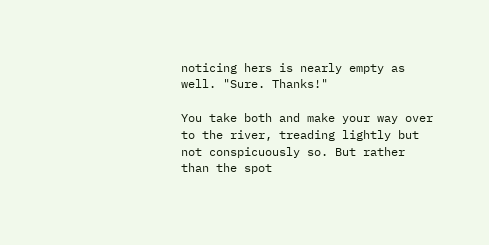noticing hers is nearly empty as well. "Sure. Thanks!"

You take both and make your way over to the river, treading lightly but not conspicuously so. But rather than the spot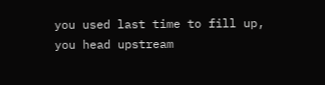you used last time to fill up, you head upstream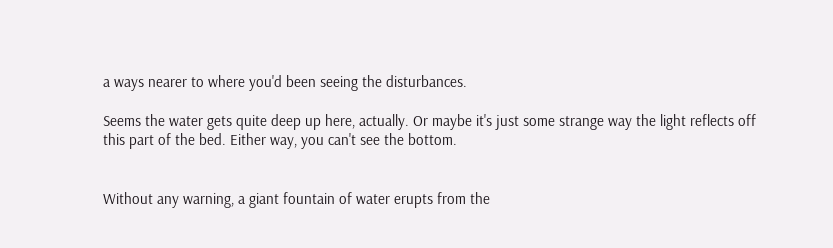a ways nearer to where you'd been seeing the disturbances.

Seems the water gets quite deep up here, actually. Or maybe it's just some strange way the light reflects off this part of the bed. Either way, you can't see the bottom.


Without any warning, a giant fountain of water erupts from the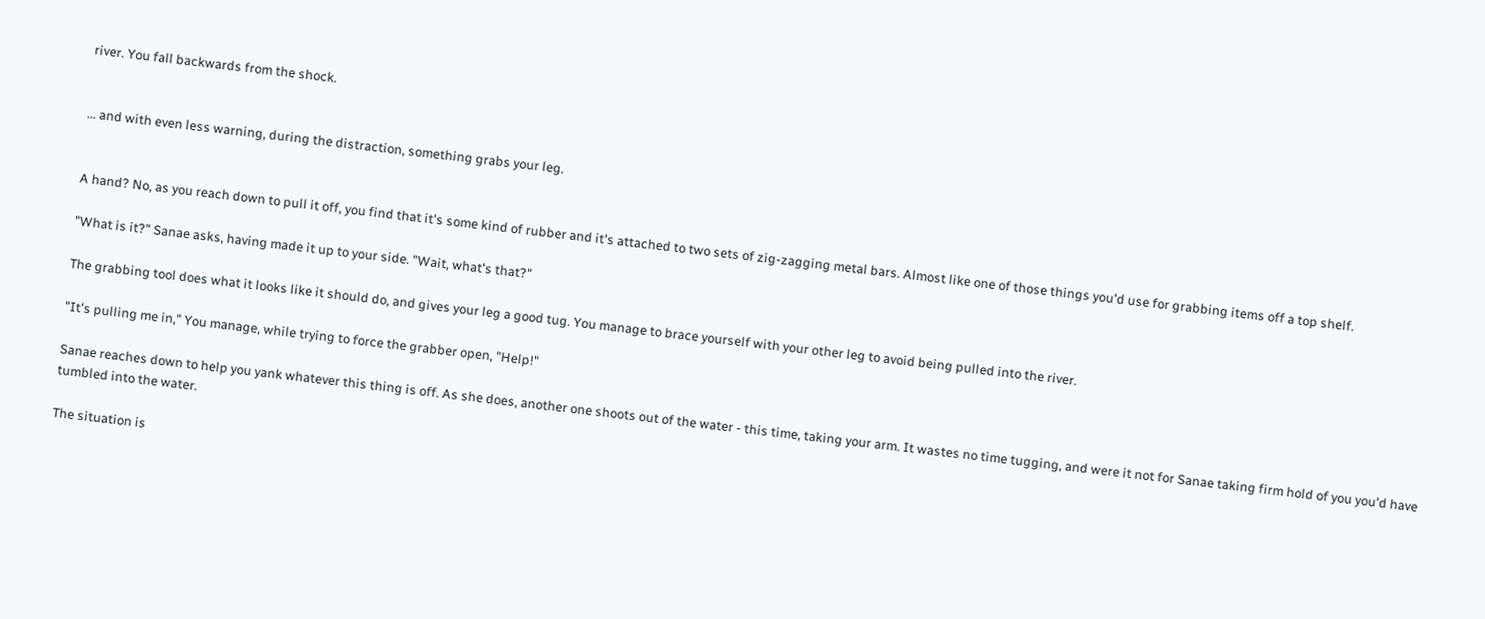river. You fall backwards from the shock.


... and with even less warning, during the distraction, something grabs your leg.


A hand? No, as you reach down to pull it off, you find that it's some kind of rubber and it's attached to two sets of zig-zagging metal bars. Almost like one of those things you'd use for grabbing items off a top shelf.

"What is it?" Sanae asks, having made it up to your side. "Wait, what's that?"

The grabbing tool does what it looks like it should do, and gives your leg a good tug. You manage to brace yourself with your other leg to avoid being pulled into the river.

"It's pulling me in," You manage, while trying to force the grabber open, "Help!"

Sanae reaches down to help you yank whatever this thing is off. As she does, another one shoots out of the water - this time, taking your arm. It wastes no time tugging, and were it not for Sanae taking firm hold of you you'd have tumbled into the water.

The situation is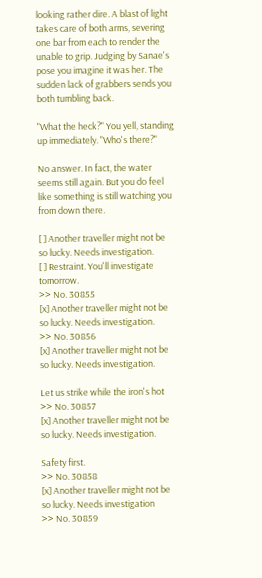looking rather dire. A blast of light takes care of both arms, severing one bar from each to render the unable to grip. Judging by Sanae's pose you imagine it was her. The sudden lack of grabbers sends you both tumbling back.

"What the heck?" You yell, standing up immediately. "Who's there?"

No answer. In fact, the water seems still again. But you do feel like something is still watching you from down there.

[ ] Another traveller might not be so lucky. Needs investigation.
[ ] Restraint. You'll investigate tomorrow.
>> No. 30855
[x] Another traveller might not be so lucky. Needs investigation.
>> No. 30856
[x] Another traveller might not be so lucky. Needs investigation.

Let us strike while the iron's hot
>> No. 30857
[x] Another traveller might not be so lucky. Needs investigation.

Safety first.
>> No. 30858
[x] Another traveller might not be so lucky. Needs investigation
>> No. 30859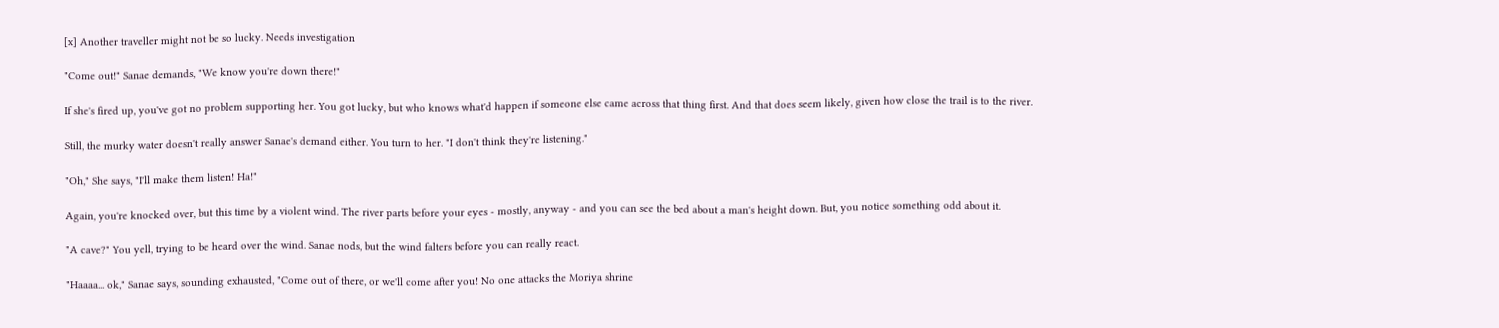[x] Another traveller might not be so lucky. Needs investigation

"Come out!" Sanae demands, "We know you're down there!"

If she's fired up, you've got no problem supporting her. You got lucky, but who knows what'd happen if someone else came across that thing first. And that does seem likely, given how close the trail is to the river.

Still, the murky water doesn't really answer Sanae's demand either. You turn to her. "I don't think they're listening."

"Oh," She says, "I'll make them listen! Ha!"

Again, you're knocked over, but this time by a violent wind. The river parts before your eyes - mostly, anyway - and you can see the bed about a man's height down. But, you notice something odd about it.

"A cave?" You yell, trying to be heard over the wind. Sanae nods, but the wind falters before you can really react.

"Haaaa... ok," Sanae says, sounding exhausted, "Come out of there, or we'll come after you! No one attacks the Moriya shrine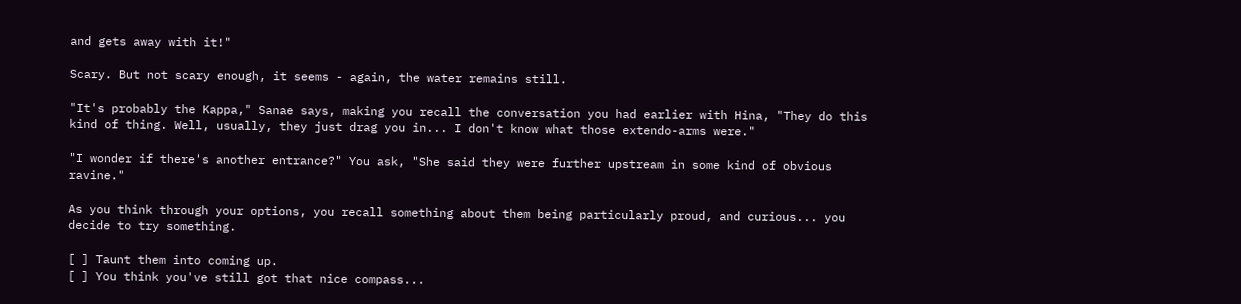and gets away with it!"

Scary. But not scary enough, it seems - again, the water remains still.

"It's probably the Kappa," Sanae says, making you recall the conversation you had earlier with Hina, "They do this kind of thing. Well, usually, they just drag you in... I don't know what those extendo-arms were."

"I wonder if there's another entrance?" You ask, "She said they were further upstream in some kind of obvious ravine."

As you think through your options, you recall something about them being particularly proud, and curious... you decide to try something.

[ ] Taunt them into coming up.
[ ] You think you've still got that nice compass...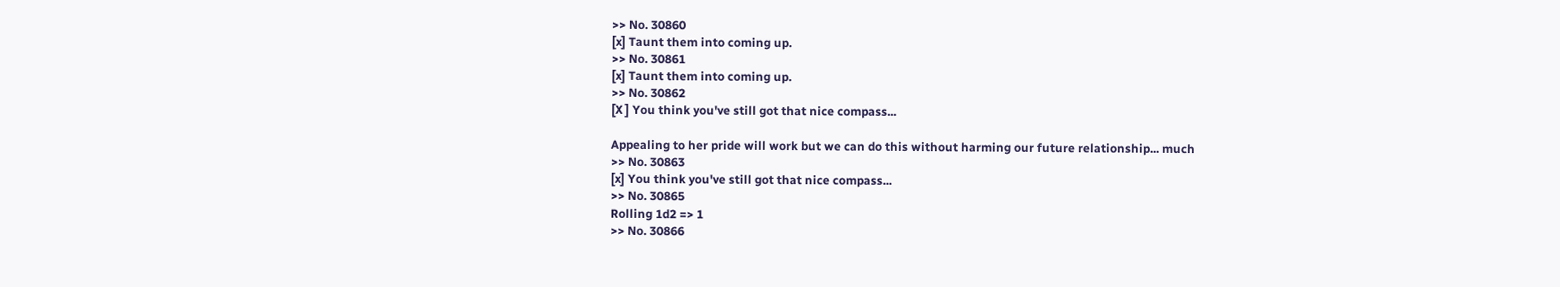>> No. 30860
[x] Taunt them into coming up.
>> No. 30861
[x] Taunt them into coming up.
>> No. 30862
[X ] You think you've still got that nice compass...

Appealing to her pride will work but we can do this without harming our future relationship... much
>> No. 30863
[x] You think you've still got that nice compass...
>> No. 30865
Rolling 1d2 => 1
>> No. 30866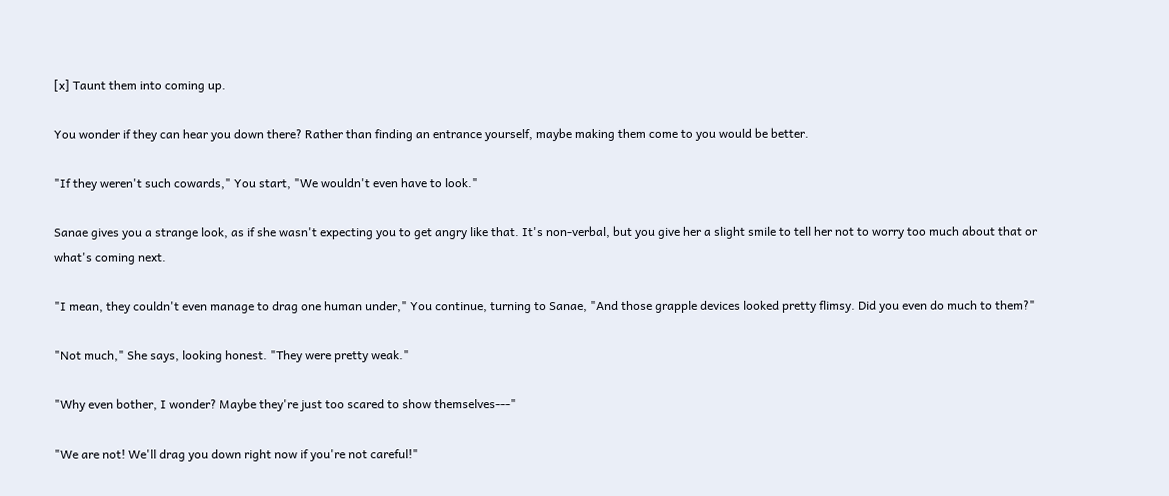[x] Taunt them into coming up.

You wonder if they can hear you down there? Rather than finding an entrance yourself, maybe making them come to you would be better.

"If they weren't such cowards," You start, "We wouldn't even have to look."

Sanae gives you a strange look, as if she wasn't expecting you to get angry like that. It's non-verbal, but you give her a slight smile to tell her not to worry too much about that or what's coming next.

"I mean, they couldn't even manage to drag one human under," You continue, turning to Sanae, "And those grapple devices looked pretty flimsy. Did you even do much to them?"

"Not much," She says, looking honest. "They were pretty weak."

"Why even bother, I wonder? Maybe they're just too scared to show themselves---"

"We are not! We'll drag you down right now if you're not careful!"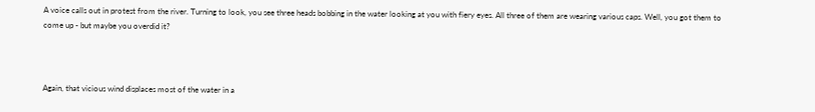A voice calls out in protest from the river. Turning to look, you see three heads bobbing in the water looking at you with fiery eyes. All three of them are wearing various caps. Well, you got them to come up - but maybe you overdid it?



Again, that vicious wind displaces most of the water in a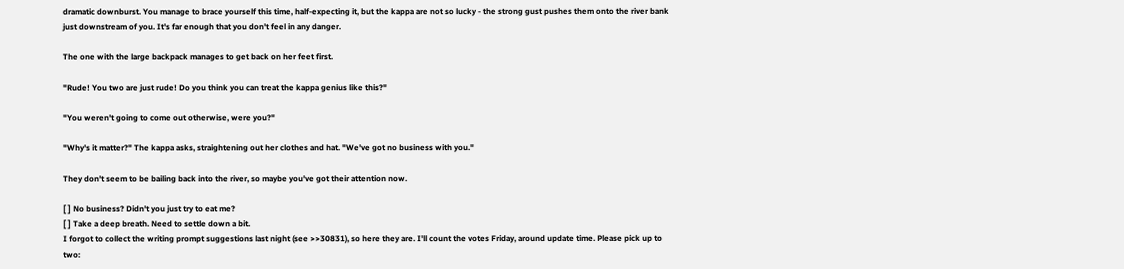dramatic downburst. You manage to brace yourself this time, half-expecting it, but the kappa are not so lucky - the strong gust pushes them onto the river bank just downstream of you. It's far enough that you don't feel in any danger.

The one with the large backpack manages to get back on her feet first.

"Rude! You two are just rude! Do you think you can treat the kappa genius like this?"

"You weren't going to come out otherwise, were you?"

"Why's it matter?" The kappa asks, straightening out her clothes and hat. "We've got no business with you."

They don't seem to be bailing back into the river, so maybe you've got their attention now.

[ ] No business? Didn't you just try to eat me?
[ ] Take a deep breath. Need to settle down a bit.
I forgot to collect the writing prompt suggestions last night (see >>30831), so here they are. I'll count the votes Friday, around update time. Please pick up to two: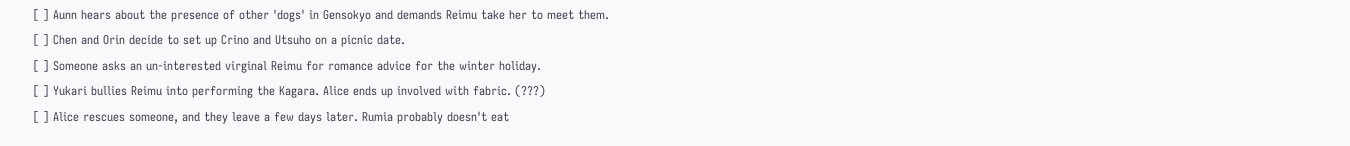[ ] Aunn hears about the presence of other 'dogs' in Gensokyo and demands Reimu take her to meet them.
[ ] Chen and Orin decide to set up Crino and Utsuho on a picnic date.
[ ] Someone asks an un-interested virginal Reimu for romance advice for the winter holiday.
[ ] Yukari bullies Reimu into performing the Kagara. Alice ends up involved with fabric. (???)
[ ] Alice rescues someone, and they leave a few days later. Rumia probably doesn't eat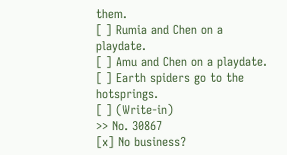them.
[ ] Rumia and Chen on a playdate.
[ ] Amu and Chen on a playdate.
[ ] Earth spiders go to the hotsprings.
[ ] (Write-in)
>> No. 30867
[x] No business?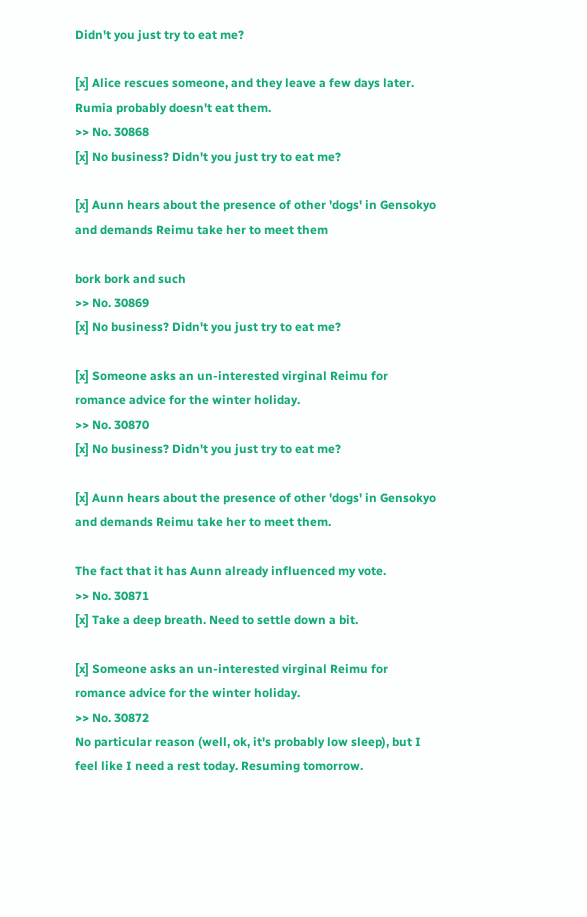Didn't you just try to eat me?

[x] Alice rescues someone, and they leave a few days later. Rumia probably doesn't eat them.
>> No. 30868
[x] No business? Didn't you just try to eat me?

[x] Aunn hears about the presence of other 'dogs' in Gensokyo and demands Reimu take her to meet them

bork bork and such
>> No. 30869
[x] No business? Didn't you just try to eat me?

[x] Someone asks an un-interested virginal Reimu for romance advice for the winter holiday.
>> No. 30870
[x] No business? Didn't you just try to eat me?

[x] Aunn hears about the presence of other 'dogs' in Gensokyo and demands Reimu take her to meet them.

The fact that it has Aunn already influenced my vote.
>> No. 30871
[x] Take a deep breath. Need to settle down a bit.

[x] Someone asks an un-interested virginal Reimu for romance advice for the winter holiday.
>> No. 30872
No particular reason (well, ok, it's probably low sleep), but I feel like I need a rest today. Resuming tomorrow.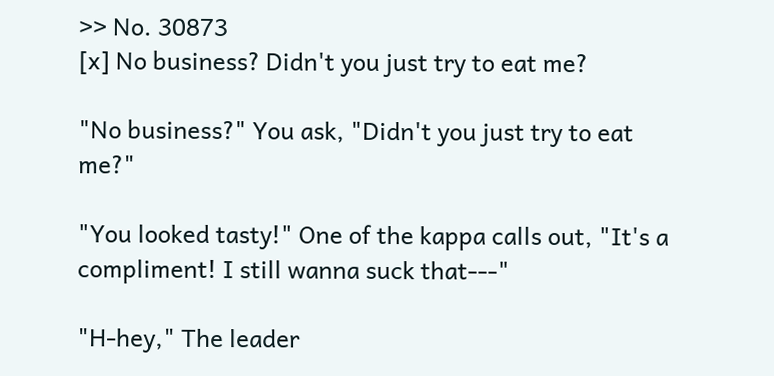>> No. 30873
[x] No business? Didn't you just try to eat me?

"No business?" You ask, "Didn't you just try to eat me?"

"You looked tasty!" One of the kappa calls out, "It's a compliment! I still wanna suck that---"

"H-hey," The leader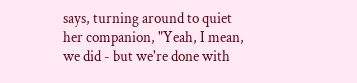says, turning around to quiet her companion, "Yeah, I mean, we did - but we're done with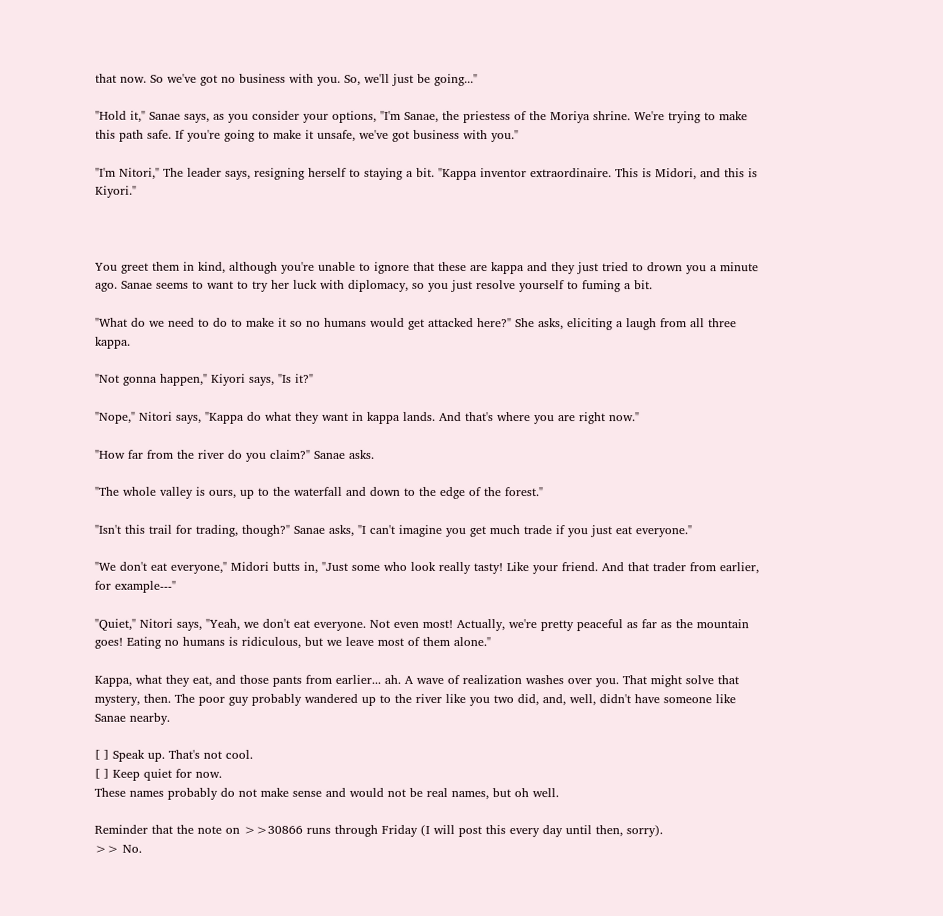that now. So we've got no business with you. So, we'll just be going..."

"Hold it," Sanae says, as you consider your options, "I'm Sanae, the priestess of the Moriya shrine. We're trying to make this path safe. If you're going to make it unsafe, we've got business with you."

"I'm Nitori," The leader says, resigning herself to staying a bit. "Kappa inventor extraordinaire. This is Midori, and this is Kiyori."



You greet them in kind, although you're unable to ignore that these are kappa and they just tried to drown you a minute ago. Sanae seems to want to try her luck with diplomacy, so you just resolve yourself to fuming a bit.

"What do we need to do to make it so no humans would get attacked here?" She asks, eliciting a laugh from all three kappa.

"Not gonna happen," Kiyori says, "Is it?"

"Nope," Nitori says, "Kappa do what they want in kappa lands. And that's where you are right now."

"How far from the river do you claim?" Sanae asks.

"The whole valley is ours, up to the waterfall and down to the edge of the forest."

"Isn't this trail for trading, though?" Sanae asks, "I can't imagine you get much trade if you just eat everyone."

"We don't eat everyone," Midori butts in, "Just some who look really tasty! Like your friend. And that trader from earlier, for example---"

"Quiet," Nitori says, "Yeah, we don't eat everyone. Not even most! Actually, we're pretty peaceful as far as the mountain goes! Eating no humans is ridiculous, but we leave most of them alone."

Kappa, what they eat, and those pants from earlier... ah. A wave of realization washes over you. That might solve that mystery, then. The poor guy probably wandered up to the river like you two did, and, well, didn't have someone like Sanae nearby.

[ ] Speak up. That's not cool.
[ ] Keep quiet for now.
These names probably do not make sense and would not be real names, but oh well.

Reminder that the note on >>30866 runs through Friday (I will post this every day until then, sorry).
>> No.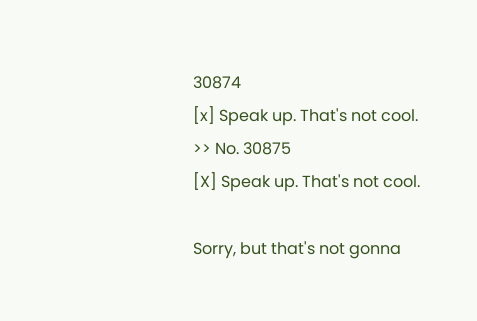30874
[x] Speak up. That's not cool.
>> No. 30875
[X] Speak up. That's not cool.

Sorry, but that's not gonna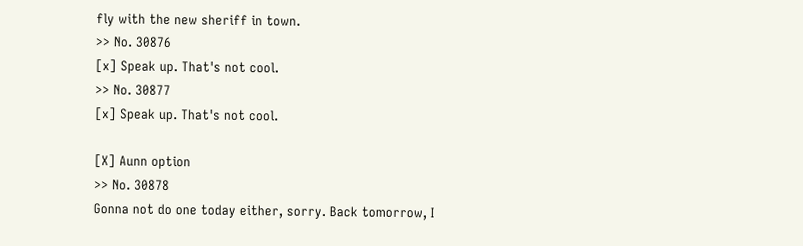fly with the new sheriff in town.
>> No. 30876
[x] Speak up. That's not cool.
>> No. 30877
[x] Speak up. That's not cool.

[X] Aunn option
>> No. 30878
Gonna not do one today either, sorry. Back tomorrow, I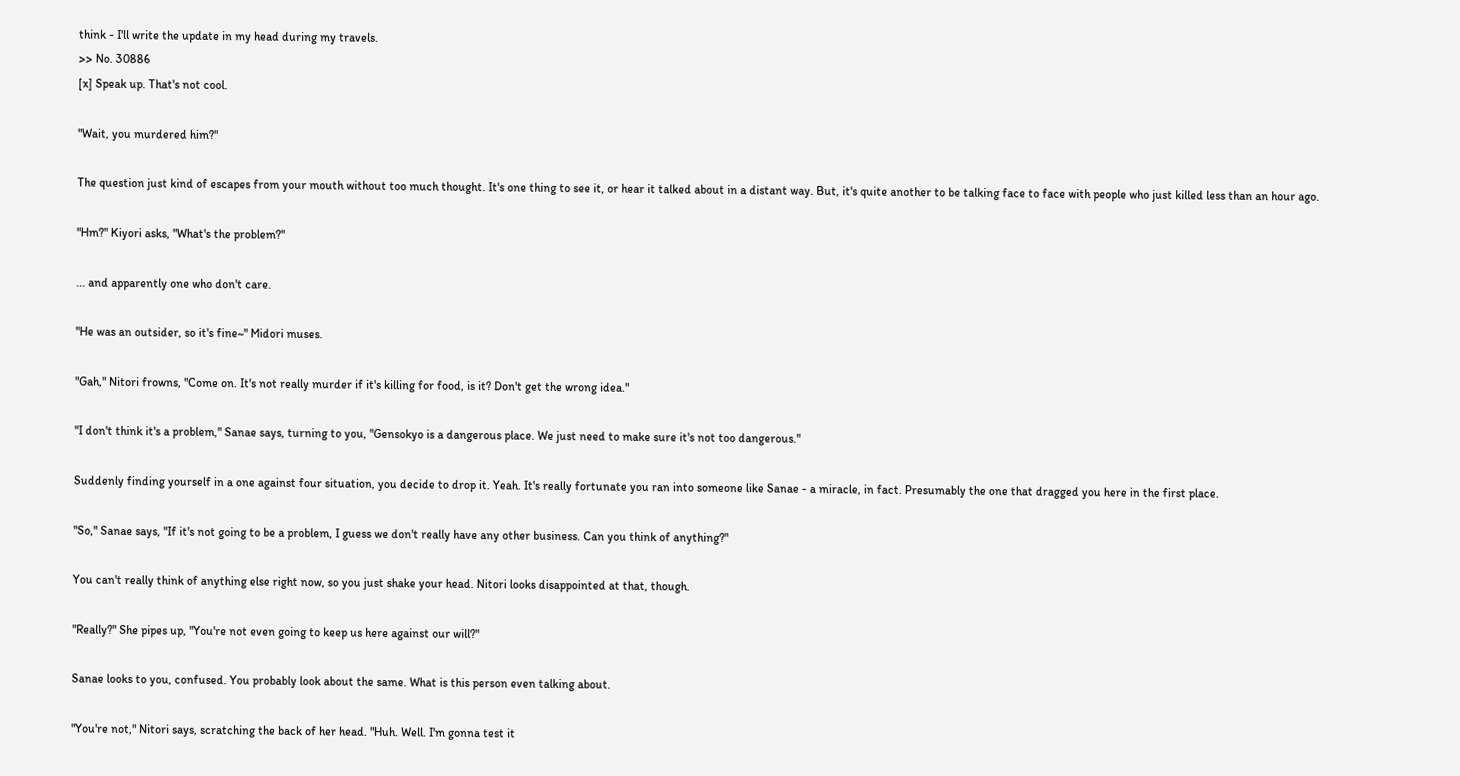think - I'll write the update in my head during my travels.
>> No. 30886
[x] Speak up. That's not cool.

"Wait, you murdered him?"

The question just kind of escapes from your mouth without too much thought. It's one thing to see it, or hear it talked about in a distant way. But, it's quite another to be talking face to face with people who just killed less than an hour ago.

"Hm?" Kiyori asks, "What's the problem?"

... and apparently one who don't care.

"He was an outsider, so it's fine~" Midori muses.

"Gah," Nitori frowns, "Come on. It's not really murder if it's killing for food, is it? Don't get the wrong idea."

"I don't think it's a problem," Sanae says, turning to you, "Gensokyo is a dangerous place. We just need to make sure it's not too dangerous."

Suddenly finding yourself in a one against four situation, you decide to drop it. Yeah. It's really fortunate you ran into someone like Sanae - a miracle, in fact. Presumably the one that dragged you here in the first place.

"So," Sanae says, "If it's not going to be a problem, I guess we don't really have any other business. Can you think of anything?"

You can't really think of anything else right now, so you just shake your head. Nitori looks disappointed at that, though.

"Really?" She pipes up, "You're not even going to keep us here against our will?"

Sanae looks to you, confused. You probably look about the same. What is this person even talking about.

"You're not," Nitori says, scratching the back of her head. "Huh. Well. I'm gonna test it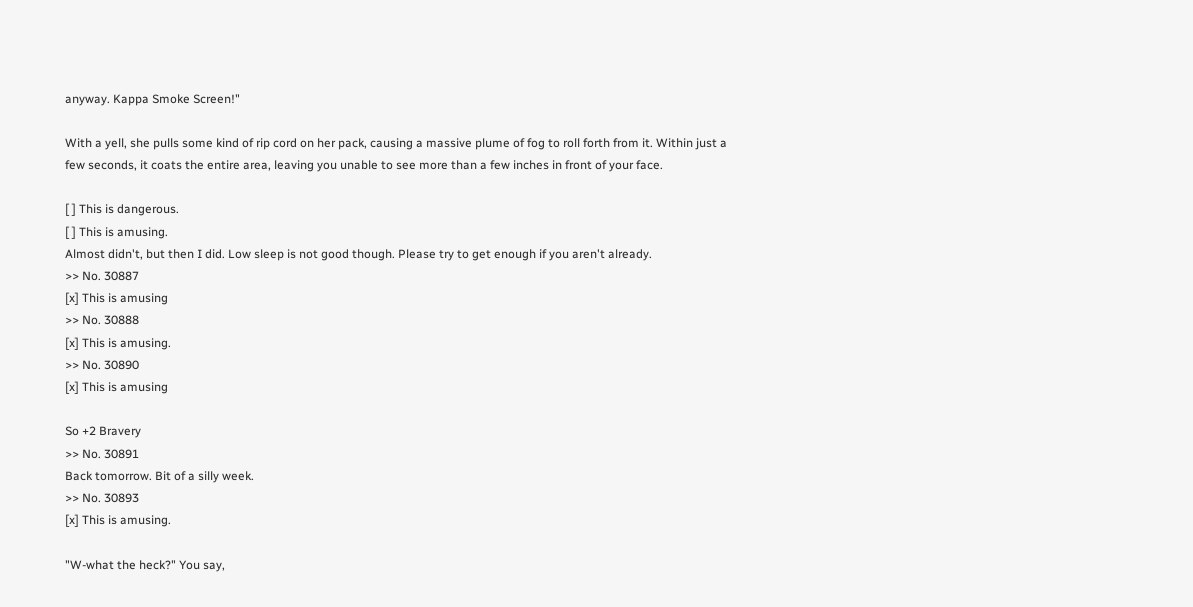anyway. Kappa Smoke Screen!"

With a yell, she pulls some kind of rip cord on her pack, causing a massive plume of fog to roll forth from it. Within just a few seconds, it coats the entire area, leaving you unable to see more than a few inches in front of your face.

[ ] This is dangerous.
[ ] This is amusing.
Almost didn't, but then I did. Low sleep is not good though. Please try to get enough if you aren't already.
>> No. 30887
[x] This is amusing
>> No. 30888
[x] This is amusing.
>> No. 30890
[x] This is amusing

So +2 Bravery
>> No. 30891
Back tomorrow. Bit of a silly week.
>> No. 30893
[x] This is amusing.

"W-what the heck?" You say,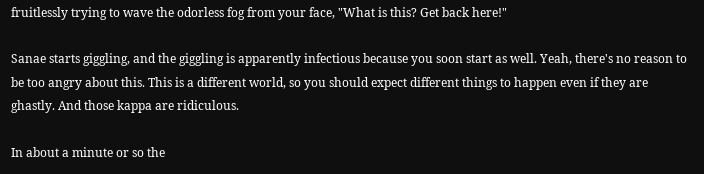fruitlessly trying to wave the odorless fog from your face, "What is this? Get back here!"

Sanae starts giggling, and the giggling is apparently infectious because you soon start as well. Yeah, there's no reason to be too angry about this. This is a different world, so you should expect different things to happen even if they are ghastly. And those kappa are ridiculous.

In about a minute or so the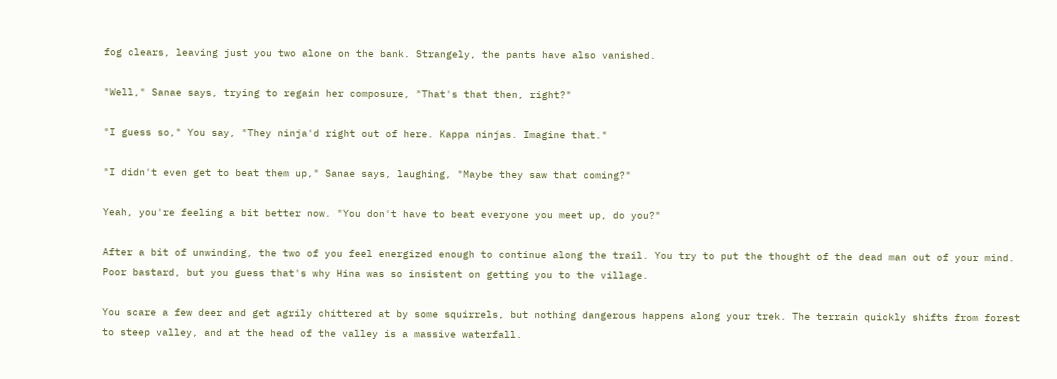fog clears, leaving just you two alone on the bank. Strangely, the pants have also vanished.

"Well," Sanae says, trying to regain her composure, "That's that then, right?"

"I guess so," You say, "They ninja'd right out of here. Kappa ninjas. Imagine that."

"I didn't even get to beat them up," Sanae says, laughing, "Maybe they saw that coming?"

Yeah, you're feeling a bit better now. "You don't have to beat everyone you meet up, do you?"

After a bit of unwinding, the two of you feel energized enough to continue along the trail. You try to put the thought of the dead man out of your mind. Poor bastard, but you guess that's why Hina was so insistent on getting you to the village.

You scare a few deer and get agrily chittered at by some squirrels, but nothing dangerous happens along your trek. The terrain quickly shifts from forest to steep valley, and at the head of the valley is a massive waterfall.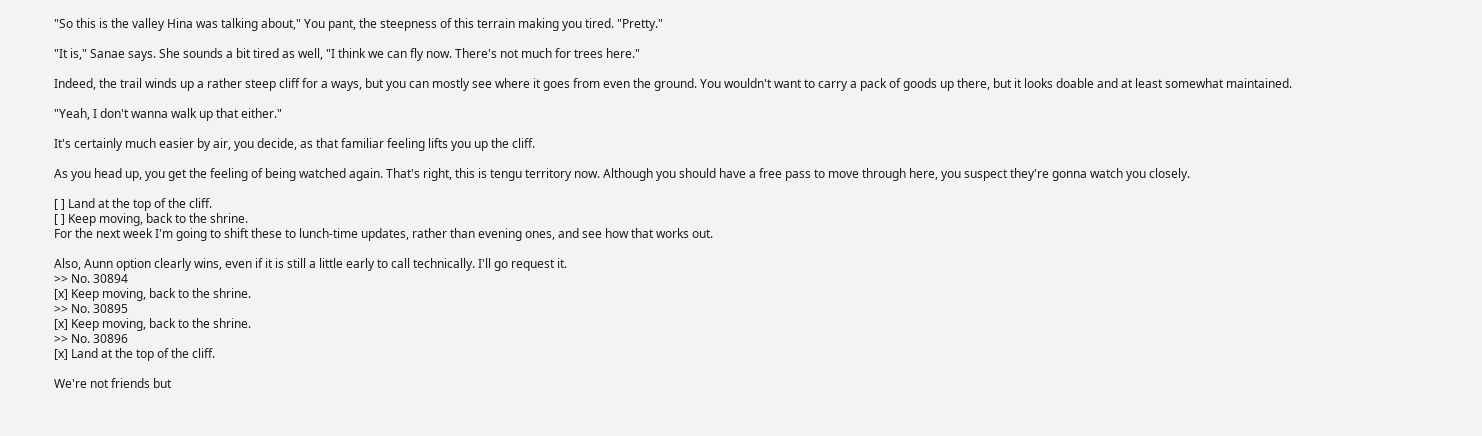"So this is the valley Hina was talking about," You pant, the steepness of this terrain making you tired. "Pretty."

"It is," Sanae says. She sounds a bit tired as well, "I think we can fly now. There's not much for trees here."

Indeed, the trail winds up a rather steep cliff for a ways, but you can mostly see where it goes from even the ground. You wouldn't want to carry a pack of goods up there, but it looks doable and at least somewhat maintained.

"Yeah, I don't wanna walk up that either."

It's certainly much easier by air, you decide, as that familiar feeling lifts you up the cliff.

As you head up, you get the feeling of being watched again. That's right, this is tengu territory now. Although you should have a free pass to move through here, you suspect they're gonna watch you closely.

[ ] Land at the top of the cliff.
[ ] Keep moving, back to the shrine.
For the next week I'm going to shift these to lunch-time updates, rather than evening ones, and see how that works out.

Also, Aunn option clearly wins, even if it is still a little early to call technically. I'll go request it.
>> No. 30894
[x] Keep moving, back to the shrine.
>> No. 30895
[x] Keep moving, back to the shrine.
>> No. 30896
[x] Land at the top of the cliff.

We're not friends but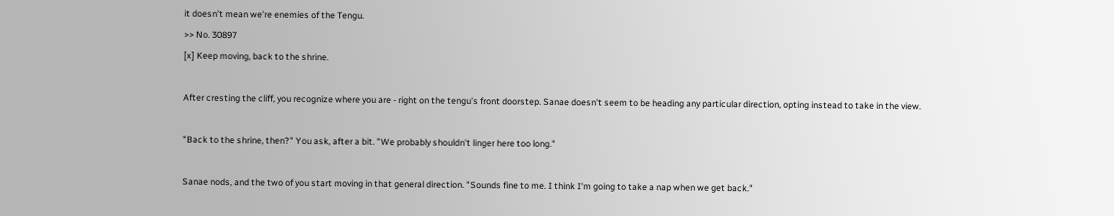it doesn't mean we're enemies of the Tengu.
>> No. 30897
[x] Keep moving, back to the shrine.

After cresting the cliff, you recognize where you are - right on the tengu's front doorstep. Sanae doesn't seem to be heading any particular direction, opting instead to take in the view.

"Back to the shrine, then?" You ask, after a bit. "We probably shouldn't linger here too long."

Sanae nods, and the two of you start moving in that general direction. "Sounds fine to me. I think I'm going to take a nap when we get back."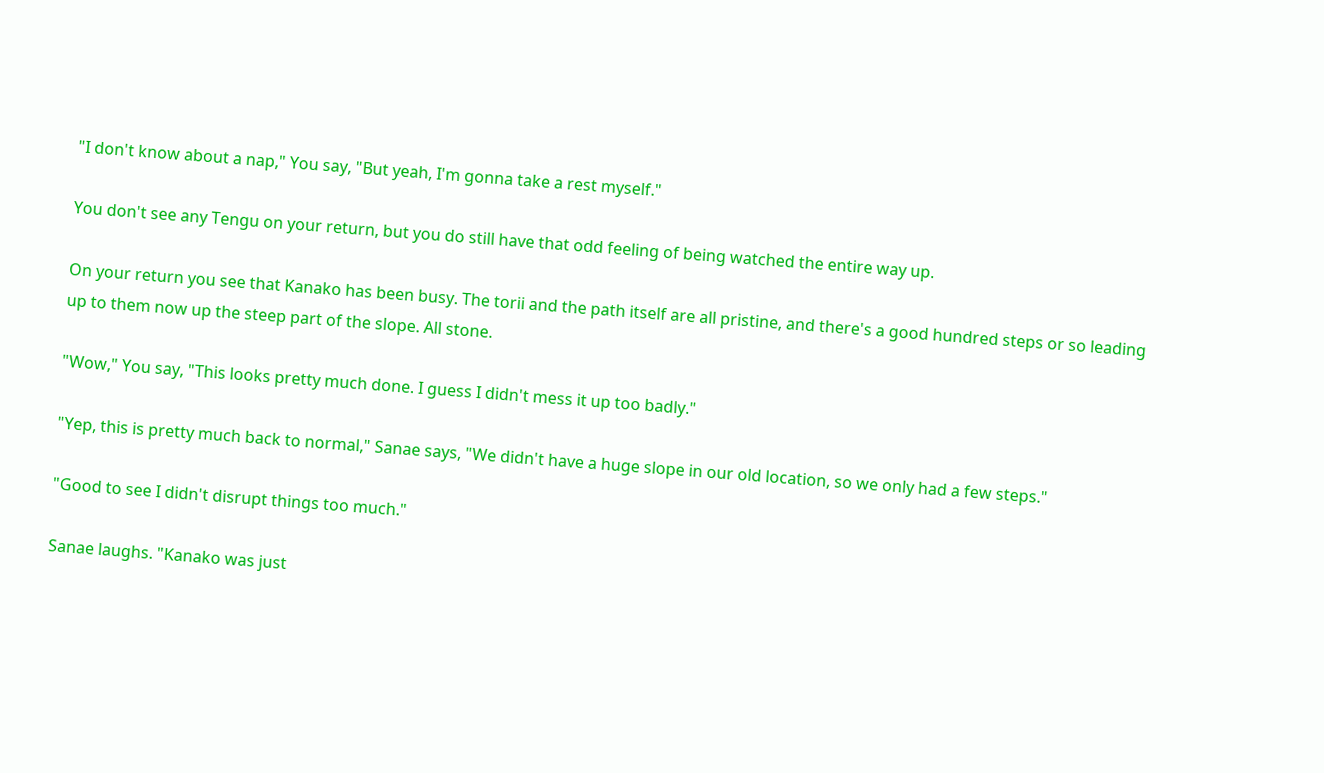"I don't know about a nap," You say, "But yeah, I'm gonna take a rest myself."

You don't see any Tengu on your return, but you do still have that odd feeling of being watched the entire way up.

On your return you see that Kanako has been busy. The torii and the path itself are all pristine, and there's a good hundred steps or so leading up to them now up the steep part of the slope. All stone.

"Wow," You say, "This looks pretty much done. I guess I didn't mess it up too badly."

"Yep, this is pretty much back to normal," Sanae says, "We didn't have a huge slope in our old location, so we only had a few steps."

"Good to see I didn't disrupt things too much."

Sanae laughs. "Kanako was just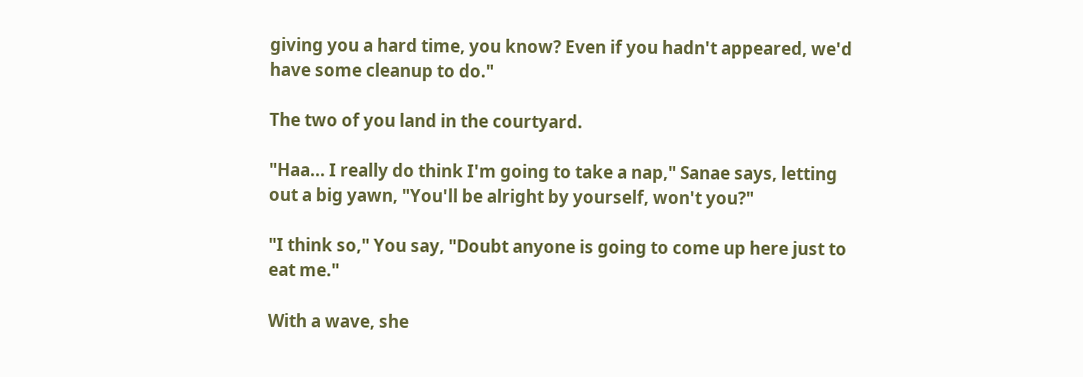giving you a hard time, you know? Even if you hadn't appeared, we'd have some cleanup to do."

The two of you land in the courtyard.

"Haa... I really do think I'm going to take a nap," Sanae says, letting out a big yawn, "You'll be alright by yourself, won't you?"

"I think so," You say, "Doubt anyone is going to come up here just to eat me."

With a wave, she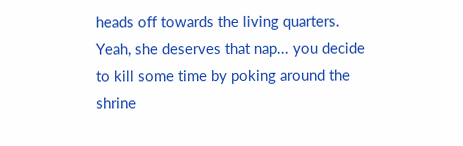heads off towards the living quarters. Yeah, she deserves that nap... you decide to kill some time by poking around the shrine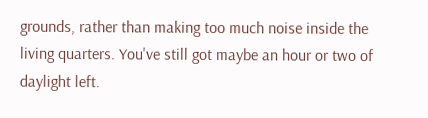grounds, rather than making too much noise inside the living quarters. You've still got maybe an hour or two of daylight left.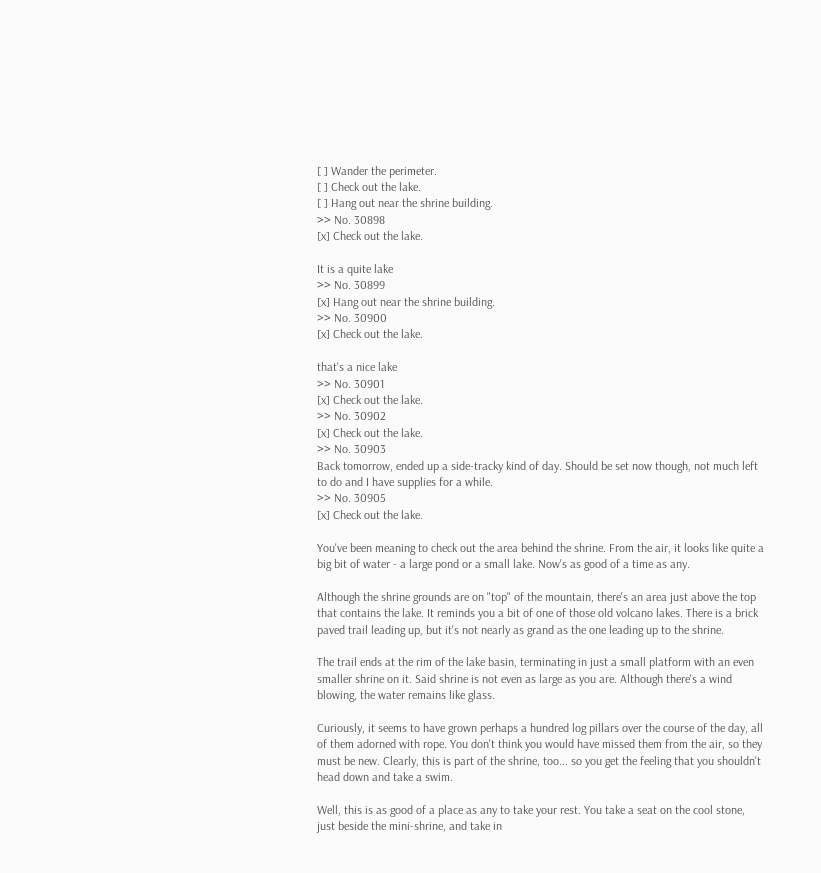[ ] Wander the perimeter.
[ ] Check out the lake.
[ ] Hang out near the shrine building.
>> No. 30898
[x] Check out the lake.

It is a quite lake
>> No. 30899
[x] Hang out near the shrine building.
>> No. 30900
[x] Check out the lake.

that's a nice lake
>> No. 30901
[x] Check out the lake.
>> No. 30902
[x] Check out the lake.
>> No. 30903
Back tomorrow, ended up a side-tracky kind of day. Should be set now though, not much left to do and I have supplies for a while.
>> No. 30905
[x] Check out the lake.

You've been meaning to check out the area behind the shrine. From the air, it looks like quite a big bit of water - a large pond or a small lake. Now's as good of a time as any.

Although the shrine grounds are on "top" of the mountain, there's an area just above the top that contains the lake. It reminds you a bit of one of those old volcano lakes. There is a brick paved trail leading up, but it's not nearly as grand as the one leading up to the shrine.

The trail ends at the rim of the lake basin, terminating in just a small platform with an even smaller shrine on it. Said shrine is not even as large as you are. Although there's a wind blowing, the water remains like glass.

Curiously, it seems to have grown perhaps a hundred log pillars over the course of the day, all of them adorned with rope. You don't think you would have missed them from the air, so they must be new. Clearly, this is part of the shrine, too... so you get the feeling that you shouldn't head down and take a swim.

Well, this is as good of a place as any to take your rest. You take a seat on the cool stone, just beside the mini-shrine, and take in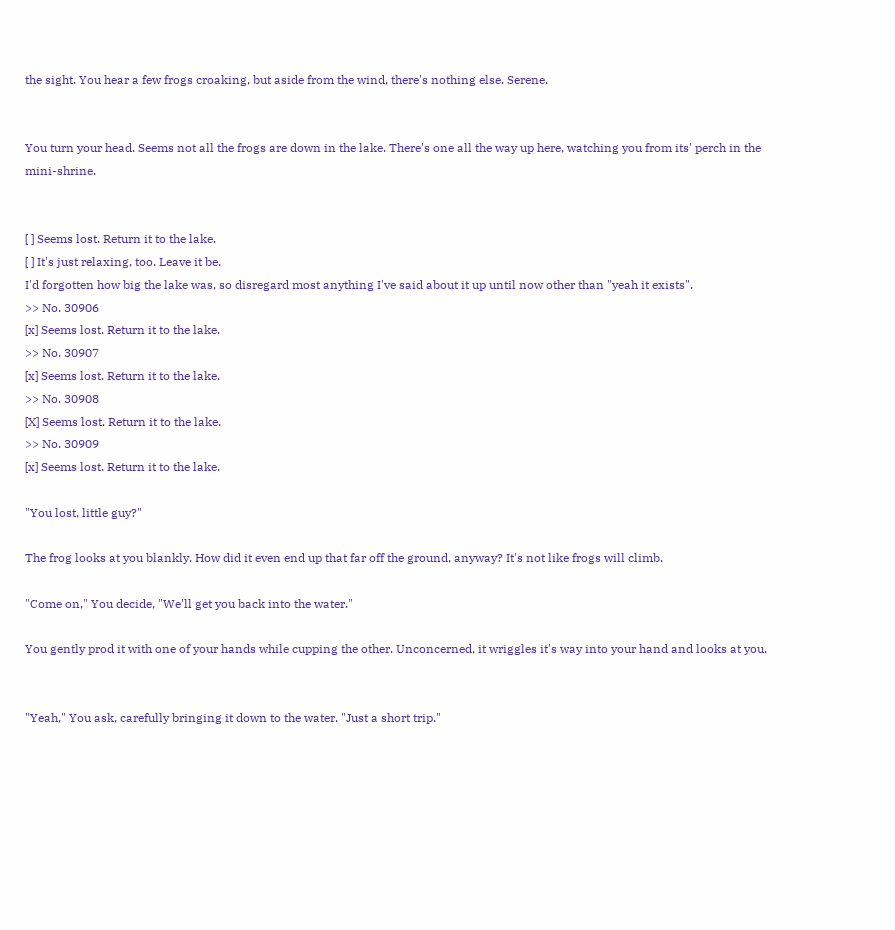the sight. You hear a few frogs croaking, but aside from the wind, there's nothing else. Serene.


You turn your head. Seems not all the frogs are down in the lake. There's one all the way up here, watching you from its' perch in the mini-shrine.


[ ] Seems lost. Return it to the lake.
[ ] It's just relaxing, too. Leave it be.
I'd forgotten how big the lake was, so disregard most anything I've said about it up until now other than "yeah it exists".
>> No. 30906
[x] Seems lost. Return it to the lake.
>> No. 30907
[x] Seems lost. Return it to the lake.
>> No. 30908
[X] Seems lost. Return it to the lake.
>> No. 30909
[x] Seems lost. Return it to the lake.

"You lost, little guy?"

The frog looks at you blankly. How did it even end up that far off the ground, anyway? It's not like frogs will climb.

"Come on," You decide, "We'll get you back into the water."

You gently prod it with one of your hands while cupping the other. Unconcerned, it wriggles it's way into your hand and looks at you.


"Yeah," You ask, carefully bringing it down to the water. "Just a short trip."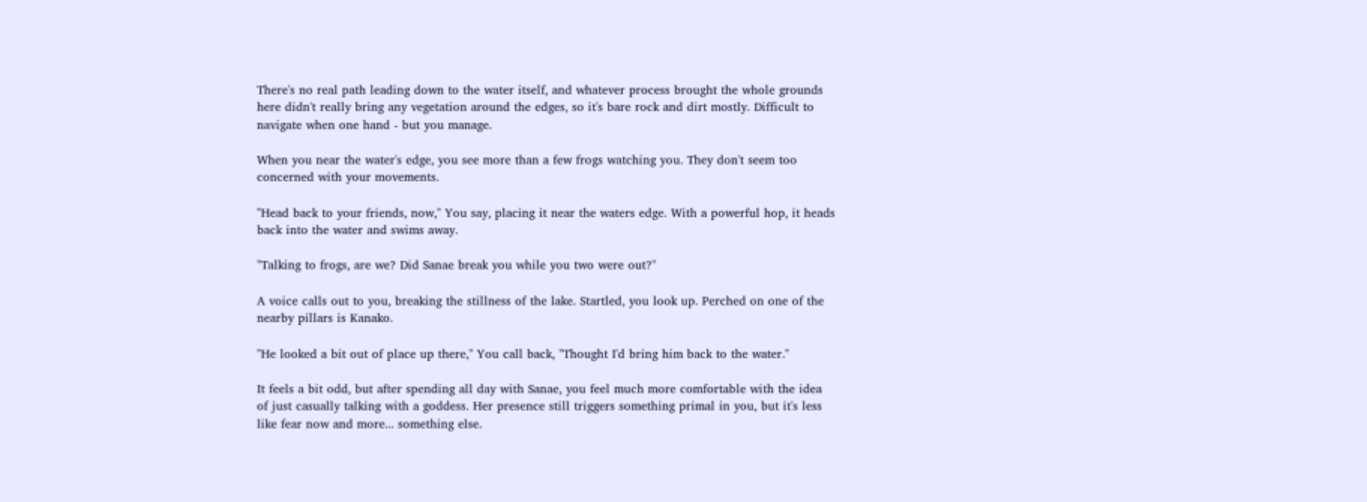There's no real path leading down to the water itself, and whatever process brought the whole grounds here didn't really bring any vegetation around the edges, so it's bare rock and dirt mostly. Difficult to navigate when one hand - but you manage.

When you near the water's edge, you see more than a few frogs watching you. They don't seem too concerned with your movements.

"Head back to your friends, now," You say, placing it near the waters edge. With a powerful hop, it heads back into the water and swims away.

"Talking to frogs, are we? Did Sanae break you while you two were out?"

A voice calls out to you, breaking the stillness of the lake. Startled, you look up. Perched on one of the nearby pillars is Kanako.

"He looked a bit out of place up there," You call back, "Thought I'd bring him back to the water."

It feels a bit odd, but after spending all day with Sanae, you feel much more comfortable with the idea of just casually talking with a goddess. Her presence still triggers something primal in you, but it's less like fear now and more... something else.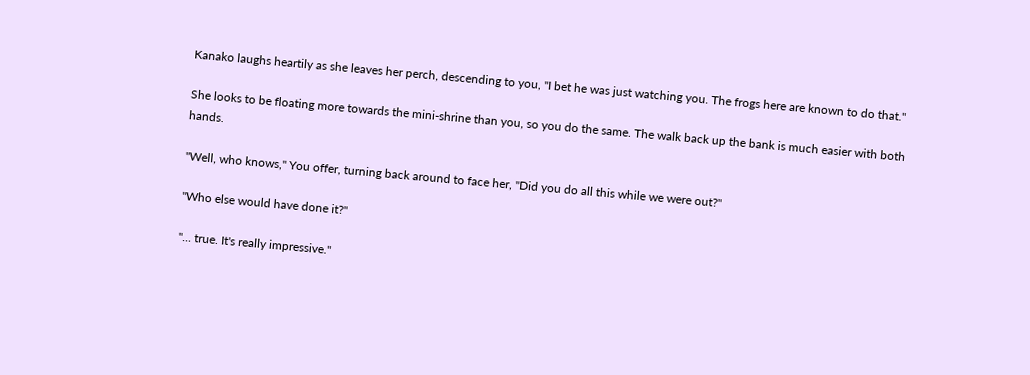Kanako laughs heartily as she leaves her perch, descending to you, "I bet he was just watching you. The frogs here are known to do that."

She looks to be floating more towards the mini-shrine than you, so you do the same. The walk back up the bank is much easier with both hands.

"Well, who knows," You offer, turning back around to face her, "Did you do all this while we were out?"

"Who else would have done it?"

"... true. It's really impressive."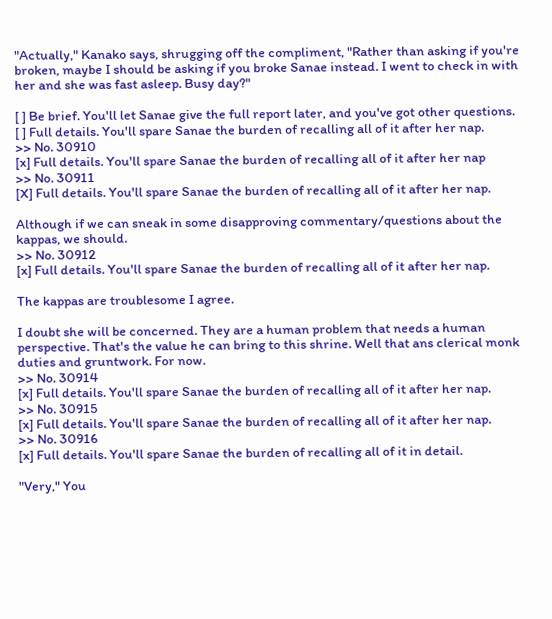"Actually," Kanako says, shrugging off the compliment, "Rather than asking if you're broken, maybe I should be asking if you broke Sanae instead. I went to check in with her and she was fast asleep. Busy day?"

[ ] Be brief. You'll let Sanae give the full report later, and you've got other questions.
[ ] Full details. You'll spare Sanae the burden of recalling all of it after her nap.
>> No. 30910
[x] Full details. You'll spare Sanae the burden of recalling all of it after her nap
>> No. 30911
[X] Full details. You'll spare Sanae the burden of recalling all of it after her nap.

Although if we can sneak in some disapproving commentary/questions about the kappas, we should.
>> No. 30912
[x] Full details. You'll spare Sanae the burden of recalling all of it after her nap.

The kappas are troublesome I agree.

I doubt she will be concerned. They are a human problem that needs a human perspective. That's the value he can bring to this shrine. Well that ans clerical monk duties and gruntwork. For now.
>> No. 30914
[x] Full details. You'll spare Sanae the burden of recalling all of it after her nap.
>> No. 30915
[x] Full details. You'll spare Sanae the burden of recalling all of it after her nap.
>> No. 30916
[x] Full details. You'll spare Sanae the burden of recalling all of it in detail.

"Very," You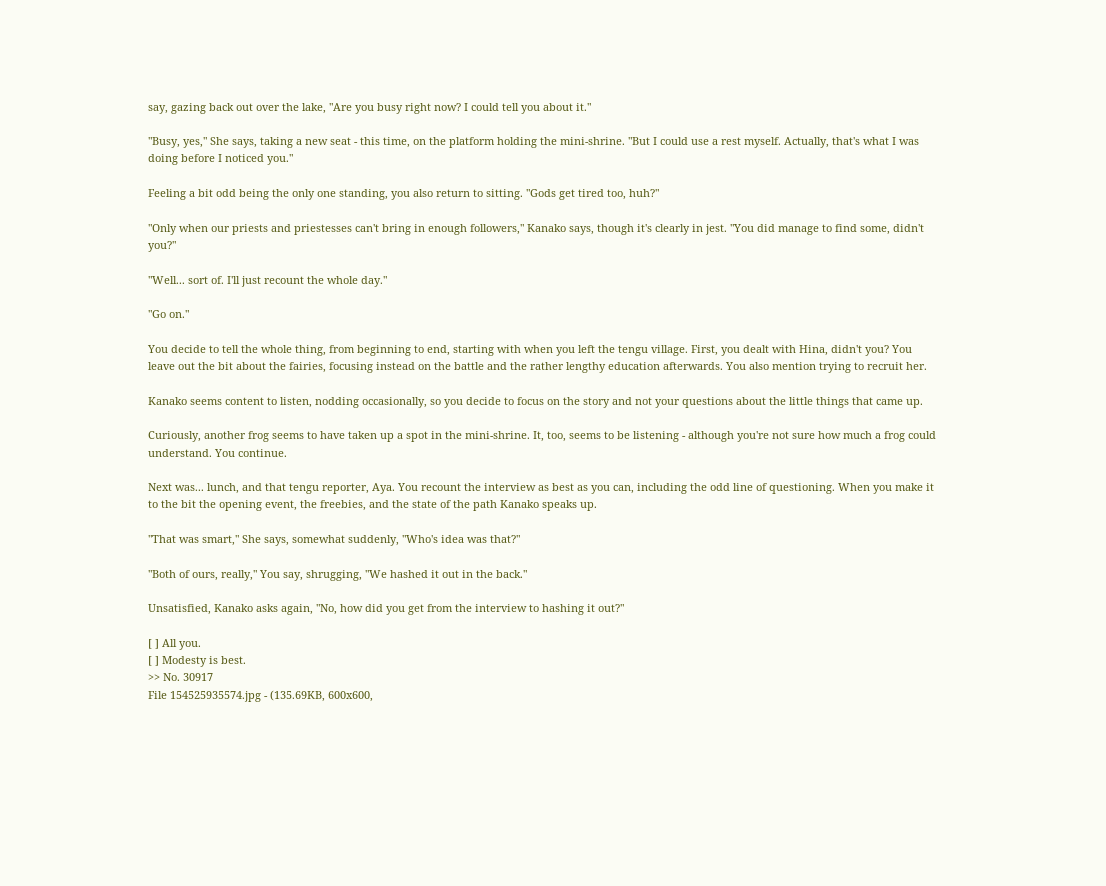say, gazing back out over the lake, "Are you busy right now? I could tell you about it."

"Busy, yes," She says, taking a new seat - this time, on the platform holding the mini-shrine. "But I could use a rest myself. Actually, that's what I was doing before I noticed you."

Feeling a bit odd being the only one standing, you also return to sitting. "Gods get tired too, huh?"

"Only when our priests and priestesses can't bring in enough followers," Kanako says, though it's clearly in jest. "You did manage to find some, didn't you?"

"Well... sort of. I'll just recount the whole day."

"Go on."

You decide to tell the whole thing, from beginning to end, starting with when you left the tengu village. First, you dealt with Hina, didn't you? You leave out the bit about the fairies, focusing instead on the battle and the rather lengthy education afterwards. You also mention trying to recruit her.

Kanako seems content to listen, nodding occasionally, so you decide to focus on the story and not your questions about the little things that came up.

Curiously, another frog seems to have taken up a spot in the mini-shrine. It, too, seems to be listening - although you're not sure how much a frog could understand. You continue.

Next was... lunch, and that tengu reporter, Aya. You recount the interview as best as you can, including the odd line of questioning. When you make it to the bit the opening event, the freebies, and the state of the path Kanako speaks up.

"That was smart," She says, somewhat suddenly, "Who's idea was that?"

"Both of ours, really," You say, shrugging, "We hashed it out in the back."

Unsatisfied, Kanako asks again, "No, how did you get from the interview to hashing it out?"

[ ] All you.
[ ] Modesty is best.
>> No. 30917
File 154525935574.jpg - (135.69KB, 600x600,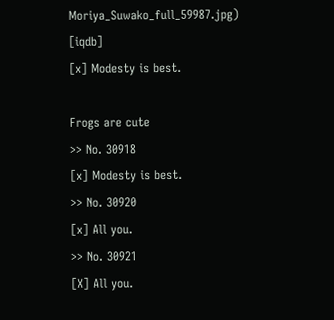Moriya_Suwako_full_59987.jpg) [iqdb]
[x] Modesty is best.

Frogs are cute
>> No. 30918
[x] Modesty is best.
>> No. 30920
[x] All you.
>> No. 30921
[X] All you.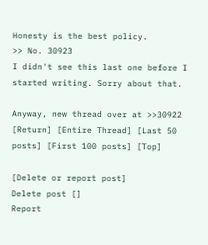Honesty is the best policy.
>> No. 30923
I didn't see this last one before I started writing. Sorry about that.

Anyway, new thread over at >>30922
[Return] [Entire Thread] [Last 50 posts] [First 100 posts] [Top]

[Delete or report post]
Delete post []
Report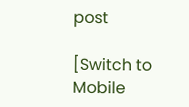post

[Switch to Mobile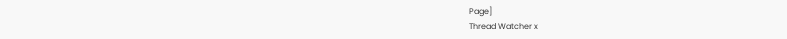Page]
Thread Watcher x